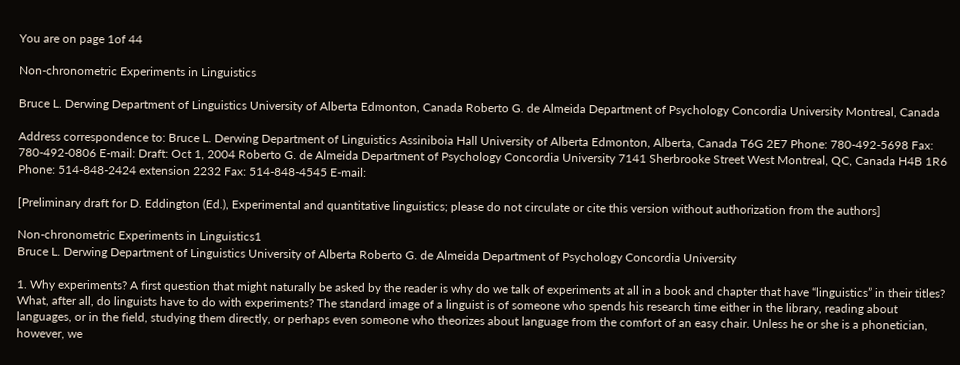You are on page 1of 44

Non-chronometric Experiments in Linguistics

Bruce L. Derwing Department of Linguistics University of Alberta Edmonton, Canada Roberto G. de Almeida Department of Psychology Concordia University Montreal, Canada

Address correspondence to: Bruce L. Derwing Department of Linguistics Assiniboia Hall University of Alberta Edmonton, Alberta, Canada T6G 2E7 Phone: 780-492-5698 Fax: 780-492-0806 E-mail: Draft: Oct 1, 2004 Roberto G. de Almeida Department of Psychology Concordia University 7141 Sherbrooke Street West Montreal, QC, Canada H4B 1R6 Phone: 514-848-2424 extension 2232 Fax: 514-848-4545 E-mail:

[Preliminary draft for D. Eddington (Ed.), Experimental and quantitative linguistics; please do not circulate or cite this version without authorization from the authors]

Non-chronometric Experiments in Linguistics1
Bruce L. Derwing Department of Linguistics University of Alberta Roberto G. de Almeida Department of Psychology Concordia University

1. Why experiments? A first question that might naturally be asked by the reader is why do we talk of experiments at all in a book and chapter that have “linguistics” in their titles? What, after all, do linguists have to do with experiments? The standard image of a linguist is of someone who spends his research time either in the library, reading about languages, or in the field, studying them directly, or perhaps even someone who theorizes about language from the comfort of an easy chair. Unless he or she is a phonetician, however, we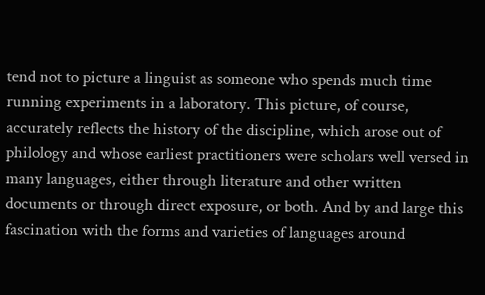tend not to picture a linguist as someone who spends much time running experiments in a laboratory. This picture, of course, accurately reflects the history of the discipline, which arose out of philology and whose earliest practitioners were scholars well versed in many languages, either through literature and other written documents or through direct exposure, or both. And by and large this fascination with the forms and varieties of languages around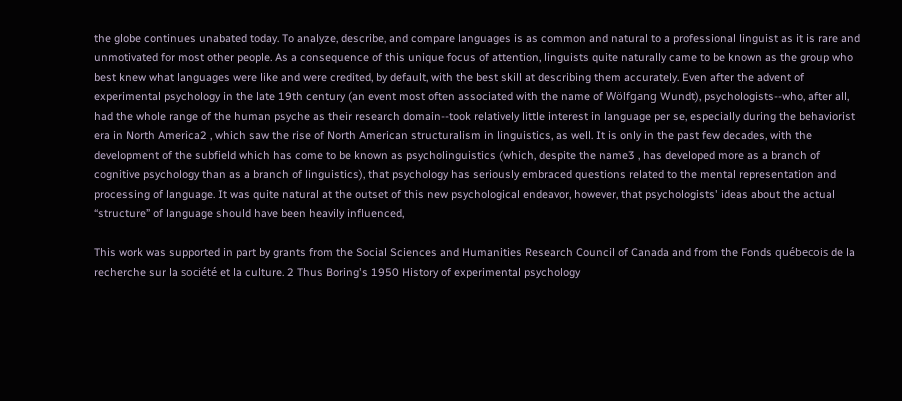the globe continues unabated today. To analyze, describe, and compare languages is as common and natural to a professional linguist as it is rare and unmotivated for most other people. As a consequence of this unique focus of attention, linguists quite naturally came to be known as the group who best knew what languages were like and were credited, by default, with the best skill at describing them accurately. Even after the advent of experimental psychology in the late 19th century (an event most often associated with the name of Wölfgang Wundt), psychologists--who, after all, had the whole range of the human psyche as their research domain--took relatively little interest in language per se, especially during the behaviorist era in North America2 , which saw the rise of North American structuralism in linguistics, as well. It is only in the past few decades, with the development of the subfield which has come to be known as psycholinguistics (which, despite the name3 , has developed more as a branch of cognitive psychology than as a branch of linguistics), that psychology has seriously embraced questions related to the mental representation and processing of language. It was quite natural at the outset of this new psychological endeavor, however, that psychologists' ideas about the actual “structure” of language should have been heavily influenced,

This work was supported in part by grants from the Social Sciences and Humanities Research Council of Canada and from the Fonds québecois de la recherche sur la société et la culture. 2 Thus Boring's 1950 History of experimental psychology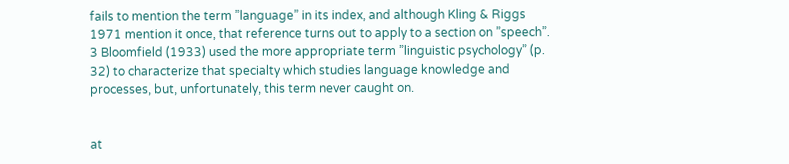fails to mention the term ”language” in its index, and although Kling & Riggs 1971 mention it once, that reference turns out to apply to a section on ”speech”. 3 Bloomfield (1933) used the more appropriate term ”linguistic psychology” (p. 32) to characterize that specialty which studies language knowledge and processes, but, unfortunately, this term never caught on.


at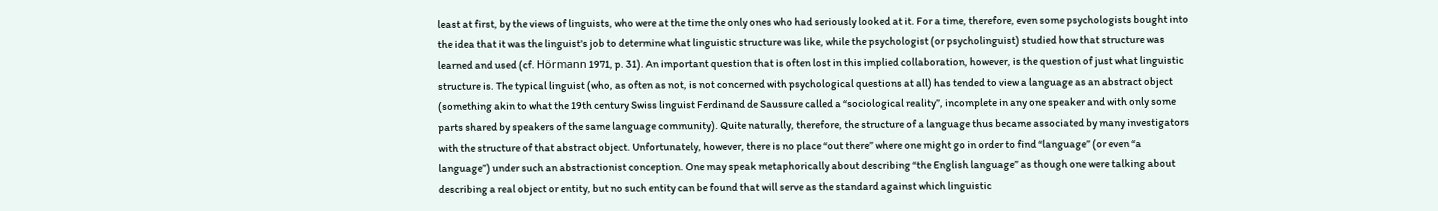least at first, by the views of linguists, who were at the time the only ones who had seriously looked at it. For a time, therefore, even some psychologists bought into the idea that it was the linguist's job to determine what linguistic structure was like, while the psychologist (or psycholinguist) studied how that structure was learned and used (cf. Hörmann 1971, p. 31). An important question that is often lost in this implied collaboration, however, is the question of just what linguistic structure is. The typical linguist (who, as often as not, is not concerned with psychological questions at all) has tended to view a language as an abstract object (something akin to what the 19th century Swiss linguist Ferdinand de Saussure called a “sociological reality”, incomplete in any one speaker and with only some parts shared by speakers of the same language community). Quite naturally, therefore, the structure of a language thus became associated by many investigators with the structure of that abstract object. Unfortunately, however, there is no place “out there” where one might go in order to find “language” (or even “a language”) under such an abstractionist conception. One may speak metaphorically about describing “the English language” as though one were talking about describing a real object or entity, but no such entity can be found that will serve as the standard against which linguistic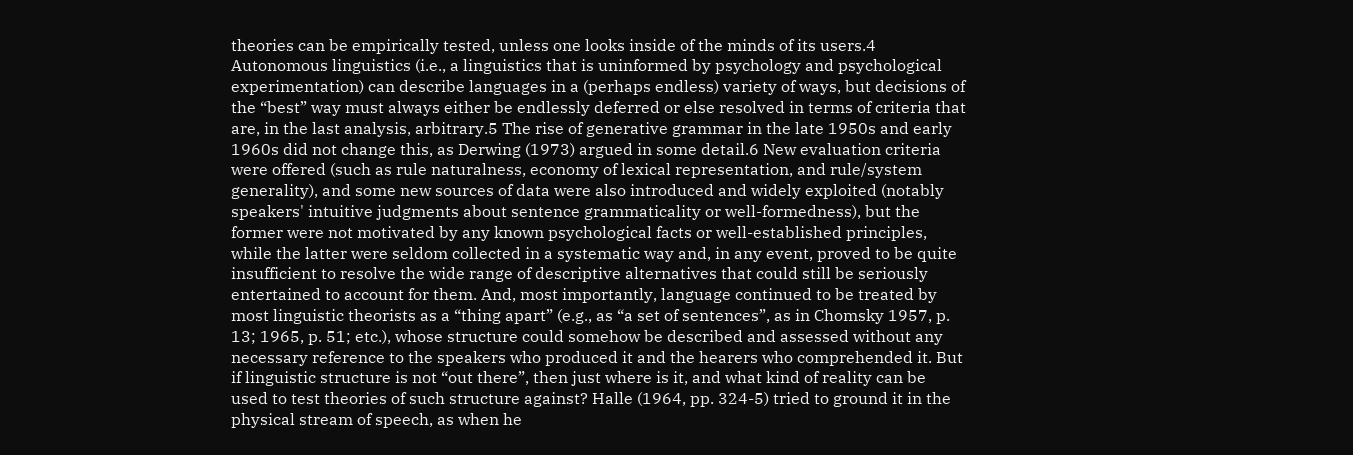theories can be empirically tested, unless one looks inside of the minds of its users.4 Autonomous linguistics (i.e., a linguistics that is uninformed by psychology and psychological experimentation) can describe languages in a (perhaps endless) variety of ways, but decisions of the “best” way must always either be endlessly deferred or else resolved in terms of criteria that are, in the last analysis, arbitrary.5 The rise of generative grammar in the late 1950s and early 1960s did not change this, as Derwing (1973) argued in some detail.6 New evaluation criteria were offered (such as rule naturalness, economy of lexical representation, and rule/system generality), and some new sources of data were also introduced and widely exploited (notably speakers' intuitive judgments about sentence grammaticality or well-formedness), but the former were not motivated by any known psychological facts or well-established principles, while the latter were seldom collected in a systematic way and, in any event, proved to be quite insufficient to resolve the wide range of descriptive alternatives that could still be seriously entertained to account for them. And, most importantly, language continued to be treated by most linguistic theorists as a “thing apart” (e.g., as “a set of sentences”, as in Chomsky 1957, p. 13; 1965, p. 51; etc.), whose structure could somehow be described and assessed without any necessary reference to the speakers who produced it and the hearers who comprehended it. But if linguistic structure is not “out there”, then just where is it, and what kind of reality can be used to test theories of such structure against? Halle (1964, pp. 324-5) tried to ground it in the physical stream of speech, as when he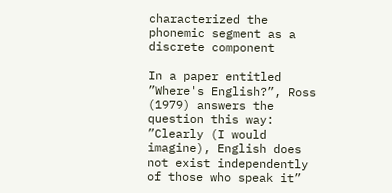characterized the phonemic segment as a discrete component

In a paper entitled ”Where's English?”, Ross (1979) answers the question this way: ”Clearly (I would imagine), English does not exist independently of those who speak it”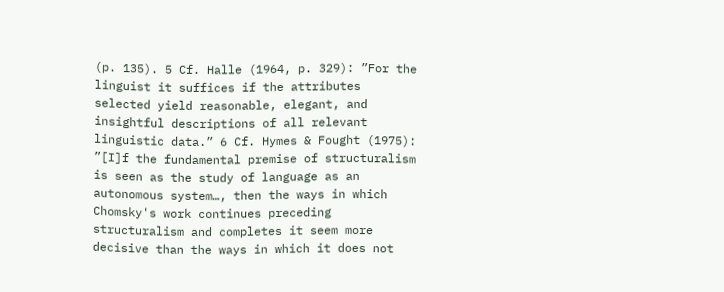(p. 135). 5 Cf. Halle (1964, p. 329): ”For the linguist it suffices if the attributes selected yield reasonable, elegant, and insightful descriptions of all relevant linguistic data.” 6 Cf. Hymes & Fought (1975): ”[I]f the fundamental premise of structuralism is seen as the study of language as an autonomous system…, then the ways in which Chomsky's work continues preceding structuralism and completes it seem more decisive than the ways in which it does not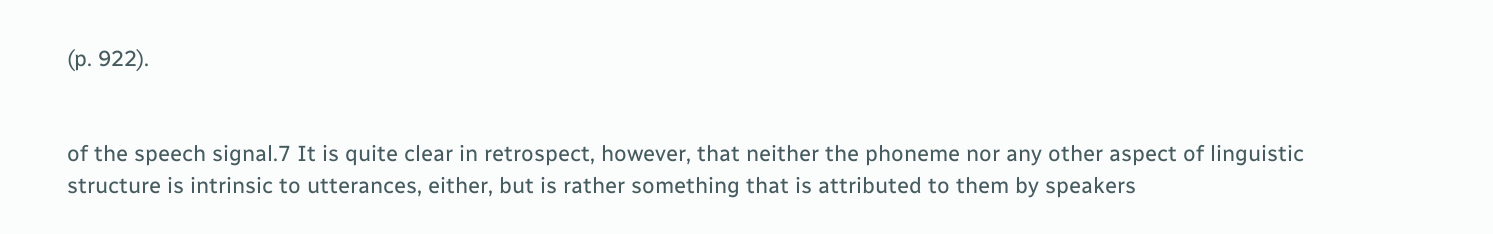(p. 922).


of the speech signal.7 It is quite clear in retrospect, however, that neither the phoneme nor any other aspect of linguistic structure is intrinsic to utterances, either, but is rather something that is attributed to them by speakers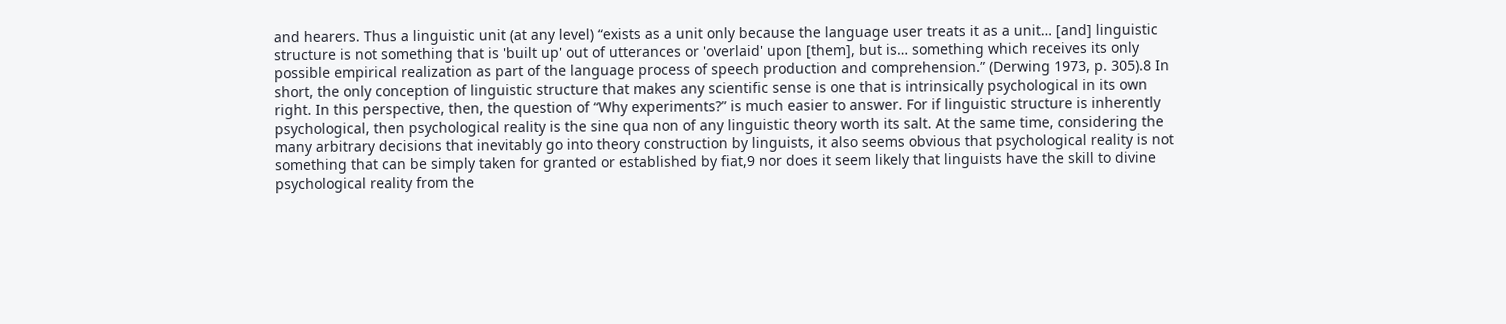and hearers. Thus a linguistic unit (at any level) “exists as a unit only because the language user treats it as a unit… [and] linguistic structure is not something that is 'built up' out of utterances or 'overlaid' upon [them], but is… something which receives its only possible empirical realization as part of the language process of speech production and comprehension.” (Derwing 1973, p. 305).8 In short, the only conception of linguistic structure that makes any scientific sense is one that is intrinsically psychological in its own right. In this perspective, then, the question of “Why experiments?” is much easier to answer. For if linguistic structure is inherently psychological, then psychological reality is the sine qua non of any linguistic theory worth its salt. At the same time, considering the many arbitrary decisions that inevitably go into theory construction by linguists, it also seems obvious that psychological reality is not something that can be simply taken for granted or established by fiat,9 nor does it seem likely that linguists have the skill to divine psychological reality from the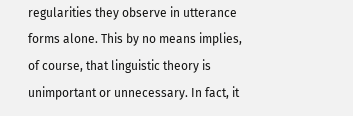regularities they observe in utterance forms alone. This by no means implies, of course, that linguistic theory is unimportant or unnecessary. In fact, it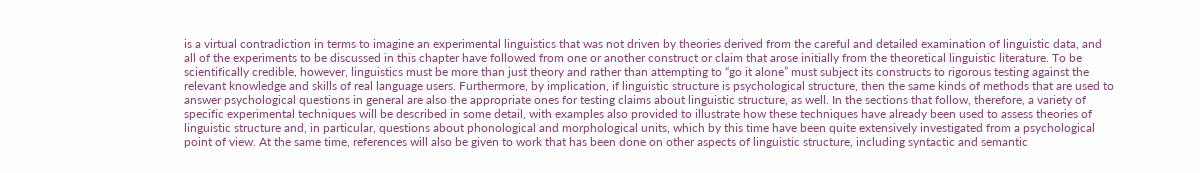is a virtual contradiction in terms to imagine an experimental linguistics that was not driven by theories derived from the careful and detailed examination of linguistic data, and all of the experiments to be discussed in this chapter have followed from one or another construct or claim that arose initially from the theoretical linguistic literature. To be scientifically credible, however, linguistics must be more than just theory and rather than attempting to “go it alone” must subject its constructs to rigorous testing against the relevant knowledge and skills of real language users. Furthermore, by implication, if linguistic structure is psychological structure, then the same kinds of methods that are used to answer psychological questions in general are also the appropriate ones for testing claims about linguistic structure, as well. In the sections that follow, therefore, a variety of specific experimental techniques will be described in some detail, with examples also provided to illustrate how these techniques have already been used to assess theories of linguistic structure and, in particular, questions about phonological and morphological units, which by this time have been quite extensively investigated from a psychological point of view. At the same time, references will also be given to work that has been done on other aspects of linguistic structure, including syntactic and semantic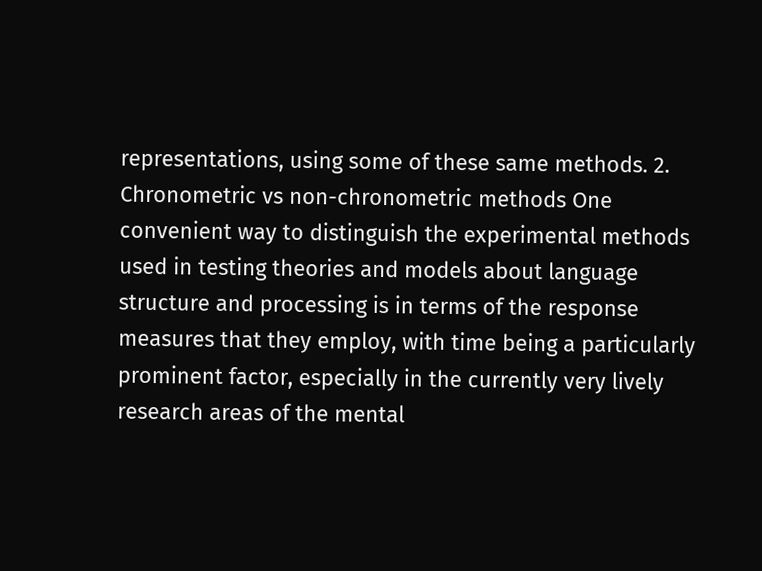representations, using some of these same methods. 2. Chronometric vs non-chronometric methods One convenient way to distinguish the experimental methods used in testing theories and models about language structure and processing is in terms of the response measures that they employ, with time being a particularly prominent factor, especially in the currently very lively research areas of the mental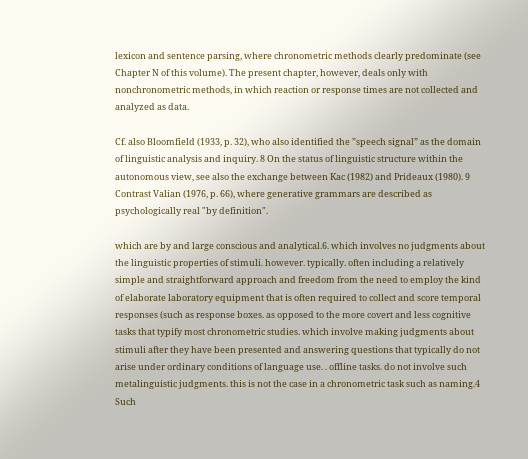lexicon and sentence parsing, where chronometric methods clearly predominate (see Chapter N of this volume). The present chapter, however, deals only with nonchronometric methods, in which reaction or response times are not collected and analyzed as data.

Cf. also Bloomfield (1933, p. 32), who also identified the ”speech signal” as the domain of linguistic analysis and inquiry. 8 On the status of linguistic structure within the autonomous view, see also the exchange between Kac (1982) and Prideaux (1980). 9 Contrast Valian (1976, p. 66), where generative grammars are described as psychologically real "by definition".

which are by and large conscious and analytical.6. which involves no judgments about the linguistic properties of stimuli. however. typically. often including a relatively simple and straightforward approach and freedom from the need to employ the kind of elaborate laboratory equipment that is often required to collect and score temporal responses (such as response boxes. as opposed to the more covert and less cognitive tasks that typify most chronometric studies. which involve making judgments about stimuli after they have been presented and answering questions that typically do not arise under ordinary conditions of language use. . offline tasks. do not involve such metalinguistic judgments. this is not the case in a chronometric task such as naming.4 Such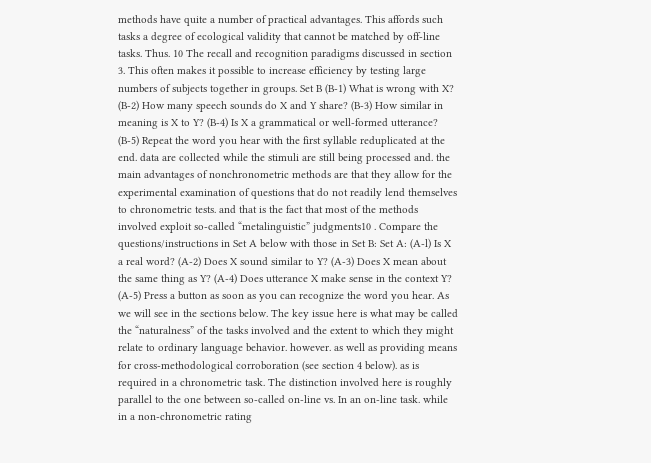methods have quite a number of practical advantages. This affords such tasks a degree of ecological validity that cannot be matched by off-line tasks. Thus. 10 The recall and recognition paradigms discussed in section 3. This often makes it possible to increase efficiency by testing large numbers of subjects together in groups. Set B (B-1) What is wrong with X? (B-2) How many speech sounds do X and Y share? (B-3) How similar in meaning is X to Y? (B-4) Is X a grammatical or well-formed utterance? (B-5) Repeat the word you hear with the first syllable reduplicated at the end. data are collected while the stimuli are still being processed and. the main advantages of nonchronometric methods are that they allow for the experimental examination of questions that do not readily lend themselves to chronometric tests. and that is the fact that most of the methods involved exploit so-called “metalinguistic” judgments10 . Compare the questions/instructions in Set A below with those in Set B: Set A: (A-l) Is X a real word? (A-2) Does X sound similar to Y? (A-3) Does X mean about the same thing as Y? (A-4) Does utterance X make sense in the context Y? (A-5) Press a button as soon as you can recognize the word you hear. As we will see in the sections below. The key issue here is what may be called the “naturalness” of the tasks involved and the extent to which they might relate to ordinary language behavior. however. as well as providing means for cross-methodological corroboration (see section 4 below). as is required in a chronometric task. The distinction involved here is roughly parallel to the one between so-called on-line vs. In an on-line task. while in a non-chronometric rating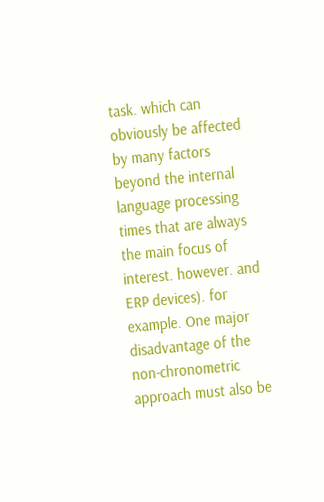task. which can obviously be affected by many factors beyond the internal language processing times that are always the main focus of interest. however. and ERP devices). for example. One major disadvantage of the non-chronometric approach must also be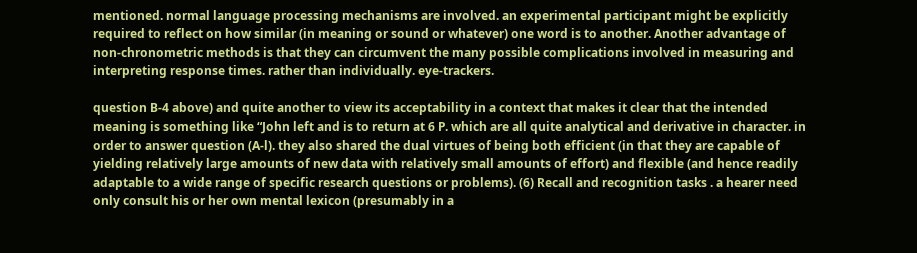mentioned. normal language processing mechanisms are involved. an experimental participant might be explicitly required to reflect on how similar (in meaning or sound or whatever) one word is to another. Another advantage of non-chronometric methods is that they can circumvent the many possible complications involved in measuring and interpreting response times. rather than individually. eye-trackers.

question B-4 above) and quite another to view its acceptability in a context that makes it clear that the intended meaning is something like “John left and is to return at 6 P. which are all quite analytical and derivative in character. in order to answer question (A-l). they also shared the dual virtues of being both efficient (in that they are capable of yielding relatively large amounts of new data with relatively small amounts of effort) and flexible (and hence readily adaptable to a wide range of specific research questions or problems). (6) Recall and recognition tasks . a hearer need only consult his or her own mental lexicon (presumably in a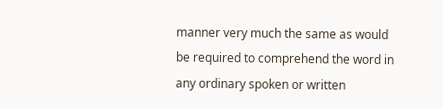manner very much the same as would be required to comprehend the word in any ordinary spoken or written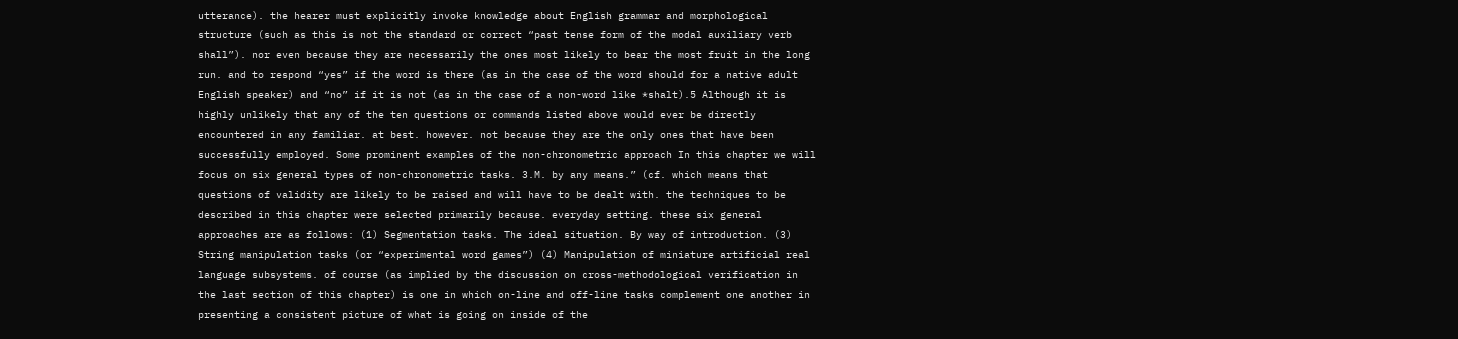utterance). the hearer must explicitly invoke knowledge about English grammar and morphological structure (such as this is not the standard or correct “past tense form of the modal auxiliary verb shall”). nor even because they are necessarily the ones most likely to bear the most fruit in the long run. and to respond “yes” if the word is there (as in the case of the word should for a native adult English speaker) and “no” if it is not (as in the case of a non-word like *shalt).5 Although it is highly unlikely that any of the ten questions or commands listed above would ever be directly encountered in any familiar. at best. however. not because they are the only ones that have been successfully employed. Some prominent examples of the non-chronometric approach In this chapter we will focus on six general types of non-chronometric tasks. 3.M. by any means.” (cf. which means that questions of validity are likely to be raised and will have to be dealt with. the techniques to be described in this chapter were selected primarily because. everyday setting. these six general approaches are as follows: (1) Segmentation tasks. The ideal situation. By way of introduction. (3) String manipulation tasks (or “experimental word games”) (4) Manipulation of miniature artificial real language subsystems. of course (as implied by the discussion on cross-methodological verification in the last section of this chapter) is one in which on-line and off-line tasks complement one another in presenting a consistent picture of what is going on inside of the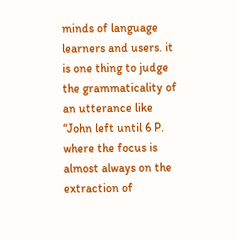minds of language learners and users. it is one thing to judge the grammaticality of an utterance like “John left until 6 P. where the focus is almost always on the extraction of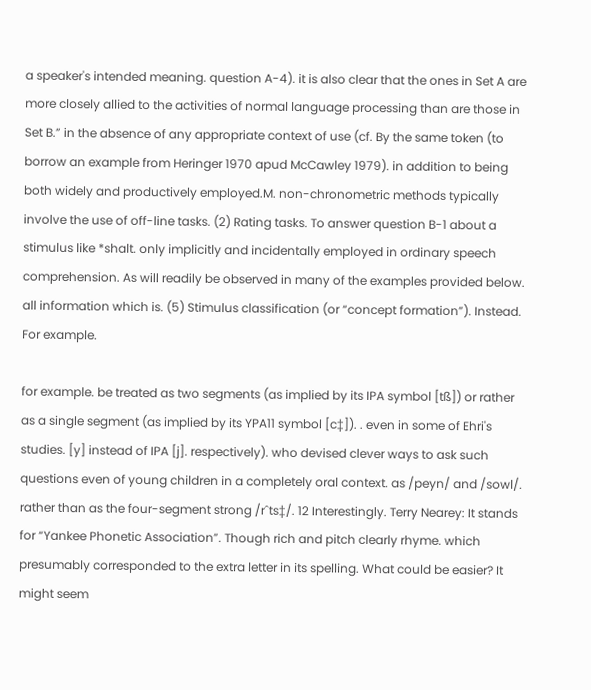a speaker's intended meaning. question A-4). it is also clear that the ones in Set A are more closely allied to the activities of normal language processing than are those in Set B.” in the absence of any appropriate context of use (cf. By the same token (to borrow an example from Heringer 1970 apud McCawley 1979). in addition to being both widely and productively employed.M. non-chronometric methods typically involve the use of off-line tasks. (2) Rating tasks. To answer question B-1 about a stimulus like *shalt. only implicitly and incidentally employed in ordinary speech comprehension. As will readily be observed in many of the examples provided below. all information which is. (5) Stimulus classification (or “concept formation”). Instead. For example.

for example. be treated as two segments (as implied by its IPA symbol [tß]) or rather as a single segment (as implied by its YPA11 symbol [c‡]). . even in some of Ehri's studies. [y] instead of IPA [j]. respectively). who devised clever ways to ask such questions even of young children in a completely oral context. as /peyn/ and /sowl/. rather than as the four-segment strong /rˆts‡/. 12 Interestingly. Terry Nearey: It stands for “Yankee Phonetic Association”. Though rich and pitch clearly rhyme. which presumably corresponded to the extra letter in its spelling. What could be easier? It might seem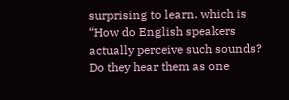surprising to learn. which is “How do English speakers actually perceive such sounds? Do they hear them as one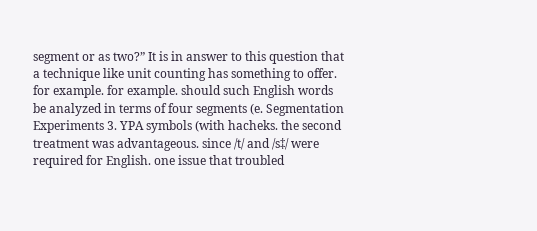segment or as two?” It is in answer to this question that a technique like unit counting has something to offer. for example. for example. should such English words be analyzed in terms of four segments (e. Segmentation Experiments 3. YPA symbols (with hacheks. the second treatment was advantageous. since /t/ and /s‡/ were required for English. one issue that troubled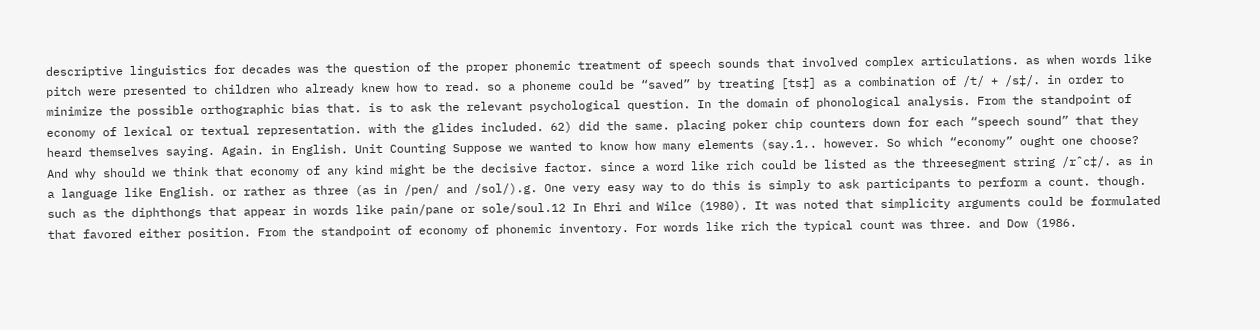descriptive linguistics for decades was the question of the proper phonemic treatment of speech sounds that involved complex articulations. as when words like pitch were presented to children who already knew how to read. so a phoneme could be “saved” by treating [ts‡] as a combination of /t/ + /s‡/. in order to minimize the possible orthographic bias that. is to ask the relevant psychological question. In the domain of phonological analysis. From the standpoint of economy of lexical or textual representation. with the glides included. 62) did the same. placing poker chip counters down for each “speech sound” that they heard themselves saying. Again. in English. Unit Counting Suppose we wanted to know how many elements (say.1.. however. So which “economy” ought one choose? And why should we think that economy of any kind might be the decisive factor. since a word like rich could be listed as the threesegment string /rˆc‡/. as in a language like English. or rather as three (as in /pen/ and /sol/).g. One very easy way to do this is simply to ask participants to perform a count. though. such as the diphthongs that appear in words like pain/pane or sole/soul.12 In Ehri and Wilce (1980). It was noted that simplicity arguments could be formulated that favored either position. From the standpoint of economy of phonemic inventory. For words like rich the typical count was three. and Dow (1986.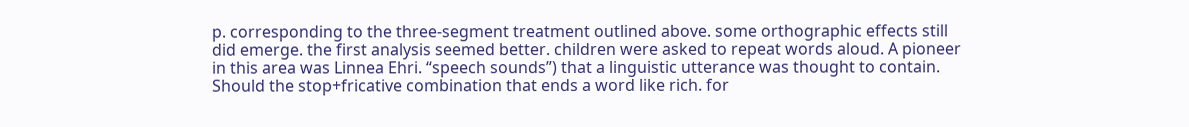p. corresponding to the three-segment treatment outlined above. some orthographic effects still did emerge. the first analysis seemed better. children were asked to repeat words aloud. A pioneer in this area was Linnea Ehri. “speech sounds”) that a linguistic utterance was thought to contain. Should the stop+fricative combination that ends a word like rich. for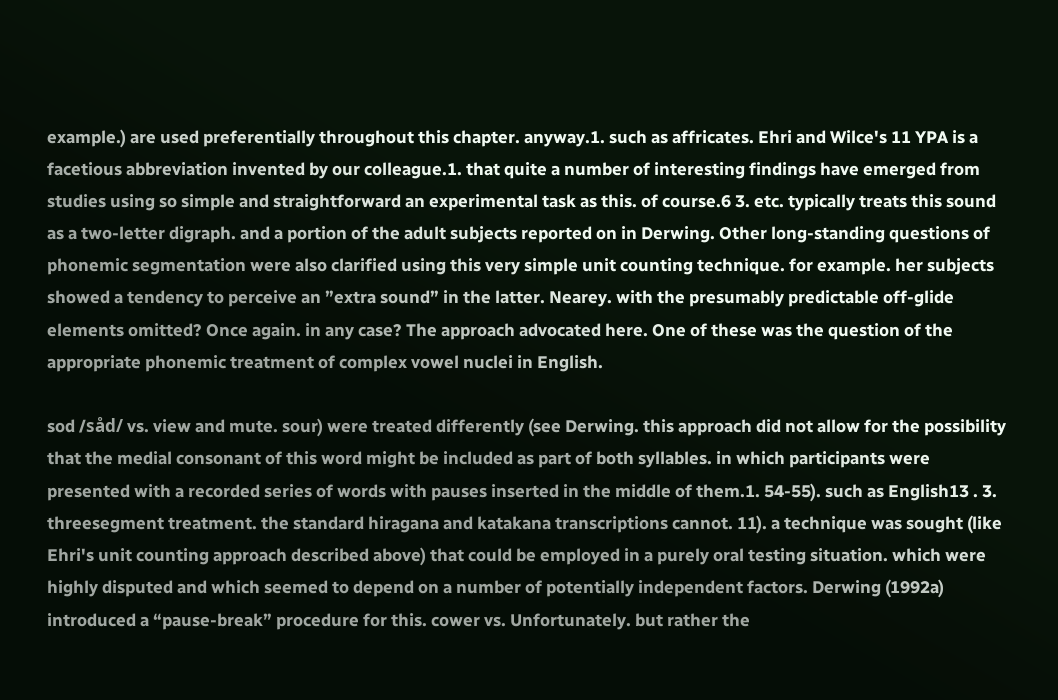example.) are used preferentially throughout this chapter. anyway.1. such as affricates. Ehri and Wilce's 11 YPA is a facetious abbreviation invented by our colleague.1. that quite a number of interesting findings have emerged from studies using so simple and straightforward an experimental task as this. of course.6 3. etc. typically treats this sound as a two-letter digraph. and a portion of the adult subjects reported on in Derwing. Other long-standing questions of phonemic segmentation were also clarified using this very simple unit counting technique. for example. her subjects showed a tendency to perceive an ”extra sound” in the latter. Nearey. with the presumably predictable off-glide elements omitted? Once again. in any case? The approach advocated here. One of these was the question of the appropriate phonemic treatment of complex vowel nuclei in English.

sod /såd/ vs. view and mute. sour) were treated differently (see Derwing. this approach did not allow for the possibility that the medial consonant of this word might be included as part of both syllables. in which participants were presented with a recorded series of words with pauses inserted in the middle of them.1. 54-55). such as English13 . 3. threesegment treatment. the standard hiragana and katakana transcriptions cannot. 11). a technique was sought (like Ehri's unit counting approach described above) that could be employed in a purely oral testing situation. which were highly disputed and which seemed to depend on a number of potentially independent factors. Derwing (1992a) introduced a “pause-break” procedure for this. cower vs. Unfortunately. but rather the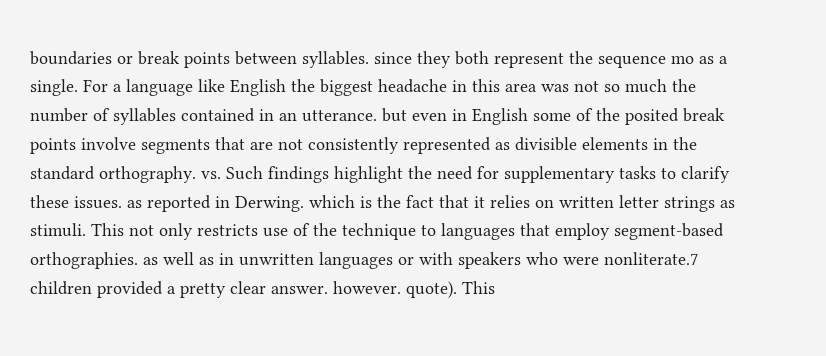boundaries or break points between syllables. since they both represent the sequence mo as a single. For a language like English the biggest headache in this area was not so much the number of syllables contained in an utterance. but even in English some of the posited break points involve segments that are not consistently represented as divisible elements in the standard orthography. vs. Such findings highlight the need for supplementary tasks to clarify these issues. as reported in Derwing. which is the fact that it relies on written letter strings as stimuli. This not only restricts use of the technique to languages that employ segment-based orthographies. as well as in unwritten languages or with speakers who were nonliterate.7 children provided a pretty clear answer. however. quote). This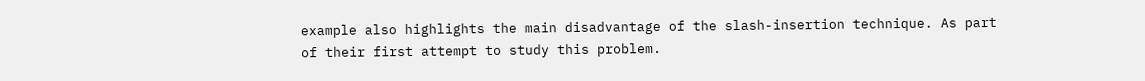example also highlights the main disadvantage of the slash-insertion technique. As part of their first attempt to study this problem.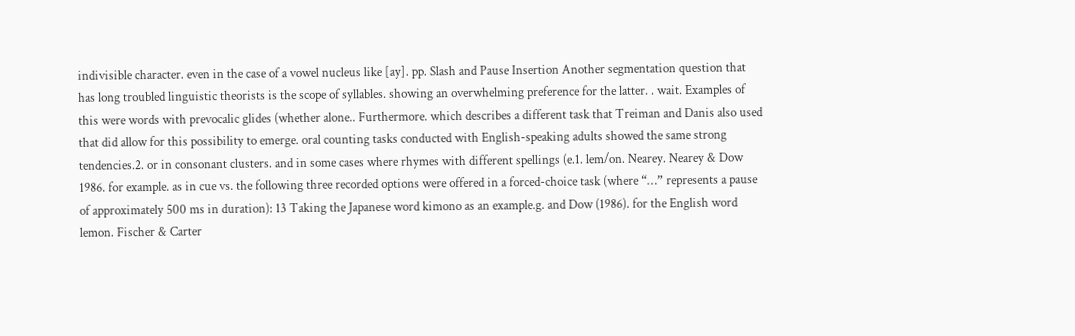indivisible character. even in the case of a vowel nucleus like [ay]. pp. Slash and Pause Insertion Another segmentation question that has long troubled linguistic theorists is the scope of syllables. showing an overwhelming preference for the latter. . wait. Examples of this were words with prevocalic glides (whether alone.. Furthermore. which describes a different task that Treiman and Danis also used that did allow for this possibility to emerge. oral counting tasks conducted with English-speaking adults showed the same strong tendencies.2. or in consonant clusters. and in some cases where rhymes with different spellings (e.1. lem/on. Nearey. Nearey & Dow 1986. for example. as in cue vs. the following three recorded options were offered in a forced-choice task (where “…” represents a pause of approximately 500 ms in duration): 13 Taking the Japanese word kimono as an example.g. and Dow (1986). for the English word lemon. Fischer & Carter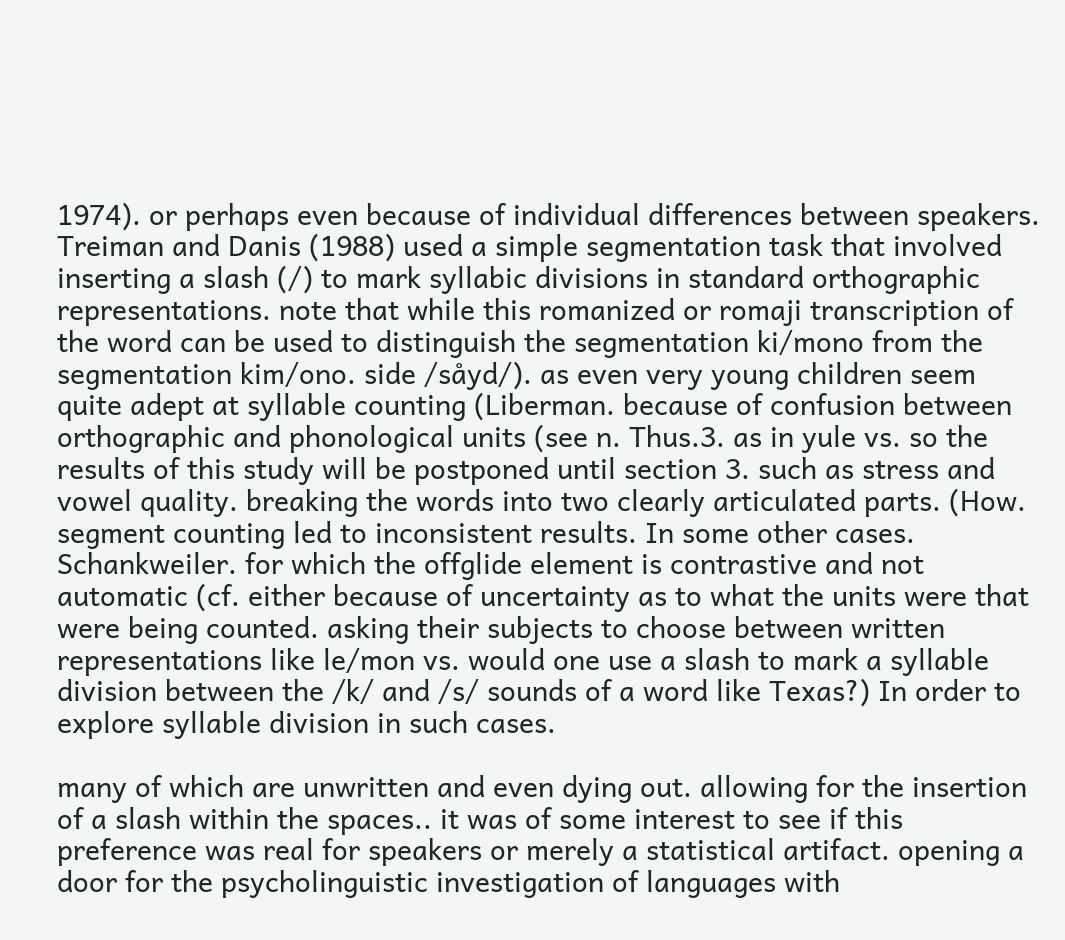1974). or perhaps even because of individual differences between speakers. Treiman and Danis (1988) used a simple segmentation task that involved inserting a slash (/) to mark syllabic divisions in standard orthographic representations. note that while this romanized or romaji transcription of the word can be used to distinguish the segmentation ki/mono from the segmentation kim/ono. side /såyd/). as even very young children seem quite adept at syllable counting (Liberman. because of confusion between orthographic and phonological units (see n. Thus.3. as in yule vs. so the results of this study will be postponed until section 3. such as stress and vowel quality. breaking the words into two clearly articulated parts. (How. segment counting led to inconsistent results. In some other cases. Schankweiler. for which the offglide element is contrastive and not automatic (cf. either because of uncertainty as to what the units were that were being counted. asking their subjects to choose between written representations like le/mon vs. would one use a slash to mark a syllable division between the /k/ and /s/ sounds of a word like Texas?) In order to explore syllable division in such cases.

many of which are unwritten and even dying out. allowing for the insertion of a slash within the spaces.. it was of some interest to see if this preference was real for speakers or merely a statistical artifact. opening a door for the psycholinguistic investigation of languages with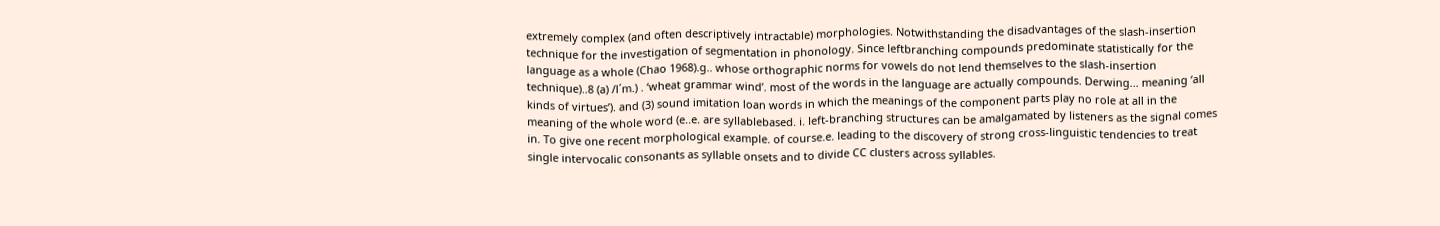extremely complex (and often descriptively intractable) morphologies. Notwithstanding the disadvantages of the slash-insertion technique for the investigation of segmentation in phonology. Since leftbranching compounds predominate statistically for the language as a whole (Chao 1968).g.. whose orthographic norms for vowels do not lend themselves to the slash-insertion technique)..8 (a) /l´m.) . ‘wheat grammar wind’. most of the words in the language are actually compounds. Derwing... meaning ‘all kinds of virtues’). and (3) sound imitation loan words in which the meanings of the component parts play no role at all in the meaning of the whole word (e..e. are syllablebased. i. left-branching structures can be amalgamated by listeners as the signal comes in. To give one recent morphological example. of course.e. leading to the discovery of strong cross-linguistic tendencies to treat single intervocalic consonants as syllable onsets and to divide CC clusters across syllables.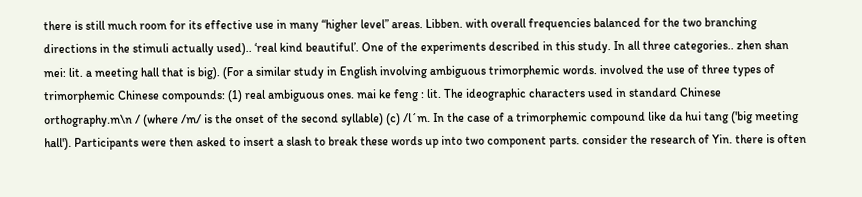there is still much room for its effective use in many “higher level” areas. Libben. with overall frequencies balanced for the two branching directions in the stimuli actually used).. ‘real kind beautiful’. One of the experiments described in this study. In all three categories.. zhen shan mei: lit. a meeting hall that is big). (For a similar study in English involving ambiguous trimorphemic words. involved the use of three types of trimorphemic Chinese compounds: (1) real ambiguous ones. mai ke feng : lit. The ideographic characters used in standard Chinese orthography.m\n / (where /m/ is the onset of the second syllable) (c) /l´m. In the case of a trimorphemic compound like da hui tang ('big meeting hall'). Participants were then asked to insert a slash to break these words up into two component parts. consider the research of Yin. there is often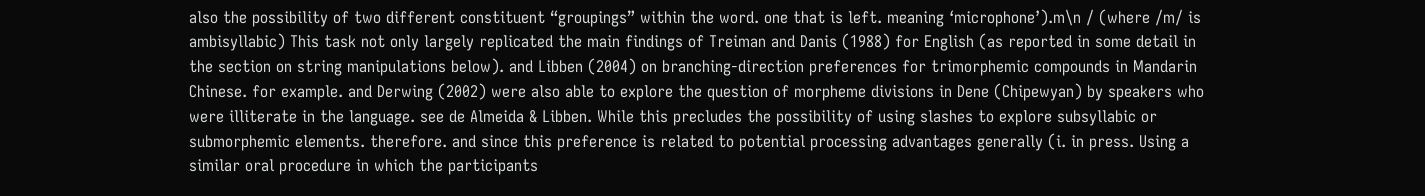also the possibility of two different constituent “groupings” within the word. one that is left. meaning ‘microphone’).m\n / (where /m/ is ambisyllabic) This task not only largely replicated the main findings of Treiman and Danis (1988) for English (as reported in some detail in the section on string manipulations below). and Libben (2004) on branching-direction preferences for trimorphemic compounds in Mandarin Chinese. for example. and Derwing (2002) were also able to explore the question of morpheme divisions in Dene (Chipewyan) by speakers who were illiterate in the language. see de Almeida & Libben. While this precludes the possibility of using slashes to explore subsyllabic or submorphemic elements. therefore. and since this preference is related to potential processing advantages generally (i. in press. Using a similar oral procedure in which the participants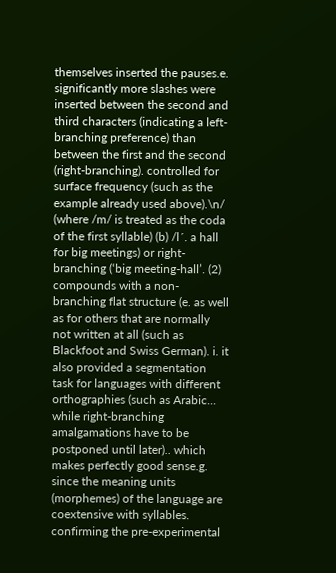themselves inserted the pauses.e. significantly more slashes were inserted between the second and third characters (indicating a left-branching preference) than between the first and the second (right-branching). controlled for surface frequency (such as the example already used above).\n/ (where /m/ is treated as the coda of the first syllable) (b) /l´. a hall for big meetings) or right-branching (‘big meeting-hall’. (2) compounds with a non-branching flat structure (e. as well as for others that are normally not written at all (such as Blackfoot and Swiss German). i. it also provided a segmentation task for languages with different orthographies (such as Arabic... while right-branching amalgamations have to be postponed until later).. which makes perfectly good sense.g. since the meaning units (morphemes) of the language are coextensive with syllables. confirming the pre-experimental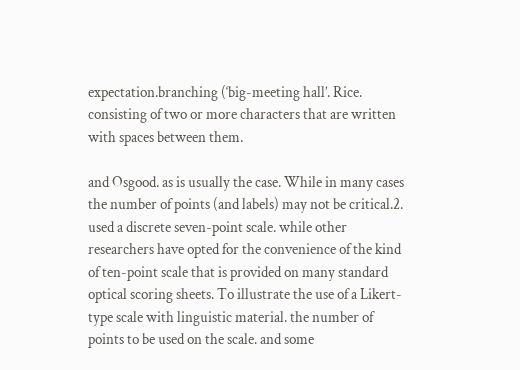expectation.branching (‘big-meeting hall’. Rice. consisting of two or more characters that are written with spaces between them.

and Osgood. as is usually the case. While in many cases the number of points (and labels) may not be critical.2. used a discrete seven-point scale. while other researchers have opted for the convenience of the kind of ten-point scale that is provided on many standard optical scoring sheets. To illustrate the use of a Likert-type scale with linguistic material. the number of points to be used on the scale. and some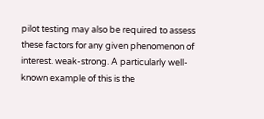pilot testing may also be required to assess these factors for any given phenomenon of interest. weak-strong. A particularly well-known example of this is the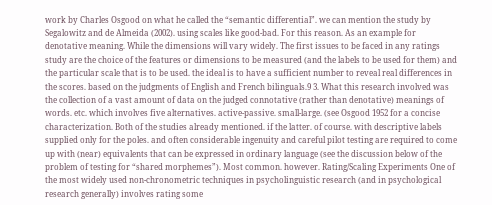work by Charles Osgood on what he called the “semantic differential”. we can mention the study by Segalowitz and de Almeida (2002). using scales like good-bad. For this reason. As an example for denotative meaning. While the dimensions will vary widely. The first issues to be faced in any ratings study are the choice of the features or dimensions to be measured (and the labels to be used for them) and the particular scale that is to be used. the ideal is to have a sufficient number to reveal real differences in the scores. based on the judgments of English and French bilinguals.9 3. What this research involved was the collection of a vast amount of data on the judged connotative (rather than denotative) meanings of words. etc. which involves five alternatives. active-passive. small-large. (see Osgood 1952 for a concise characterization. Both of the studies already mentioned. if the latter. of course. with descriptive labels supplied only for the poles. and often considerable ingenuity and careful pilot testing are required to come up with (near) equivalents that can be expressed in ordinary language (see the discussion below of the problem of testing for “shared morphemes”). Most common. however. Rating/Scaling Experiments One of the most widely used non-chronometric techniques in psycholinguistic research (and in psychological research generally) involves rating some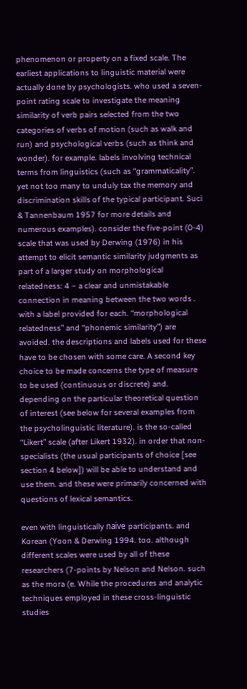phenomenon or property on a fixed scale. The earliest applications to linguistic material were actually done by psychologists. who used a seven-point rating scale to investigate the meaning similarity of verb pairs selected from the two categories of verbs of motion (such as walk and run) and psychological verbs (such as think and wonder). for example. labels involving technical terms from linguistics (such as “grammaticality”. yet not too many to unduly tax the memory and discrimination skills of the typical participant. Suci & Tannenbaum 1957 for more details and numerous examples). consider the five-point (0-4) scale that was used by Derwing (1976) in his attempt to elicit semantic similarity judgments as part of a larger study on morphological relatedness: 4 – a clear and unmistakable connection in meaning between the two words . with a label provided for each. “morphological relatedness” and “phonemic similarity”) are avoided. the descriptions and labels used for these have to be chosen with some care. A second key choice to be made concerns the type of measure to be used (continuous or discrete) and. depending on the particular theoretical question of interest (see below for several examples from the psycholinguistic literature). is the so-called “Likert” scale (after Likert 1932). in order that non-specialists (the usual participants of choice [see section 4 below]) will be able to understand and use them. and these were primarily concerned with questions of lexical semantics.

even with linguistically naïve participants. and Korean (Yoon & Derwing 1994. too. although different scales were used by all of these researchers (7-points by Nelson and Nelson. such as the mora (e. While the procedures and analytic techniques employed in these cross-linguistic studies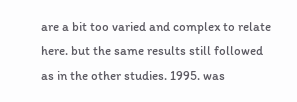are a bit too varied and complex to relate here. but the same results still followed as in the other studies. 1995. was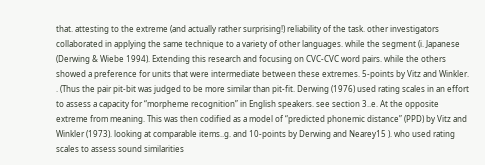that. attesting to the extreme (and actually rather surprising!) reliability of the task. other investigators collaborated in applying the same technique to a variety of other languages. while the segment (i. Japanese (Derwing & Wiebe 1994). Extending this research and focusing on CVC-CVC word pairs. while the others showed a preference for units that were intermediate between these extremes. 5-points by Vitz and Winkler. . (Thus the pair pit-bit was judged to be more similar than pit-fit. Derwing (1976) used rating scales in an effort to assess a capacity for “morpheme recognition” in English speakers. see section 3..e. At the opposite extreme from meaning. This was then codified as a model of “predicted phonemic distance” (PPD) by Vitz and Winkler (1973). looking at comparable items..g. and 10-points by Derwing and Nearey15 ). who used rating scales to assess sound similarities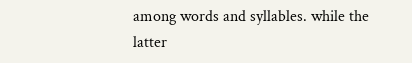among words and syllables. while the latter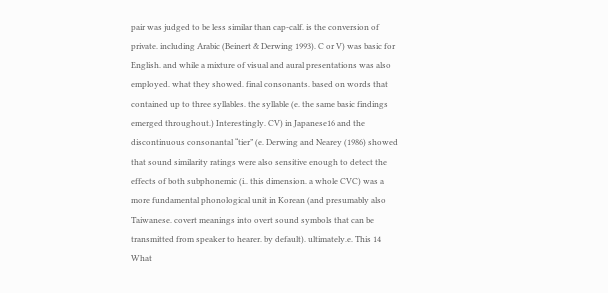pair was judged to be less similar than cap-calf. is the conversion of private. including Arabic (Beinert & Derwing 1993). C or V) was basic for English. and while a mixture of visual and aural presentations was also employed. what they showed. final consonants. based on words that contained up to three syllables. the syllable (e. the same basic findings emerged throughout.) Interestingly. CV) in Japanese16 and the discontinuous consonantal “tier” (e. Derwing and Nearey (1986) showed that sound similarity ratings were also sensitive enough to detect the effects of both subphonemic (i.. this dimension. a whole CVC) was a more fundamental phonological unit in Korean (and presumably also Taiwanese. covert meanings into overt sound symbols that can be transmitted from speaker to hearer. by default). ultimately.e. This 14 What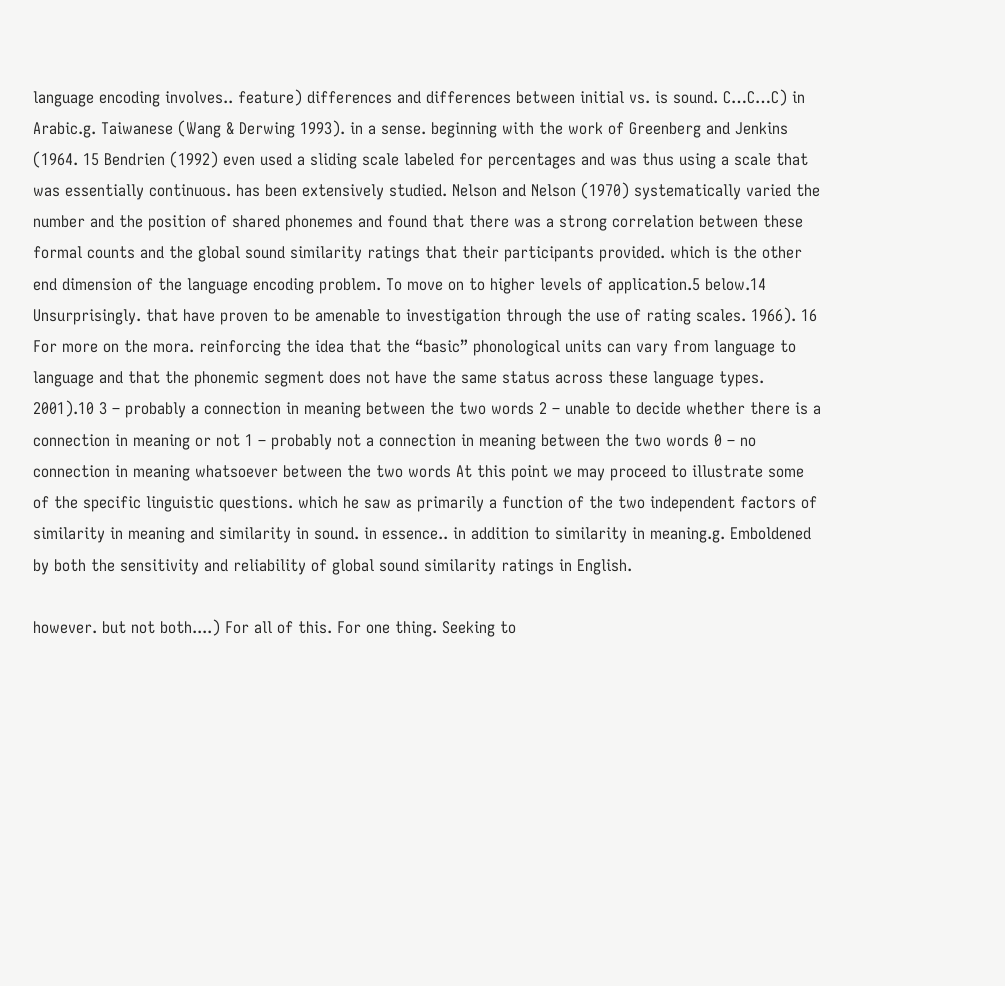language encoding involves.. feature) differences and differences between initial vs. is sound. C…C…C) in Arabic.g. Taiwanese (Wang & Derwing 1993). in a sense. beginning with the work of Greenberg and Jenkins (1964. 15 Bendrien (1992) even used a sliding scale labeled for percentages and was thus using a scale that was essentially continuous. has been extensively studied. Nelson and Nelson (1970) systematically varied the number and the position of shared phonemes and found that there was a strong correlation between these formal counts and the global sound similarity ratings that their participants provided. which is the other end dimension of the language encoding problem. To move on to higher levels of application.5 below.14 Unsurprisingly. that have proven to be amenable to investigation through the use of rating scales. 1966). 16 For more on the mora. reinforcing the idea that the “basic” phonological units can vary from language to language and that the phonemic segment does not have the same status across these language types. 2001).10 3 – probably a connection in meaning between the two words 2 – unable to decide whether there is a connection in meaning or not 1 – probably not a connection in meaning between the two words 0 – no connection in meaning whatsoever between the two words At this point we may proceed to illustrate some of the specific linguistic questions. which he saw as primarily a function of the two independent factors of similarity in meaning and similarity in sound. in essence.. in addition to similarity in meaning.g. Emboldened by both the sensitivity and reliability of global sound similarity ratings in English.

however. but not both....) For all of this. For one thing. Seeking to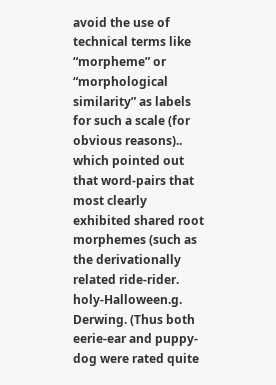avoid the use of technical terms like “morpheme” or “morphological similarity” as labels for such a scale (for obvious reasons).. which pointed out that word-pairs that most clearly exhibited shared root morphemes (such as the derivationally related ride-rider. holy-Halloween.g. Derwing. (Thus both eerie-ear and puppy-dog were rated quite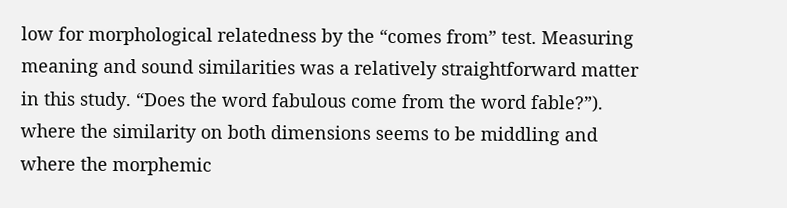low for morphological relatedness by the “comes from” test. Measuring meaning and sound similarities was a relatively straightforward matter in this study. “Does the word fabulous come from the word fable?”). where the similarity on both dimensions seems to be middling and where the morphemic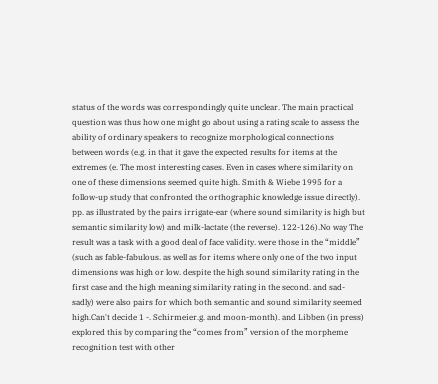status of the words was correspondingly quite unclear. The main practical question was thus how one might go about using a rating scale to assess the ability of ordinary speakers to recognize morphological connections between words (e.g. in that it gave the expected results for items at the extremes (e. The most interesting cases. Even in cases where similarity on one of these dimensions seemed quite high. Smith & Wiebe 1995 for a follow-up study that confronted the orthographic knowledge issue directly). pp. as illustrated by the pairs irrigate-ear (where sound similarity is high but semantic similarity low) and milk-lactate (the reverse). 122-126).No way The result was a task with a good deal of face validity. were those in the “middle” (such as fable-fabulous. as well as for items where only one of the two input dimensions was high or low. despite the high sound similarity rating in the first case and the high meaning similarity rating in the second. and sad-sadly) were also pairs for which both semantic and sound similarity seemed high.Can't decide 1 -. Schirmeier.g. and moon-month). and Libben (in press) explored this by comparing the “comes from” version of the morpheme recognition test with other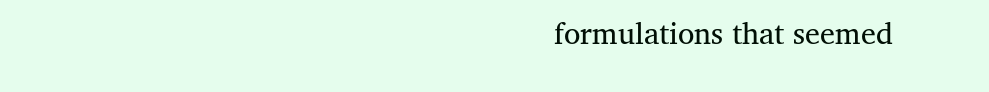formulations that seemed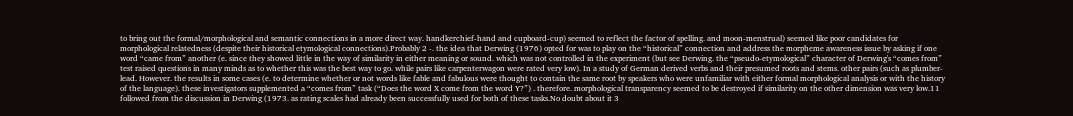to bring out the formal/morphological and semantic connections in a more direct way. handkerchief-hand and cupboard-cup) seemed to reflect the factor of spelling. and moon-menstrual) seemed like poor candidates for morphological relatedness (despite their historical etymological connections).Probably 2 -. the idea that Derwing (1976) opted for was to play on the “historical” connection and address the morpheme awareness issue by asking if one word “came from” another (e. since they showed little in the way of similarity in either meaning or sound. which was not controlled in the experiment (but see Derwing. the “pseudo-etymological” character of Derwing's “comes from” test raised questions in many minds as to whether this was the best way to go. while pairs like carpenterwagon were rated very low). In a study of German derived verbs and their presumed roots and stems. other pairs (such as plumber-lead. However. the results in some cases (e. to determine whether or not words like fable and fabulous were thought to contain the same root by speakers who were unfamiliar with either formal morphological analysis or with the history of the language). these investigators supplemented a “comes from” task (“Does the word X come from the word Y?”) . therefore. morphological transparency seemed to be destroyed if similarity on the other dimension was very low.11 followed from the discussion in Derwing (1973. as rating scales had already been successfully used for both of these tasks.No doubt about it 3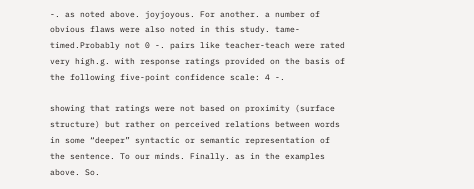-. as noted above. joyjoyous. For another. a number of obvious flaws were also noted in this study. tame-timed.Probably not 0 -. pairs like teacher-teach were rated very high.g. with response ratings provided on the basis of the following five-point confidence scale: 4 -.

showing that ratings were not based on proximity (surface structure) but rather on perceived relations between words in some “deeper” syntactic or semantic representation of the sentence. To our minds. Finally. as in the examples above. So.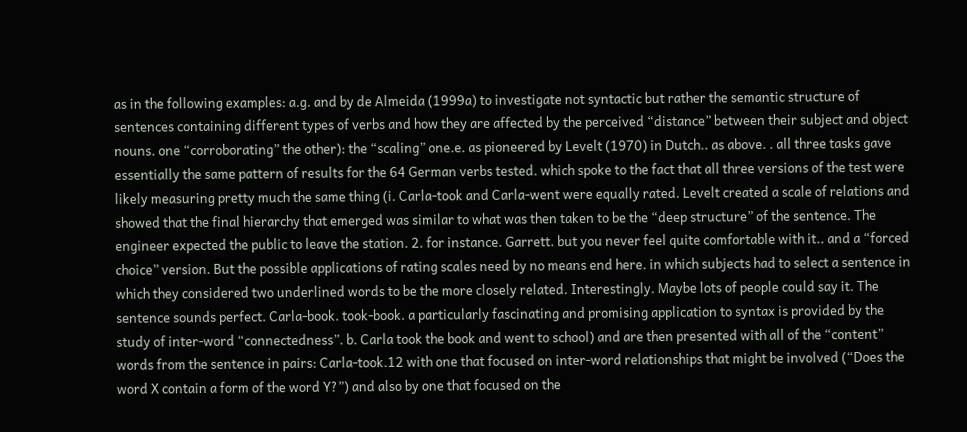as in the following examples: a.g. and by de Almeida (1999a) to investigate not syntactic but rather the semantic structure of sentences containing different types of verbs and how they are affected by the perceived “distance” between their subject and object nouns. one “corroborating” the other): the “scaling” one.e. as pioneered by Levelt (1970) in Dutch.. as above. . all three tasks gave essentially the same pattern of results for the 64 German verbs tested. which spoke to the fact that all three versions of the test were likely measuring pretty much the same thing (i. Carla-took and Carla-went were equally rated. Levelt created a scale of relations and showed that the final hierarchy that emerged was similar to what was then taken to be the “deep structure” of the sentence. The engineer expected the public to leave the station. 2. for instance. Garrett. but you never feel quite comfortable with it.. and a “forced choice” version. But the possible applications of rating scales need by no means end here. in which subjects had to select a sentence in which they considered two underlined words to be the more closely related. Interestingly. Maybe lots of people could say it. The sentence sounds perfect. Carla-book. took-book. a particularly fascinating and promising application to syntax is provided by the study of inter-word “connectedness”. b. Carla took the book and went to school) and are then presented with all of the “content” words from the sentence in pairs: Carla-took.12 with one that focused on inter-word relationships that might be involved (“Does the word X contain a form of the word Y?”) and also by one that focused on the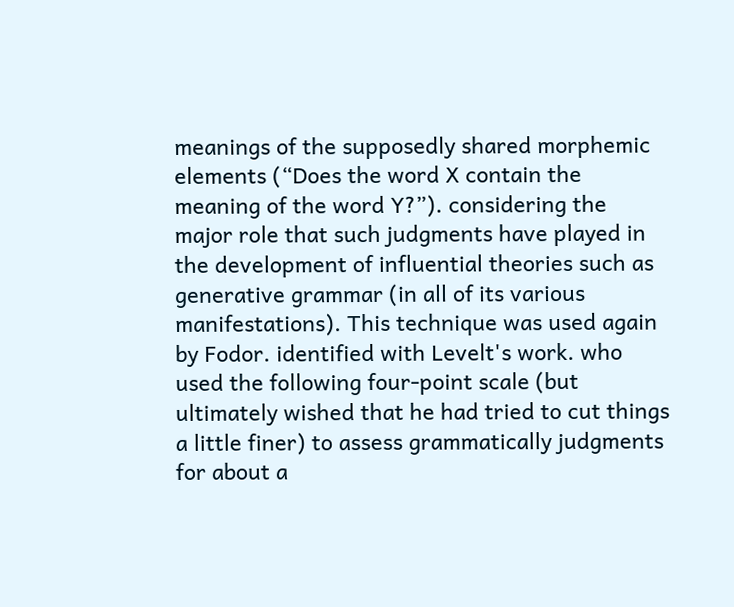meanings of the supposedly shared morphemic elements (“Does the word X contain the meaning of the word Y?”). considering the major role that such judgments have played in the development of influential theories such as generative grammar (in all of its various manifestations). This technique was used again by Fodor. identified with Levelt's work. who used the following four-point scale (but ultimately wished that he had tried to cut things a little finer) to assess grammatically judgments for about a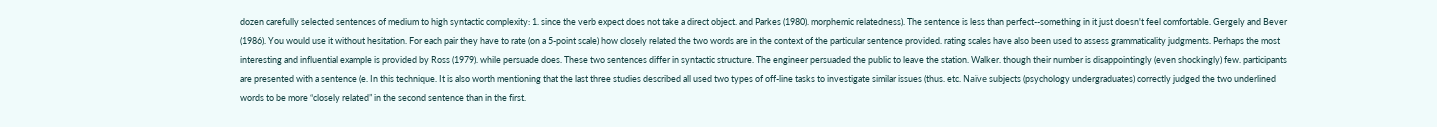dozen carefully selected sentences of medium to high syntactic complexity: 1. since the verb expect does not take a direct object. and Parkes (1980). morphemic relatedness). The sentence is less than perfect--something in it just doesn't feel comfortable. Gergely and Bever (1986). You would use it without hesitation. For each pair they have to rate (on a 5-point scale) how closely related the two words are in the context of the particular sentence provided. rating scales have also been used to assess grammaticality judgments. Perhaps the most interesting and influential example is provided by Ross (1979). while persuade does. These two sentences differ in syntactic structure. The engineer persuaded the public to leave the station. Walker. though their number is disappointingly (even shockingly) few. participants are presented with a sentence (e. In this technique. It is also worth mentioning that the last three studies described all used two types of off-line tasks to investigate similar issues (thus. etc. Naïve subjects (psychology undergraduates) correctly judged the two underlined words to be more “closely related” in the second sentence than in the first.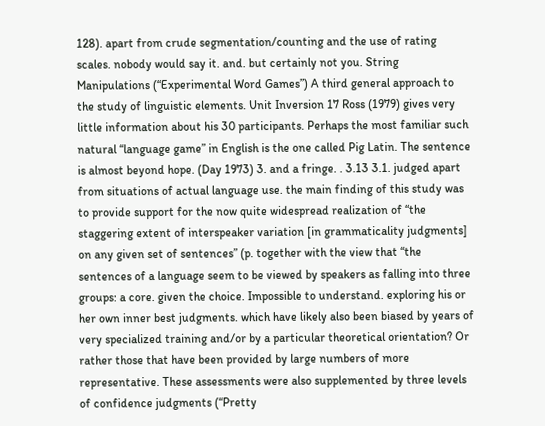128). apart from crude segmentation/counting and the use of rating scales. nobody would say it. and. but certainly not you. String Manipulations (“Experimental Word Games”) A third general approach to the study of linguistic elements. Unit Inversion 17 Ross (1979) gives very little information about his 30 participants. Perhaps the most familiar such natural “language game” in English is the one called Pig Latin. The sentence is almost beyond hope. (Day 1973) 3. and a fringe. . 3.13 3.1. judged apart from situations of actual language use. the main finding of this study was to provide support for the now quite widespread realization of “the staggering extent of interspeaker variation [in grammaticality judgments] on any given set of sentences” (p. together with the view that “the sentences of a language seem to be viewed by speakers as falling into three groups: a core. given the choice. Impossible to understand. exploring his or her own inner best judgments. which have likely also been biased by years of very specialized training and/or by a particular theoretical orientation? Or rather those that have been provided by large numbers of more representative. These assessments were also supplemented by three levels of confidence judgments (“Pretty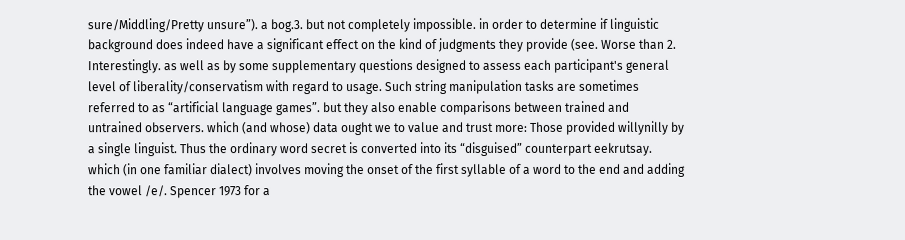sure/Middling/Pretty unsure”). a bog.3. but not completely impossible. in order to determine if linguistic background does indeed have a significant effect on the kind of judgments they provide (see. Worse than 2. Interestingly. as well as by some supplementary questions designed to assess each participant's general level of liberality/conservatism with regard to usage. Such string manipulation tasks are sometimes referred to as “artificial language games”. but they also enable comparisons between trained and untrained observers. which (and whose) data ought we to value and trust more: Those provided willynilly by a single linguist. Thus the ordinary word secret is converted into its “disguised” counterpart eekrutsay. which (in one familiar dialect) involves moving the onset of the first syllable of a word to the end and adding the vowel /e/. Spencer 1973 for a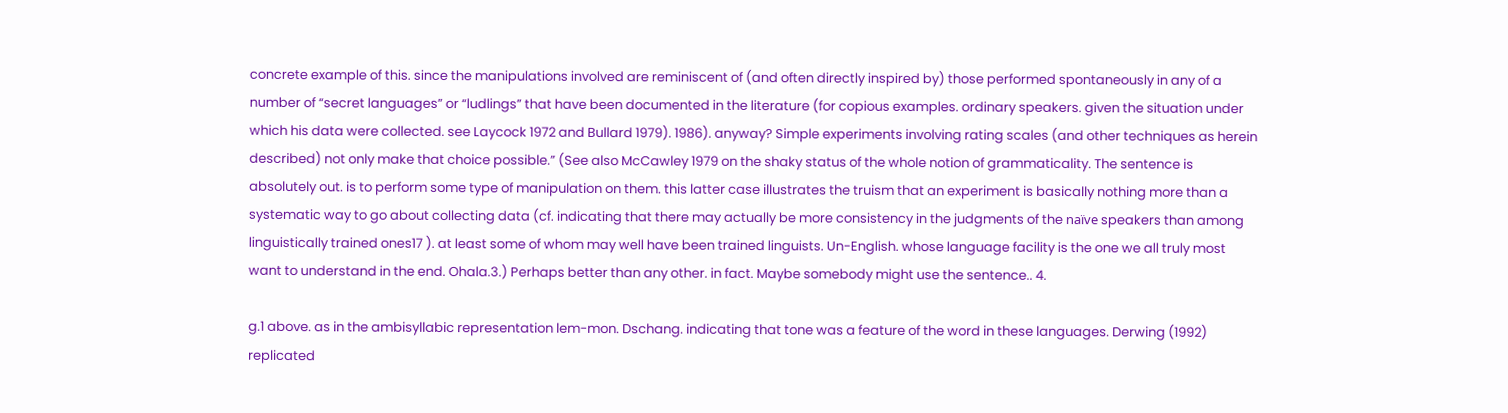concrete example of this. since the manipulations involved are reminiscent of (and often directly inspired by) those performed spontaneously in any of a number of “secret languages” or “ludlings” that have been documented in the literature (for copious examples. ordinary speakers. given the situation under which his data were collected. see Laycock 1972 and Bullard 1979). 1986). anyway? Simple experiments involving rating scales (and other techniques as herein described) not only make that choice possible.” (See also McCawley 1979 on the shaky status of the whole notion of grammaticality. The sentence is absolutely out. is to perform some type of manipulation on them. this latter case illustrates the truism that an experiment is basically nothing more than a systematic way to go about collecting data (cf. indicating that there may actually be more consistency in the judgments of the naïve speakers than among linguistically trained ones17 ). at least some of whom may well have been trained linguists. Un-English. whose language facility is the one we all truly most want to understand in the end. Ohala.3.) Perhaps better than any other. in fact. Maybe somebody might use the sentence.. 4.

g.1 above. as in the ambisyllabic representation lem-mon. Dschang. indicating that tone was a feature of the word in these languages. Derwing (1992) replicated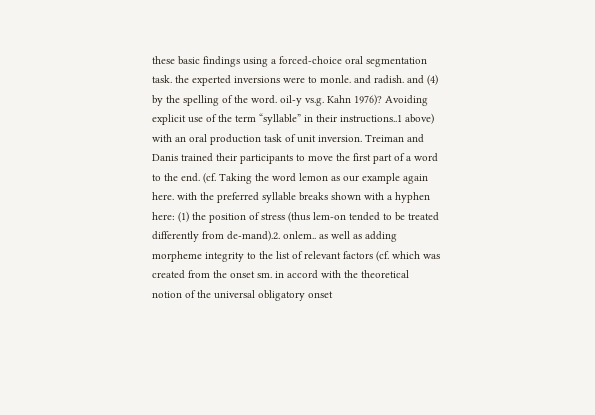these basic findings using a forced-choice oral segmentation task. the experted inversions were to monle. and radish. and (4) by the spelling of the word. oil-y vs.g. Kahn 1976)? Avoiding explicit use of the term “syllable” in their instructions..1 above) with an oral production task of unit inversion. Treiman and Danis trained their participants to move the first part of a word to the end. (cf. Taking the word lemon as our example again here. with the preferred syllable breaks shown with a hyphen here: (1) the position of stress (thus lem-on tended to be treated differently from de-mand).2. onlem.. as well as adding morpheme integrity to the list of relevant factors (cf. which was created from the onset sm. in accord with the theoretical notion of the universal obligatory onset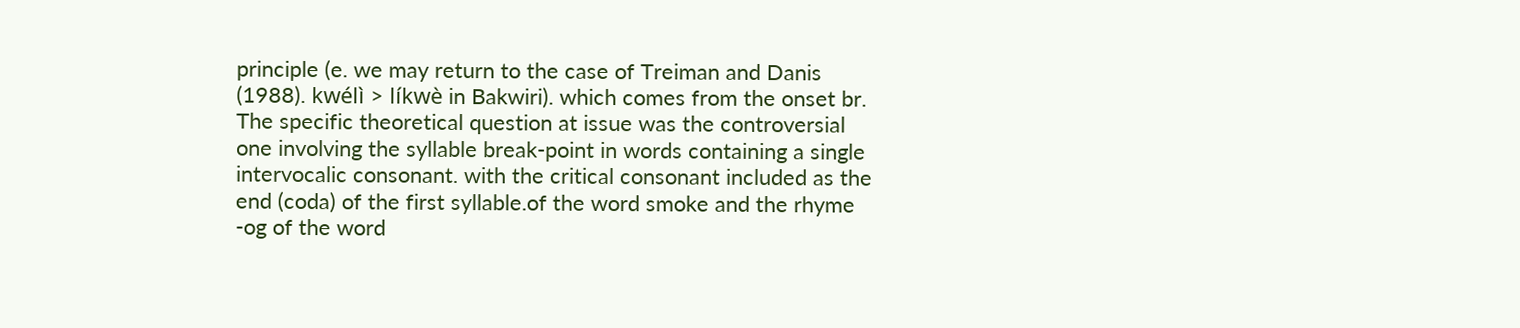principle (e. we may return to the case of Treiman and Danis (1988). kwélì > líkwè in Bakwiri). which comes from the onset br. The specific theoretical question at issue was the controversial one involving the syllable break-point in words containing a single intervocalic consonant. with the critical consonant included as the end (coda) of the first syllable.of the word smoke and the rhyme -og of the word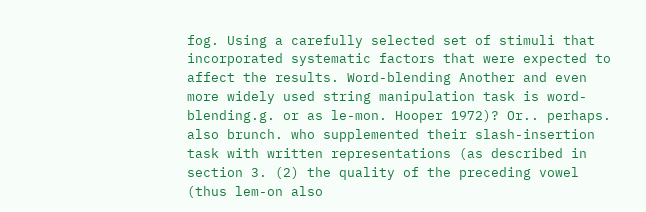fog. Using a carefully selected set of stimuli that incorporated systematic factors that were expected to affect the results. Word-blending Another and even more widely used string manipulation task is word-blending.g. or as le-mon. Hooper 1972)? Or.. perhaps. also brunch. who supplemented their slash-insertion task with written representations (as described in section 3. (2) the quality of the preceding vowel (thus lem-on also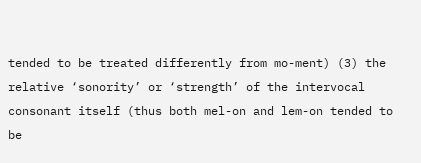tended to be treated differently from mo-ment) (3) the relative ‘sonority’ or ‘strength’ of the intervocal consonant itself (thus both mel-on and lem-on tended to be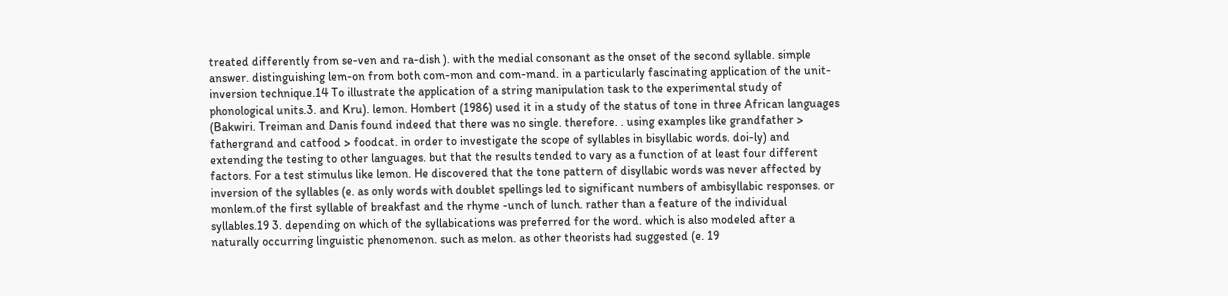treated differently from se-ven and ra-dish ). with the medial consonant as the onset of the second syllable. simple answer. distinguishing lem-on from both com-mon and com-mand. in a particularly fascinating application of the unit-inversion technique.14 To illustrate the application of a string manipulation task to the experimental study of phonological units.3. and Kru). lemon. Hombert (1986) used it in a study of the status of tone in three African languages (Bakwiri. Treiman and Danis found indeed that there was no single. therefore. . using examples like grandfather > fathergrand and catfood > foodcat. in order to investigate the scope of syllables in bisyllabic words. doi-ly) and extending the testing to other languages. but that the results tended to vary as a function of at least four different factors. For a test stimulus like lemon. He discovered that the tone pattern of disyllabic words was never affected by inversion of the syllables (e. as only words with doublet spellings led to significant numbers of ambisyllabic responses. or monlem.of the first syllable of breakfast and the rhyme -unch of lunch. rather than a feature of the individual syllables.19 3. depending on which of the syllabications was preferred for the word. which is also modeled after a naturally occurring linguistic phenomenon. such as melon. as other theorists had suggested (e. 19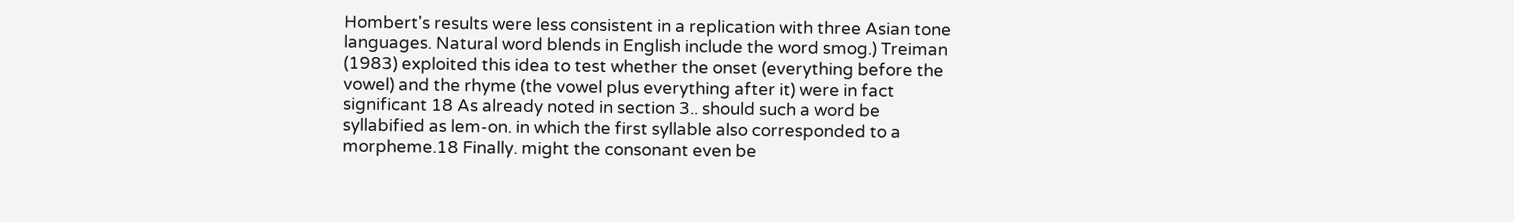Hombert's results were less consistent in a replication with three Asian tone languages. Natural word blends in English include the word smog.) Treiman (1983) exploited this idea to test whether the onset (everything before the vowel) and the rhyme (the vowel plus everything after it) were in fact significant 18 As already noted in section 3.. should such a word be syllabified as lem-on. in which the first syllable also corresponded to a morpheme.18 Finally. might the consonant even be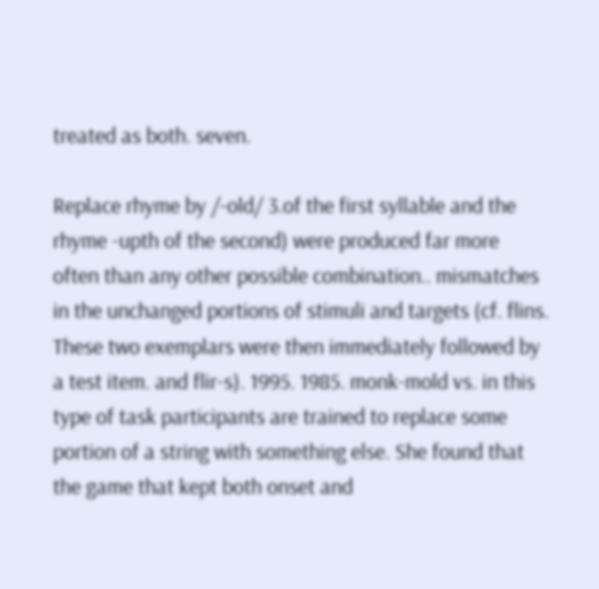treated as both. seven.

Replace rhyme by /-old/ 3.of the first syllable and the rhyme -upth of the second) were produced far more often than any other possible combination.. mismatches in the unchanged portions of stimuli and targets (cf. flins. These two exemplars were then immediately followed by a test item. and flir-s). 1995. 1985. monk-mold vs. in this type of task participants are trained to replace some portion of a string with something else. She found that the game that kept both onset and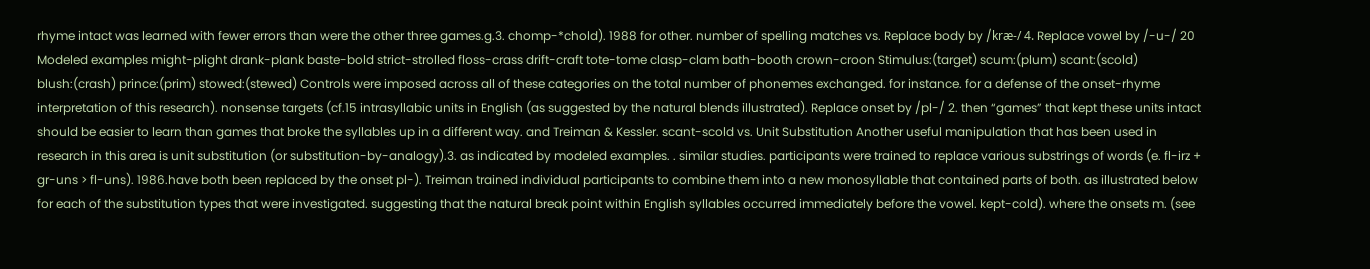rhyme intact was learned with fewer errors than were the other three games.g.3. chomp-*chold). 1988 for other. number of spelling matches vs. Replace body by /kræ-/ 4. Replace vowel by /-u-/ 20 Modeled examples might-plight drank-plank baste-bold strict-strolled floss-crass drift-craft tote-tome clasp-clam bath-booth crown-croon Stimulus:(target) scum:(plum) scant:(scold) blush:(crash) prince:(prim) stowed:(stewed) Controls were imposed across all of these categories on the total number of phonemes exchanged. for instance. for a defense of the onset-rhyme interpretation of this research). nonsense targets (cf.15 intrasyllabic units in English (as suggested by the natural blends illustrated). Replace onset by /pl-/ 2. then “games” that kept these units intact should be easier to learn than games that broke the syllables up in a different way. and Treiman & Kessler. scant-scold vs. Unit Substitution Another useful manipulation that has been used in research in this area is unit substitution (or substitution-by-analogy).3. as indicated by modeled examples. . similar studies. participants were trained to replace various substrings of words (e. fl-irz + gr-uns > fl-uns). 1986.have both been replaced by the onset pl-). Treiman trained individual participants to combine them into a new monosyllable that contained parts of both. as illustrated below for each of the substitution types that were investigated. suggesting that the natural break point within English syllables occurred immediately before the vowel. kept-cold). where the onsets m. (see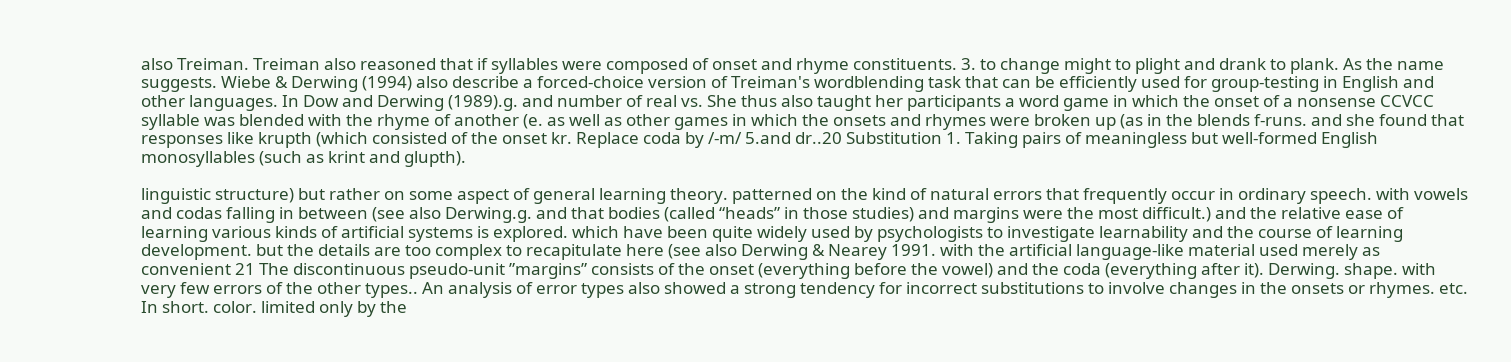also Treiman. Treiman also reasoned that if syllables were composed of onset and rhyme constituents. 3. to change might to plight and drank to plank. As the name suggests. Wiebe & Derwing (1994) also describe a forced-choice version of Treiman's wordblending task that can be efficiently used for group-testing in English and other languages. In Dow and Derwing (1989).g. and number of real vs. She thus also taught her participants a word game in which the onset of a nonsense CCVCC syllable was blended with the rhyme of another (e. as well as other games in which the onsets and rhymes were broken up (as in the blends f-runs. and she found that responses like krupth (which consisted of the onset kr. Replace coda by /-m/ 5.and dr..20 Substitution 1. Taking pairs of meaningless but well-formed English monosyllables (such as krint and glupth).

linguistic structure) but rather on some aspect of general learning theory. patterned on the kind of natural errors that frequently occur in ordinary speech. with vowels and codas falling in between (see also Derwing.g. and that bodies (called “heads” in those studies) and margins were the most difficult.) and the relative ease of learning various kinds of artificial systems is explored. which have been quite widely used by psychologists to investigate learnability and the course of learning development. but the details are too complex to recapitulate here (see also Derwing & Nearey 1991. with the artificial language-like material used merely as convenient 21 The discontinuous pseudo-unit ”margins” consists of the onset (everything before the vowel) and the coda (everything after it). Derwing. shape. with very few errors of the other types.. An analysis of error types also showed a strong tendency for incorrect substitutions to involve changes in the onsets or rhymes. etc. In short. color. limited only by the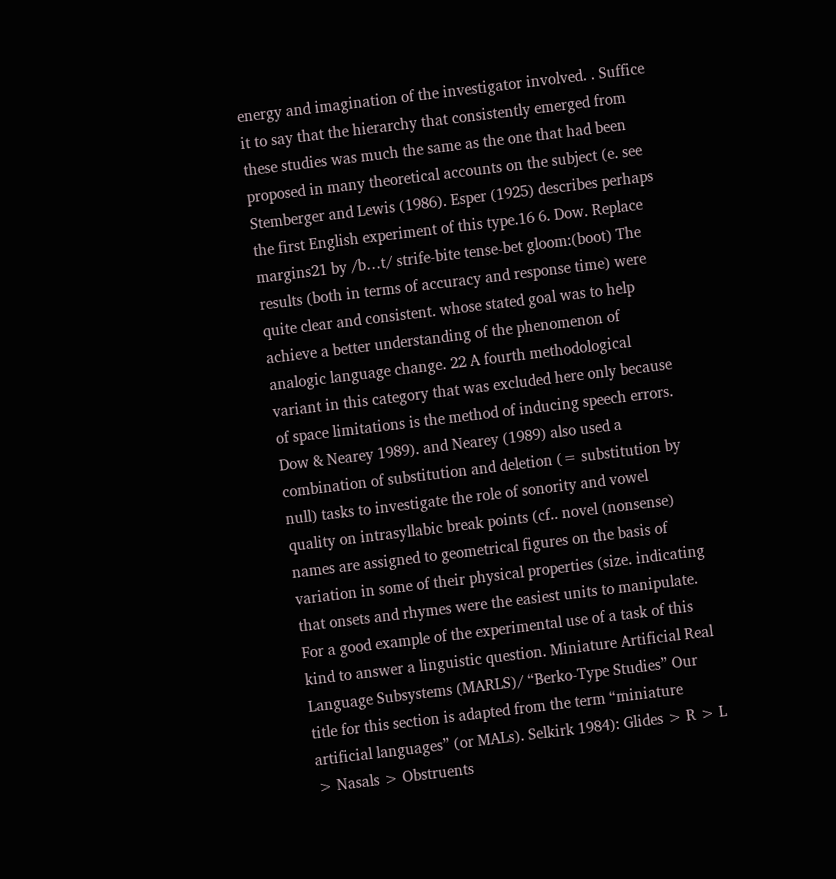energy and imagination of the investigator involved. . Suffice it to say that the hierarchy that consistently emerged from these studies was much the same as the one that had been proposed in many theoretical accounts on the subject (e. see Stemberger and Lewis (1986). Esper (1925) describes perhaps the first English experiment of this type.16 6. Dow. Replace margins21 by /b…t/ strife-bite tense-bet gloom:(boot) The results (both in terms of accuracy and response time) were quite clear and consistent. whose stated goal was to help achieve a better understanding of the phenomenon of analogic language change. 22 A fourth methodological variant in this category that was excluded here only because of space limitations is the method of inducing speech errors. Dow & Nearey 1989). and Nearey (1989) also used a combination of substitution and deletion (= substitution by null) tasks to investigate the role of sonority and vowel quality on intrasyllabic break points (cf.. novel (nonsense) names are assigned to geometrical figures on the basis of variation in some of their physical properties (size. indicating that onsets and rhymes were the easiest units to manipulate. For a good example of the experimental use of a task of this kind to answer a linguistic question. Miniature Artificial Real Language Subsystems (MARLS)/ “Berko-Type Studies” Our title for this section is adapted from the term “miniature artificial languages” (or MALs). Selkirk 1984): Glides > R > L > Nasals > Obstruents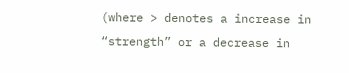(where > denotes a increase in “strength” or a decrease in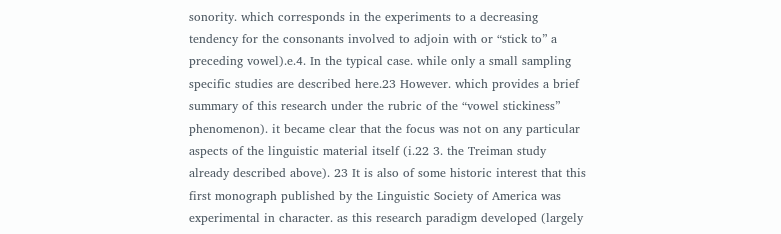sonority. which corresponds in the experiments to a decreasing tendency for the consonants involved to adjoin with or “stick to” a preceding vowel).e.4. In the typical case. while only a small sampling specific studies are described here.23 However. which provides a brief summary of this research under the rubric of the “vowel stickiness” phenomenon). it became clear that the focus was not on any particular aspects of the linguistic material itself (i.22 3. the Treiman study already described above). 23 It is also of some historic interest that this first monograph published by the Linguistic Society of America was experimental in character. as this research paradigm developed (largely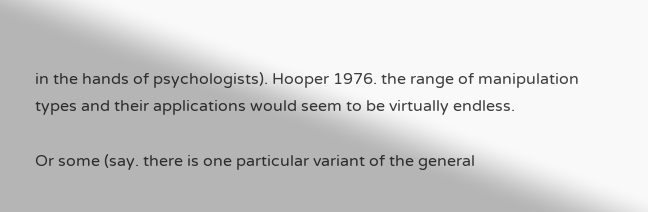in the hands of psychologists). Hooper 1976. the range of manipulation types and their applications would seem to be virtually endless.

Or some (say. there is one particular variant of the general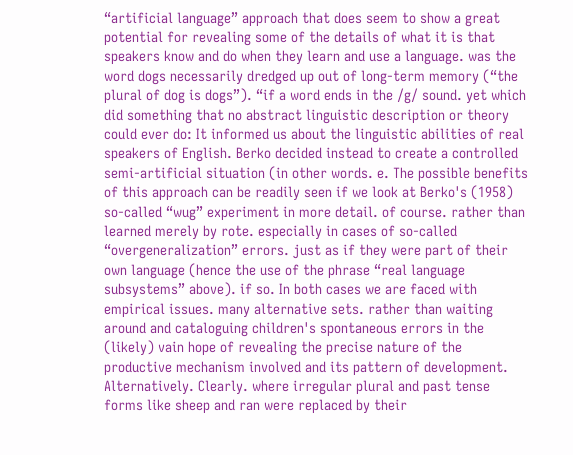“artificial language” approach that does seem to show a great potential for revealing some of the details of what it is that speakers know and do when they learn and use a language. was the word dogs necessarily dredged up out of long-term memory (“the plural of dog is dogs”). “if a word ends in the /g/ sound. yet which did something that no abstract linguistic description or theory could ever do: It informed us about the linguistic abilities of real speakers of English. Berko decided instead to create a controlled semi-artificial situation (in other words. e. The possible benefits of this approach can be readily seen if we look at Berko's (1958) so-called “wug” experiment in more detail. of course. rather than learned merely by rote. especially in cases of so-called “overgeneralization” errors. just as if they were part of their own language (hence the use of the phrase “real language subsystems” above). if so. In both cases we are faced with empirical issues. many alternative sets. rather than waiting around and cataloguing children's spontaneous errors in the (likely) vain hope of revealing the precise nature of the productive mechanism involved and its pattern of development. Alternatively. Clearly. where irregular plural and past tense forms like sheep and ran were replaced by their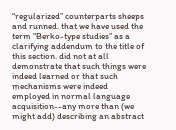“regularized” counterparts sheeps and runned. that we have used the term “Berko-type studies” as a clarifying addendum to the title of this section. did not at all demonstrate that such things were indeed learned or that such mechanisms were indeed employed in normal language acquisition--any more than (we might add) describing an abstract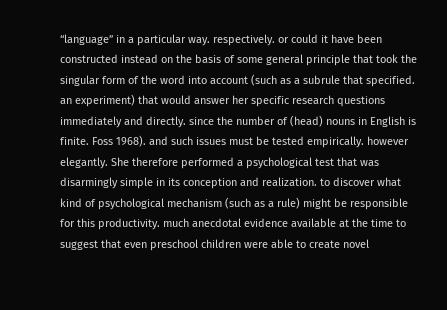“language” in a particular way. respectively. or could it have been constructed instead on the basis of some general principle that took the singular form of the word into account (such as a subrule that specified. an experiment) that would answer her specific research questions immediately and directly. since the number of (head) nouns in English is finite. Foss 1968). and such issues must be tested empirically. however elegantly. She therefore performed a psychological test that was disarmingly simple in its conception and realization. to discover what kind of psychological mechanism (such as a rule) might be responsible for this productivity. much anecdotal evidence available at the time to suggest that even preschool children were able to create novel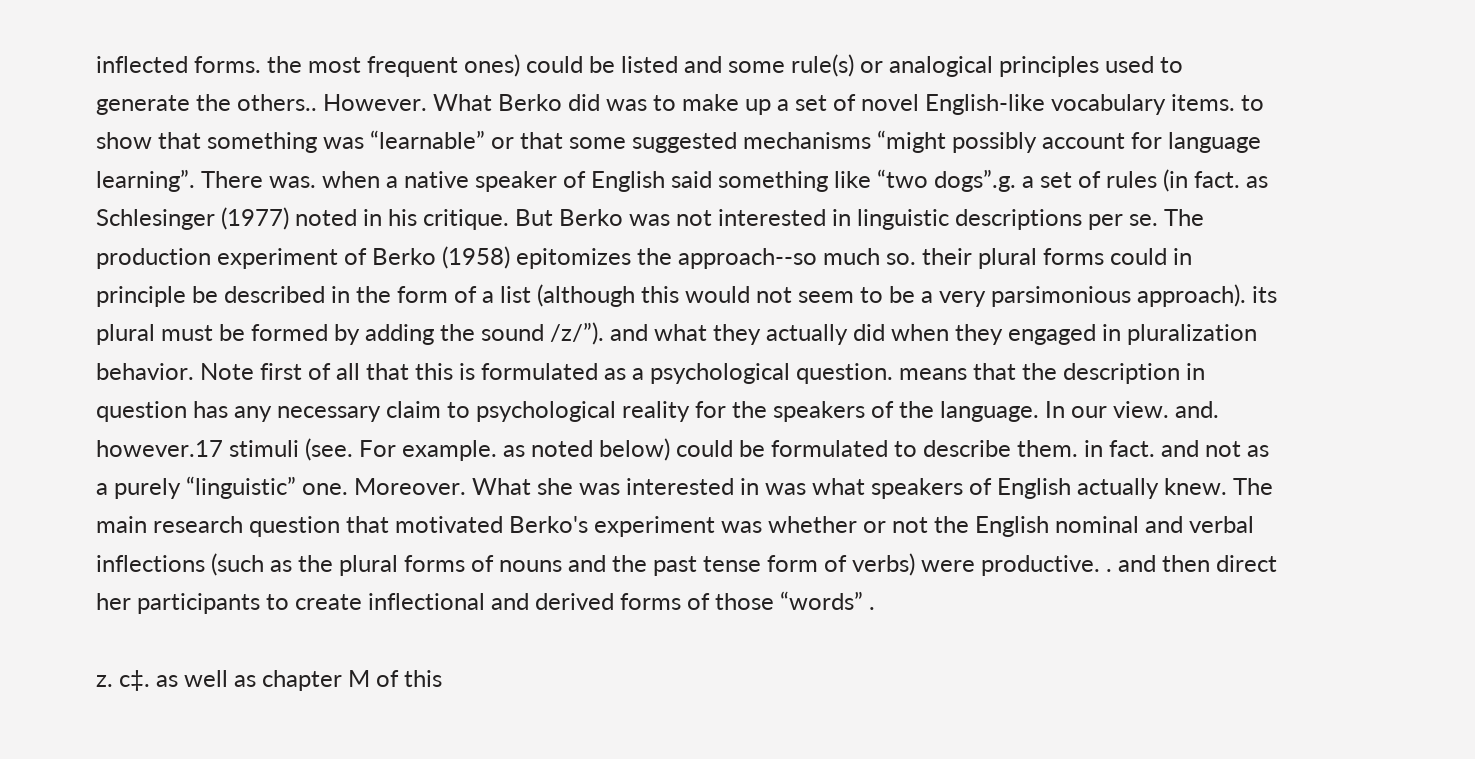inflected forms. the most frequent ones) could be listed and some rule(s) or analogical principles used to generate the others.. However. What Berko did was to make up a set of novel English-like vocabulary items. to show that something was “learnable” or that some suggested mechanisms “might possibly account for language learning”. There was. when a native speaker of English said something like “two dogs”.g. a set of rules (in fact. as Schlesinger (1977) noted in his critique. But Berko was not interested in linguistic descriptions per se. The production experiment of Berko (1958) epitomizes the approach--so much so. their plural forms could in principle be described in the form of a list (although this would not seem to be a very parsimonious approach). its plural must be formed by adding the sound /z/”). and what they actually did when they engaged in pluralization behavior. Note first of all that this is formulated as a psychological question. means that the description in question has any necessary claim to psychological reality for the speakers of the language. In our view. and. however.17 stimuli (see. For example. as noted below) could be formulated to describe them. in fact. and not as a purely “linguistic” one. Moreover. What she was interested in was what speakers of English actually knew. The main research question that motivated Berko's experiment was whether or not the English nominal and verbal inflections (such as the plural forms of nouns and the past tense form of verbs) were productive. . and then direct her participants to create inflectional and derived forms of those “words” .

z. c‡. as well as chapter M of this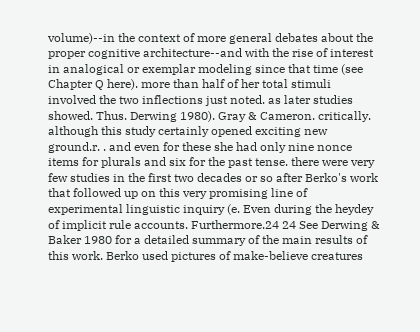volume)--in the context of more general debates about the proper cognitive architecture--and with the rise of interest in analogical or exemplar modeling since that time (see Chapter Q here). more than half of her total stimuli involved the two inflections just noted. as later studies showed. Thus. Derwing 1980). Gray & Cameron. critically. although this study certainly opened exciting new ground.r. . and even for these she had only nine nonce items for plurals and six for the past tense. there were very few studies in the first two decades or so after Berko's work that followed up on this very promising line of experimental linguistic inquiry (e. Even during the heydey of implicit rule accounts. Furthermore.24 24 See Derwing & Baker 1980 for a detailed summary of the main results of this work. Berko used pictures of make-believe creatures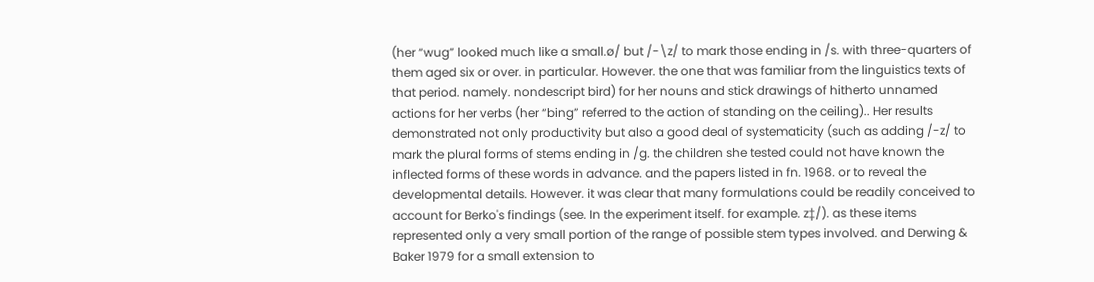(her “wug” looked much like a small.ø/ but /-\z/ to mark those ending in /s. with three-quarters of them aged six or over. in particular. However. the one that was familiar from the linguistics texts of that period. namely. nondescript bird) for her nouns and stick drawings of hitherto unnamed actions for her verbs (her “bing” referred to the action of standing on the ceiling).. Her results demonstrated not only productivity but also a good deal of systematicity (such as adding /-z/ to mark the plural forms of stems ending in /g. the children she tested could not have known the inflected forms of these words in advance. and the papers listed in fn. 1968. or to reveal the developmental details. However. it was clear that many formulations could be readily conceived to account for Berko's findings (see. In the experiment itself. for example. z‡/). as these items represented only a very small portion of the range of possible stem types involved. and Derwing & Baker 1979 for a small extension to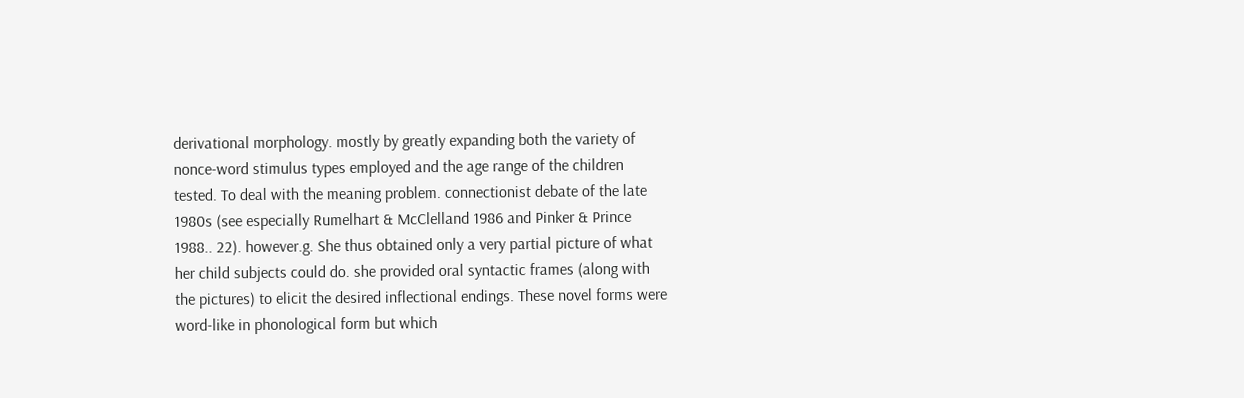derivational morphology. mostly by greatly expanding both the variety of nonce-word stimulus types employed and the age range of the children tested. To deal with the meaning problem. connectionist debate of the late 1980s (see especially Rumelhart & McClelland 1986 and Pinker & Prince 1988.. 22). however.g. She thus obtained only a very partial picture of what her child subjects could do. she provided oral syntactic frames (along with the pictures) to elicit the desired inflectional endings. These novel forms were word-like in phonological form but which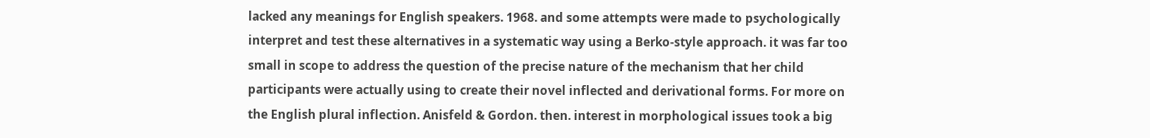lacked any meanings for English speakers. 1968. and some attempts were made to psychologically interpret and test these alternatives in a systematic way using a Berko-style approach. it was far too small in scope to address the question of the precise nature of the mechanism that her child participants were actually using to create their novel inflected and derivational forms. For more on the English plural inflection. Anisfeld & Gordon. then. interest in morphological issues took a big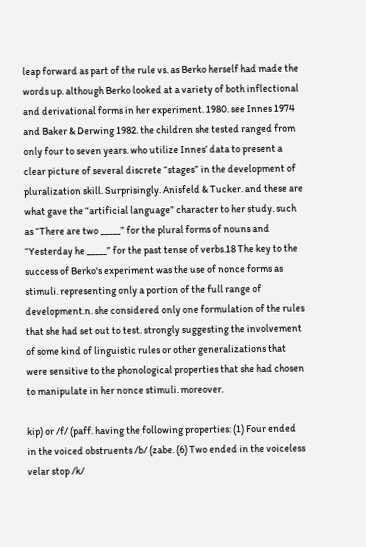leap forward as part of the rule vs. as Berko herself had made the words up. although Berko looked at a variety of both inflectional and derivational forms in her experiment. 1980. see Innes 1974 and Baker & Derwing 1982. the children she tested ranged from only four to seven years. who utilize Innes’ data to present a clear picture of several discrete “stages” in the development of pluralization skill. Surprisingly. Anisfeld & Tucker. and these are what gave the “artificial language” character to her study. such as “There are two _____” for the plural forms of nouns and “Yesterday he _____” for the past tense of verbs.18 The key to the success of Berko's experiment was the use of nonce forms as stimuli. representing only a portion of the full range of development.n. she considered only one formulation of the rules that she had set out to test. strongly suggesting the involvement of some kind of linguistic rules or other generalizations that were sensitive to the phonological properties that she had chosen to manipulate in her nonce stimuli. moreover.

kip) or /f/ (paff. having the following properties: (1) Four ended in the voiced obstruents /b/ (zabe. (6) Two ended in the voiceless velar stop /k/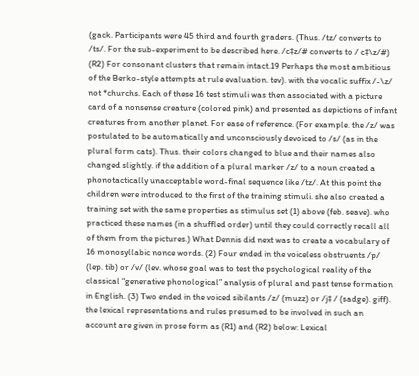(gack. Participants were 45 third and fourth graders. (Thus. /tz/ converts to /ts/. For the sub-experiment to be described here. /c‡z/# converts to / c‡\z/#) (R2) For consonant clusters that remain intact.19 Perhaps the most ambitious of the Berko-style attempts at rule evaluation. tev). with the vocalic suffix /-\z/ not *churchs. Each of these 16 test stimuli was then associated with a picture card of a nonsense creature (colored pink) and presented as depictions of infant creatures from another planet. For ease of reference. (For example. the /z/ was postulated to be automatically and unconsciously devoiced to /s/ (as in the plural form cats). Thus. their colors changed to blue and their names also changed slightly. if the addition of a plural marker /z/ to a noun created a phonotactically unacceptable word-final sequence like /tz/. At this point the children were introduced to the first of the training stimuli. she also created a training set with the same properties as stimulus set (1) above (feb. seave). who practiced these names (in a shuffled order) until they could correctly recall all of them from the pictures.) What Dennis did next was to create a vocabulary of 16 monosyllabic nonce words. (2) Four ended in the voiceless obstruents /p/ (lep. tib) or /v/ (lev. whose goal was to test the psychological reality of the classical “generative phonological” analysis of plural and past tense formation in English. (3) Two ended in the voiced sibilants /z/ (muzz) or /j‡ / (sadge). giff). the lexical representations and rules presumed to be involved in such an account are given in prose form as (R1) and (R2) below: Lexical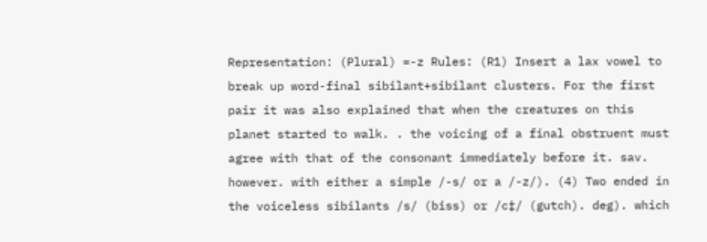Representation: (Plural) =-z Rules: (R1) Insert a lax vowel to break up word-final sibilant+sibilant clusters. For the first pair it was also explained that when the creatures on this planet started to walk. . the voicing of a final obstruent must agree with that of the consonant immediately before it. sav. however. with either a simple /-s/ or a /-z/). (4) Two ended in the voiceless sibilants /s/ (biss) or /c‡/ (gutch). deg). which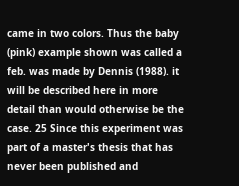came in two colors. Thus the baby (pink) example shown was called a feb. was made by Dennis (1988). it will be described here in more detail than would otherwise be the case. 25 Since this experiment was part of a master's thesis that has never been published and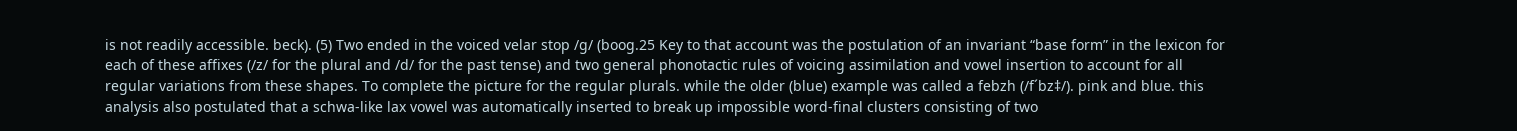is not readily accessible. beck). (5) Two ended in the voiced velar stop /g/ (boog.25 Key to that account was the postulation of an invariant “base form” in the lexicon for each of these affixes (/z/ for the plural and /d/ for the past tense) and two general phonotactic rules of voicing assimilation and vowel insertion to account for all regular variations from these shapes. To complete the picture for the regular plurals. while the older (blue) example was called a febzh (/f´bz‡/). pink and blue. this analysis also postulated that a schwa-like lax vowel was automatically inserted to break up impossible word-final clusters consisting of two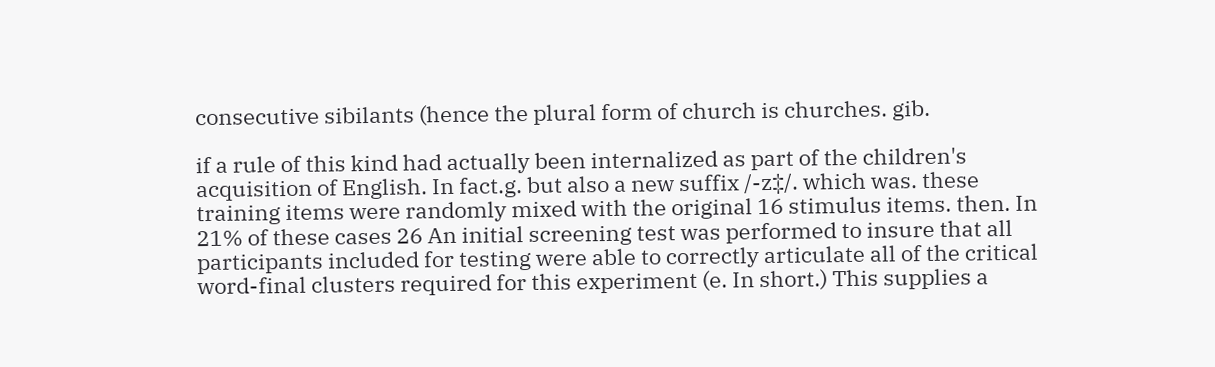consecutive sibilants (hence the plural form of church is churches. gib.

if a rule of this kind had actually been internalized as part of the children's acquisition of English. In fact.g. but also a new suffix /-z‡/. which was. these training items were randomly mixed with the original 16 stimulus items. then. In 21% of these cases 26 An initial screening test was performed to insure that all participants included for testing were able to correctly articulate all of the critical word-final clusters required for this experiment (e. In short.) This supplies a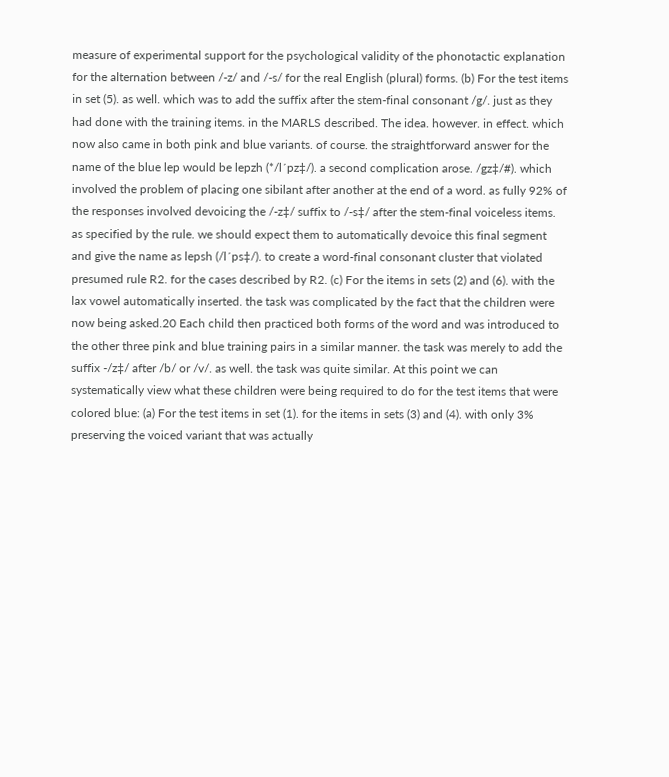measure of experimental support for the psychological validity of the phonotactic explanation for the alternation between /-z/ and /-s/ for the real English (plural) forms. (b) For the test items in set (5). as well. which was to add the suffix after the stem-final consonant /g/. just as they had done with the training items. in the MARLS described. The idea. however. in effect. which now also came in both pink and blue variants. of course. the straightforward answer for the name of the blue lep would be lepzh (*/l´pz‡/). a second complication arose. /gz‡/#). which involved the problem of placing one sibilant after another at the end of a word. as fully 92% of the responses involved devoicing the /-z‡/ suffix to /-s‡/ after the stem-final voiceless items. as specified by the rule. we should expect them to automatically devoice this final segment and give the name as lepsh (/l´ps‡/). to create a word-final consonant cluster that violated presumed rule R2. for the cases described by R2. (c) For the items in sets (2) and (6). with the lax vowel automatically inserted. the task was complicated by the fact that the children were now being asked.20 Each child then practiced both forms of the word and was introduced to the other three pink and blue training pairs in a similar manner. the task was merely to add the suffix -/z‡/ after /b/ or /v/. as well. the task was quite similar. At this point we can systematically view what these children were being required to do for the test items that were colored blue: (a) For the test items in set (1). for the items in sets (3) and (4). with only 3% preserving the voiced variant that was actually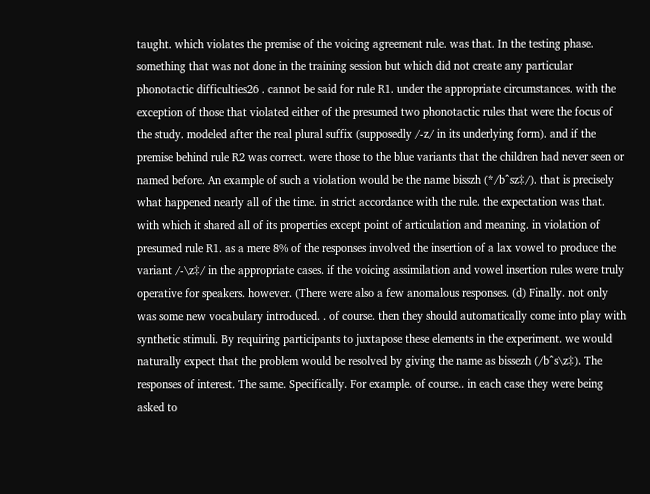taught. which violates the premise of the voicing agreement rule. was that. In the testing phase. something that was not done in the training session but which did not create any particular phonotactic difficulties26 . cannot be said for rule R1. under the appropriate circumstances. with the exception of those that violated either of the presumed two phonotactic rules that were the focus of the study. modeled after the real plural suffix (supposedly /-z/ in its underlying form). and if the premise behind rule R2 was correct. were those to the blue variants that the children had never seen or named before. An example of such a violation would be the name bisszh (*/bˆsz‡/). that is precisely what happened nearly all of the time. in strict accordance with the rule. the expectation was that. with which it shared all of its properties except point of articulation and meaning. in violation of presumed rule R1. as a mere 8% of the responses involved the insertion of a lax vowel to produce the variant /-\z‡/ in the appropriate cases. if the voicing assimilation and vowel insertion rules were truly operative for speakers. however. (There were also a few anomalous responses. (d) Finally. not only was some new vocabulary introduced. . of course. then they should automatically come into play with synthetic stimuli. By requiring participants to juxtapose these elements in the experiment. we would naturally expect that the problem would be resolved by giving the name as bissezh (/bˆs\z‡). The responses of interest. The same. Specifically. For example. of course.. in each case they were being asked to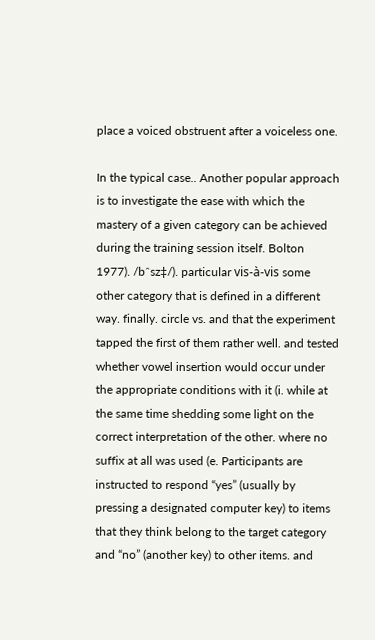place a voiced obstruent after a voiceless one.

In the typical case.. Another popular approach is to investigate the ease with which the mastery of a given category can be achieved during the training session itself. Bolton 1977). /bˆsz‡/). particular vis-à-vis some other category that is defined in a different way. finally. circle vs. and that the experiment tapped the first of them rather well. and tested whether vowel insertion would occur under the appropriate conditions with it (i. while at the same time shedding some light on the correct interpretation of the other. where no suffix at all was used (e. Participants are instructed to respond “yes” (usually by pressing a designated computer key) to items that they think belong to the target category and “no” (another key) to other items. and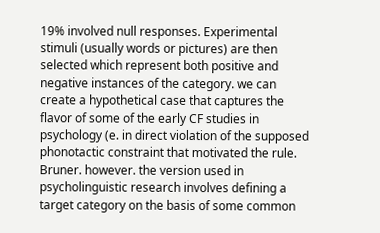19% involved null responses. Experimental stimuli (usually words or pictures) are then selected which represent both positive and negative instances of the category. we can create a hypothetical case that captures the flavor of some of the early CF studies in psychology (e. in direct violation of the supposed phonotactic constraint that motivated the rule. Bruner. however. the version used in psycholinguistic research involves defining a target category on the basis of some common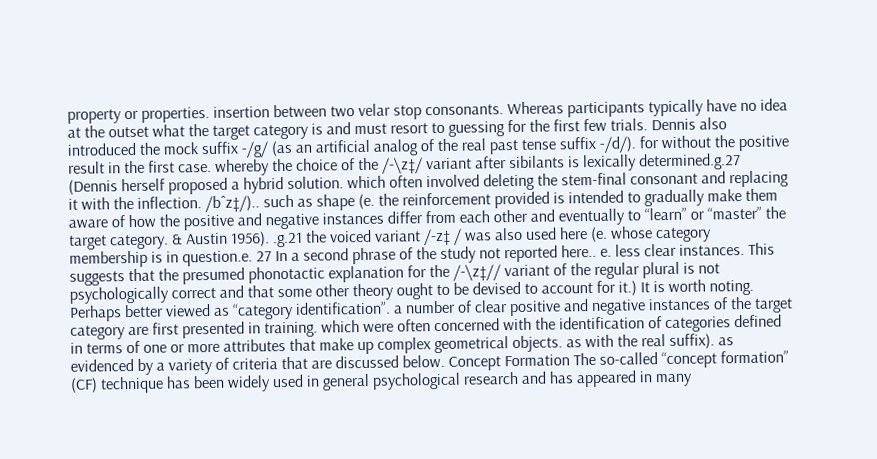property or properties. insertion between two velar stop consonants. Whereas participants typically have no idea at the outset what the target category is and must resort to guessing for the first few trials. Dennis also introduced the mock suffix -/g/ (as an artificial analog of the real past tense suffix -/d/). for without the positive result in the first case. whereby the choice of the /-\z‡/ variant after sibilants is lexically determined.g.27 (Dennis herself proposed a hybrid solution. which often involved deleting the stem-final consonant and replacing it with the inflection. /bˆz‡/).. such as shape (e. the reinforcement provided is intended to gradually make them aware of how the positive and negative instances differ from each other and eventually to “learn” or “master” the target category. & Austin 1956). .g.21 the voiced variant /-z‡ / was also used here (e. whose category membership is in question.e. 27 In a second phrase of the study not reported here.. e. less clear instances. This suggests that the presumed phonotactic explanation for the /-\z‡// variant of the regular plural is not psychologically correct and that some other theory ought to be devised to account for it.) It is worth noting. Perhaps better viewed as “category identification”. a number of clear positive and negative instances of the target category are first presented in training. which were often concerned with the identification of categories defined in terms of one or more attributes that make up complex geometrical objects. as with the real suffix). as evidenced by a variety of criteria that are discussed below. Concept Formation The so-called “concept formation” (CF) technique has been widely used in general psychological research and has appeared in many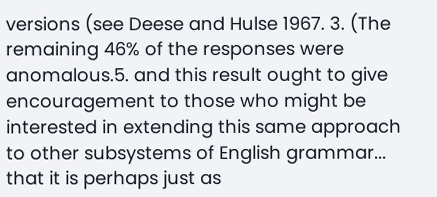versions (see Deese and Hulse 1967. 3. (The remaining 46% of the responses were anomalous.5. and this result ought to give encouragement to those who might be interested in extending this same approach to other subsystems of English grammar... that it is perhaps just as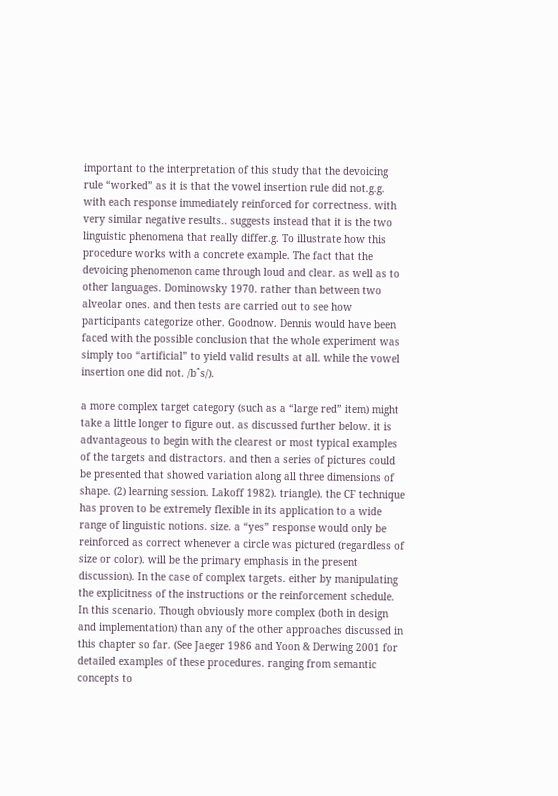important to the interpretation of this study that the devoicing rule “worked” as it is that the vowel insertion rule did not.g.g. with each response immediately reinforced for correctness. with very similar negative results.. suggests instead that it is the two linguistic phenomena that really differ.g. To illustrate how this procedure works with a concrete example. The fact that the devoicing phenomenon came through loud and clear. as well as to other languages. Dominowsky 1970. rather than between two alveolar ones. and then tests are carried out to see how participants categorize other. Goodnow. Dennis would have been faced with the possible conclusion that the whole experiment was simply too “artificial” to yield valid results at all. while the vowel insertion one did not. /bˆs/).

a more complex target category (such as a “large red” item) might take a little longer to figure out. as discussed further below. it is advantageous to begin with the clearest or most typical examples of the targets and distractors. and then a series of pictures could be presented that showed variation along all three dimensions of shape. (2) learning session. Lakoff 1982). triangle). the CF technique has proven to be extremely flexible in its application to a wide range of linguistic notions. size. a “yes” response would only be reinforced as correct whenever a circle was pictured (regardless of size or color). will be the primary emphasis in the present discussion). In the case of complex targets. either by manipulating the explicitness of the instructions or the reinforcement schedule. In this scenario. Though obviously more complex (both in design and implementation) than any of the other approaches discussed in this chapter so far. (See Jaeger 1986 and Yoon & Derwing 2001 for detailed examples of these procedures. ranging from semantic concepts to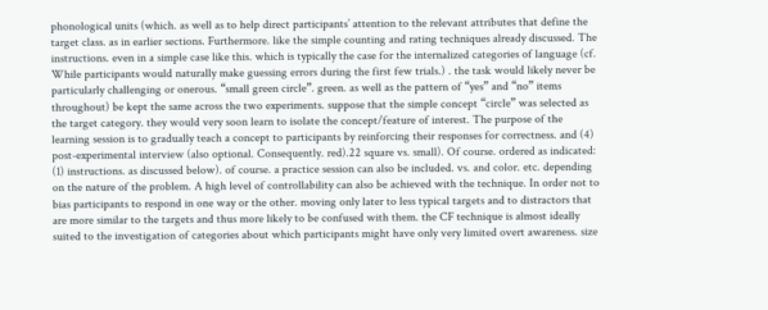phonological units (which. as well as to help direct participants’ attention to the relevant attributes that define the target class. as in earlier sections. Furthermore. like the simple counting and rating techniques already discussed. The instructions. even in a simple case like this. which is typically the case for the internalized categories of language (cf. While participants would naturally make guessing errors during the first few trials.) . the task would likely never be particularly challenging or onerous. “small green circle”. green. as well as the pattern of “yes” and “no” items throughout) be kept the same across the two experiments. suppose that the simple concept “circle” was selected as the target category. they would very soon learn to isolate the concept/feature of interest. The purpose of the learning session is to gradually teach a concept to participants by reinforcing their responses for correctness. and (4) post-experimental interview (also optional. Consequently. red).22 square vs. small). Of course. ordered as indicated: (1) instructions. as discussed below). of course. a practice session can also be included. vs. and color. etc. depending on the nature of the problem. A high level of controllability can also be achieved with the technique. In order not to bias participants to respond in one way or the other. moving only later to less typical targets and to distractors that are more similar to the targets and thus more likely to be confused with them. the CF technique is almost ideally suited to the investigation of categories about which participants might have only very limited overt awareness. size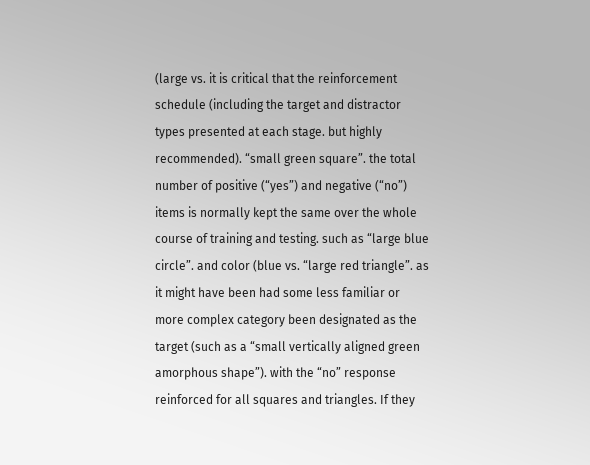(large vs. it is critical that the reinforcement schedule (including the target and distractor types presented at each stage. but highly recommended). “small green square”. the total number of positive (“yes”) and negative (“no”) items is normally kept the same over the whole course of training and testing. such as “large blue circle”. and color (blue vs. “large red triangle”. as it might have been had some less familiar or more complex category been designated as the target (such as a “small vertically aligned green amorphous shape”). with the “no” response reinforced for all squares and triangles. If they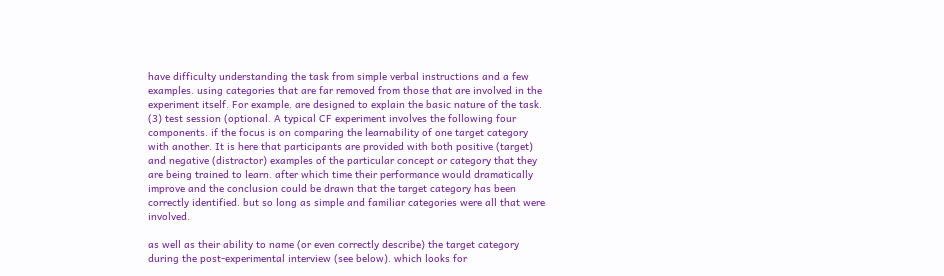have difficulty understanding the task from simple verbal instructions and a few examples. using categories that are far removed from those that are involved in the experiment itself. For example. are designed to explain the basic nature of the task. (3) test session (optional. A typical CF experiment involves the following four components. if the focus is on comparing the learnability of one target category with another. It is here that participants are provided with both positive (target) and negative (distractor) examples of the particular concept or category that they are being trained to learn. after which time their performance would dramatically improve and the conclusion could be drawn that the target category has been correctly identified. but so long as simple and familiar categories were all that were involved.

as well as their ability to name (or even correctly describe) the target category during the post-experimental interview (see below). which looks for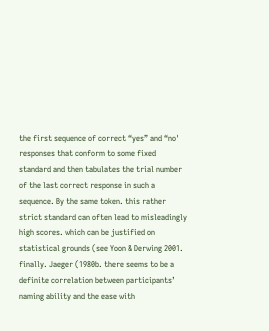the first sequence of correct “yes” and “no' responses that conform to some fixed standard and then tabulates the trial number of the last correct response in such a sequence. By the same token. this rather strict standard can often lead to misleadingly high scores. which can be justified on statistical grounds (see Yoon & Derwing 2001. finally. Jaeger (1980b. there seems to be a definite correlation between participants’ naming ability and the ease with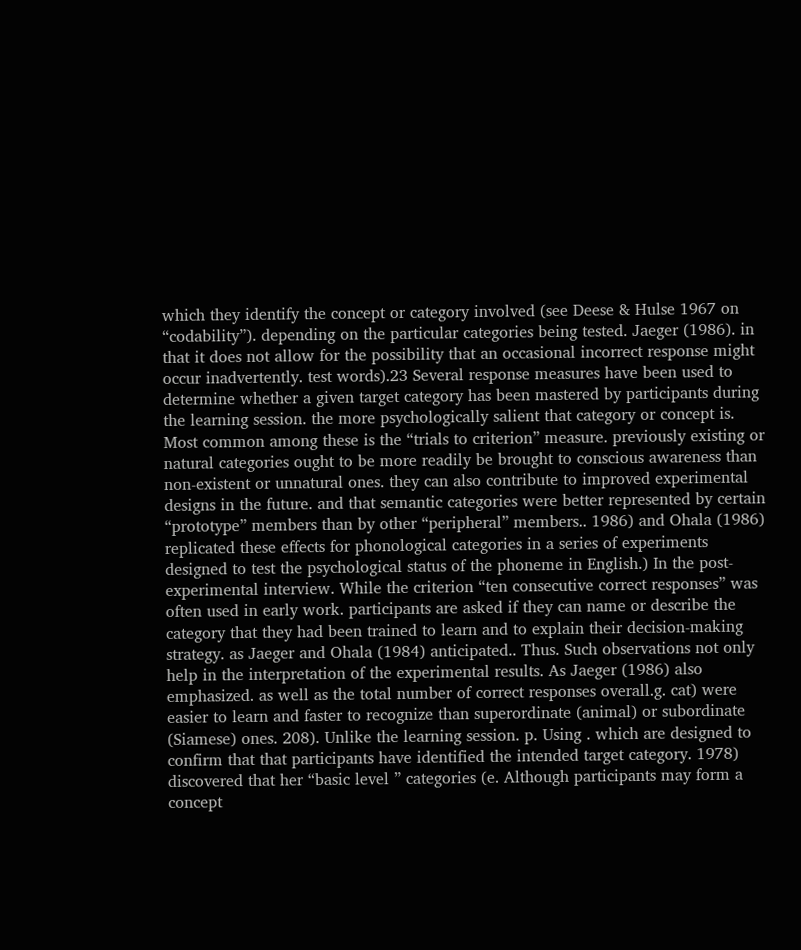which they identify the concept or category involved (see Deese & Hulse 1967 on “codability”). depending on the particular categories being tested. Jaeger (1986). in that it does not allow for the possibility that an occasional incorrect response might occur inadvertently. test words).23 Several response measures have been used to determine whether a given target category has been mastered by participants during the learning session. the more psychologically salient that category or concept is. Most common among these is the “trials to criterion” measure. previously existing or natural categories ought to be more readily be brought to conscious awareness than non-existent or unnatural ones. they can also contribute to improved experimental designs in the future. and that semantic categories were better represented by certain “prototype” members than by other “peripheral” members.. 1986) and Ohala (1986) replicated these effects for phonological categories in a series of experiments designed to test the psychological status of the phoneme in English.) In the post-experimental interview. While the criterion “ten consecutive correct responses” was often used in early work. participants are asked if they can name or describe the category that they had been trained to learn and to explain their decision-making strategy. as Jaeger and Ohala (1984) anticipated.. Thus. Such observations not only help in the interpretation of the experimental results. As Jaeger (1986) also emphasized. as well as the total number of correct responses overall.g. cat) were easier to learn and faster to recognize than superordinate (animal) or subordinate (Siamese) ones. 208). Unlike the learning session. p. Using . which are designed to confirm that that participants have identified the intended target category. 1978) discovered that her “basic level ” categories (e. Although participants may form a concept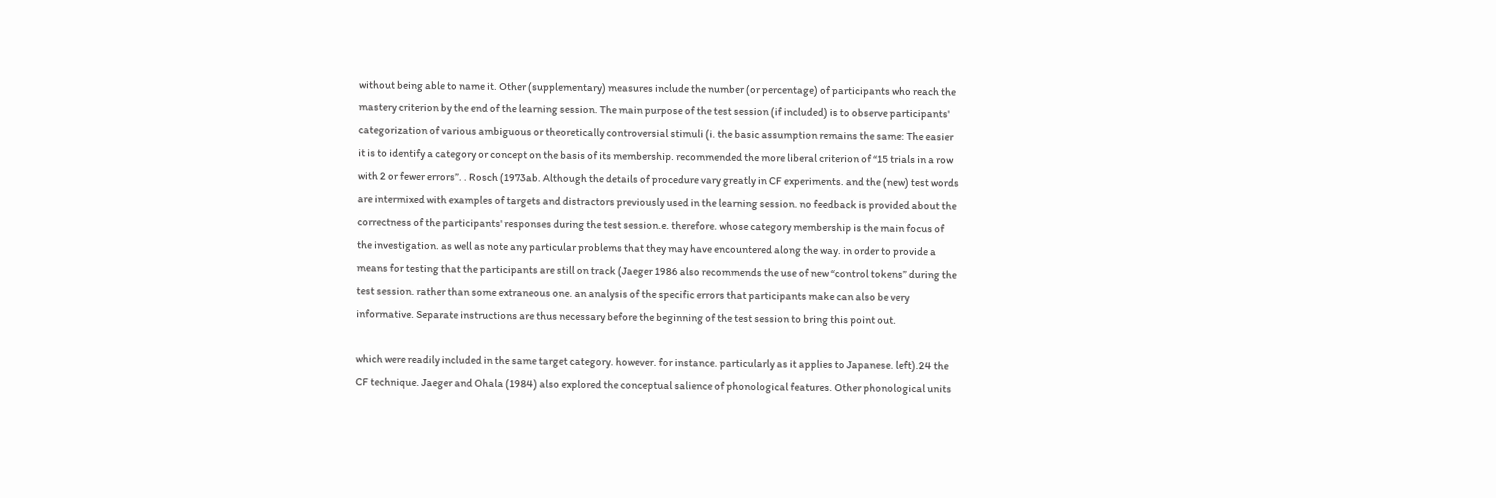without being able to name it. Other (supplementary) measures include the number (or percentage) of participants who reach the mastery criterion by the end of the learning session. The main purpose of the test session (if included) is to observe participants' categorization of various ambiguous or theoretically controversial stimuli (i. the basic assumption remains the same: The easier it is to identify a category or concept on the basis of its membership. recommended the more liberal criterion of “15 trials in a row with 2 or fewer errors”. . Rosch (1973ab. Although the details of procedure vary greatly in CF experiments. and the (new) test words are intermixed with examples of targets and distractors previously used in the learning session. no feedback is provided about the correctness of the participants' responses during the test session.e. therefore. whose category membership is the main focus of the investigation. as well as note any particular problems that they may have encountered along the way. in order to provide a means for testing that the participants are still on track (Jaeger 1986 also recommends the use of new “control tokens” during the test session. rather than some extraneous one. an analysis of the specific errors that participants make can also be very informative. Separate instructions are thus necessary before the beginning of the test session to bring this point out.

which were readily included in the same target category. however. for instance. particularly as it applies to Japanese. left).24 the CF technique. Jaeger and Ohala (1984) also explored the conceptual salience of phonological features. Other phonological units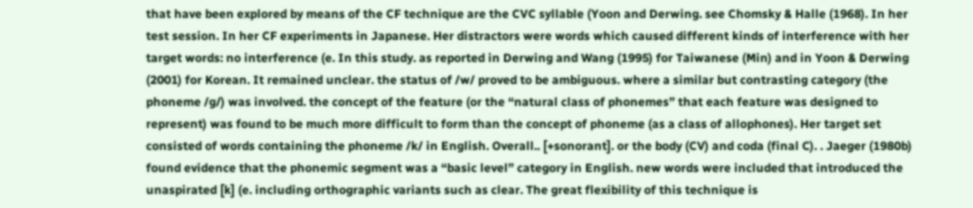that have been explored by means of the CF technique are the CVC syllable (Yoon and Derwing. see Chomsky & Halle (1968). In her test session. In her CF experiments in Japanese. Her distractors were words which caused different kinds of interference with her target words: no interference (e. In this study. as reported in Derwing and Wang (1995) for Taiwanese (Min) and in Yoon & Derwing (2001) for Korean. It remained unclear. the status of /w/ proved to be ambiguous. where a similar but contrasting category (the phoneme /g/) was involved. the concept of the feature (or the “natural class of phonemes” that each feature was designed to represent) was found to be much more difficult to form than the concept of phoneme (as a class of allophones). Her target set consisted of words containing the phoneme /k/ in English. Overall.. [+sonorant]. or the body (CV) and coda (final C). . Jaeger (1980b) found evidence that the phonemic segment was a “basic level” category in English. new words were included that introduced the unaspirated [k] (e. including orthographic variants such as clear. The great flexibility of this technique is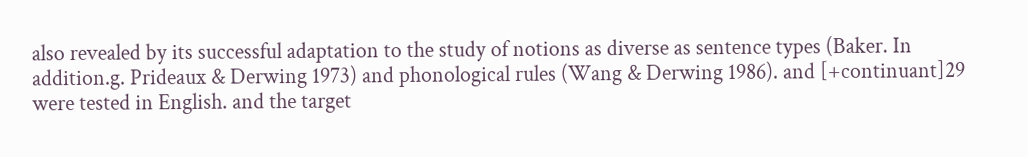also revealed by its successful adaptation to the study of notions as diverse as sentence types (Baker. In addition.g. Prideaux & Derwing 1973) and phonological rules (Wang & Derwing 1986). and [+continuant]29 were tested in English. and the target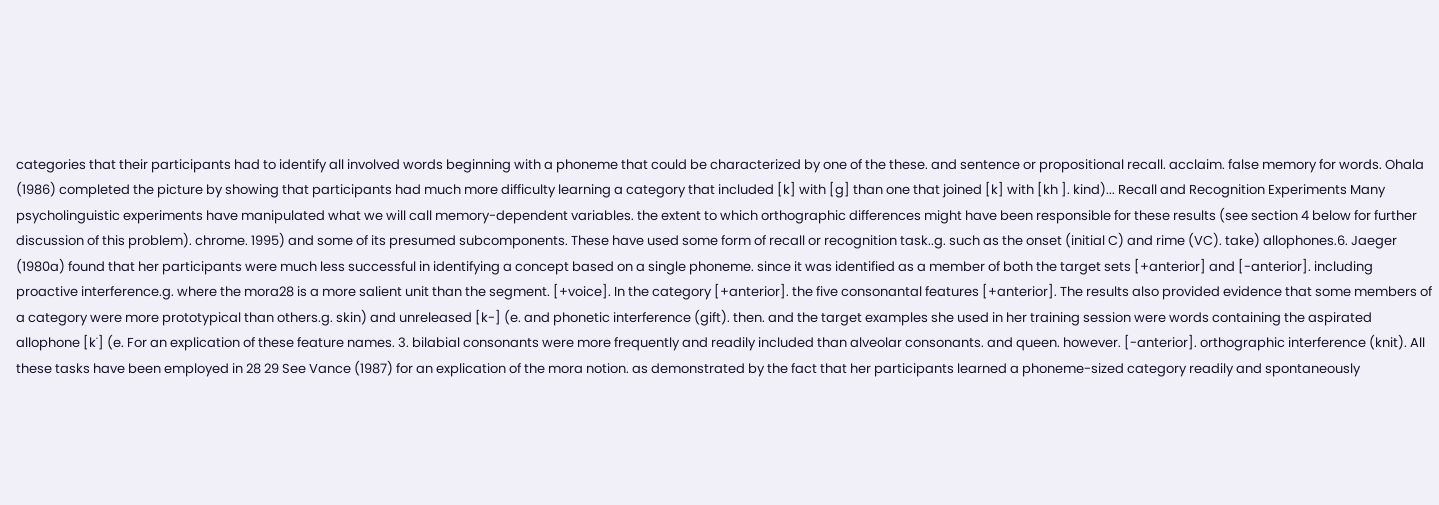categories that their participants had to identify all involved words beginning with a phoneme that could be characterized by one of the these. and sentence or propositional recall. acclaim. false memory for words. Ohala (1986) completed the picture by showing that participants had much more difficulty learning a category that included [k] with [g] than one that joined [k] with [kh ]. kind)... Recall and Recognition Experiments Many psycholinguistic experiments have manipulated what we will call memory-dependent variables. the extent to which orthographic differences might have been responsible for these results (see section 4 below for further discussion of this problem). chrome. 1995) and some of its presumed subcomponents. These have used some form of recall or recognition task..g. such as the onset (initial C) and rime (VC). take) allophones.6. Jaeger (1980a) found that her participants were much less successful in identifying a concept based on a single phoneme. since it was identified as a member of both the target sets [+anterior] and [-anterior]. including proactive interference.g. where the mora28 is a more salient unit than the segment. [+voice]. In the category [+anterior]. the five consonantal features [+anterior]. The results also provided evidence that some members of a category were more prototypical than others.g. skin) and unreleased [k-] (e. and phonetic interference (gift). then. and the target examples she used in her training session were words containing the aspirated allophone [k˙] (e. For an explication of these feature names. 3. bilabial consonants were more frequently and readily included than alveolar consonants. and queen. however. [-anterior]. orthographic interference (knit). All these tasks have been employed in 28 29 See Vance (1987) for an explication of the mora notion. as demonstrated by the fact that her participants learned a phoneme-sized category readily and spontaneously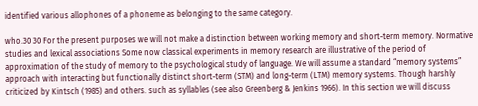identified various allophones of a phoneme as belonging to the same category.

who.30 30 For the present purposes we will not make a distinction between working memory and short-term memory. Normative studies and lexical associations Some now classical experiments in memory research are illustrative of the period of approximation of the study of memory to the psychological study of language. We will assume a standard “memory systems” approach with interacting but functionally distinct short-term (STM) and long-term (LTM) memory systems. Though harshly criticized by Kintsch (1985) and others. such as syllables (see also Greenberg & Jenkins 1966). In this section we will discuss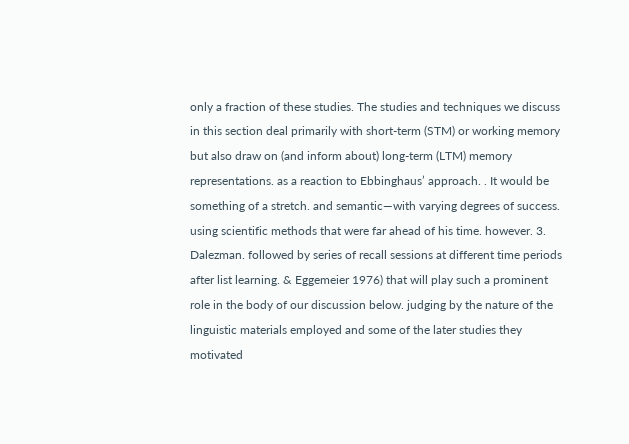only a fraction of these studies. The studies and techniques we discuss in this section deal primarily with short-term (STM) or working memory but also draw on (and inform about) long-term (LTM) memory representations. as a reaction to Ebbinghaus’ approach. . It would be something of a stretch. and semantic—with varying degrees of success. using scientific methods that were far ahead of his time. however. 3. Dalezman. followed by series of recall sessions at different time periods after list learning. & Eggemeier 1976) that will play such a prominent role in the body of our discussion below. judging by the nature of the linguistic materials employed and some of the later studies they motivated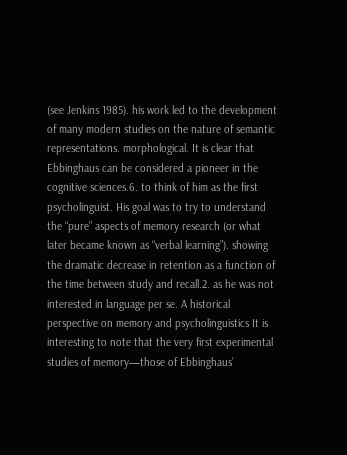(see Jenkins 1985). his work led to the development of many modern studies on the nature of semantic representations. morphological. It is clear that Ebbinghaus can be considered a pioneer in the cognitive sciences.6. to think of him as the first psycholinguist. His goal was to try to understand the “pure” aspects of memory research (or what later became known as “verbal learning”). showing the dramatic decrease in retention as a function of the time between study and recall.2. as he was not interested in language per se. A historical perspective on memory and psycholinguistics It is interesting to note that the very first experimental studies of memory—those of Ebbinghaus’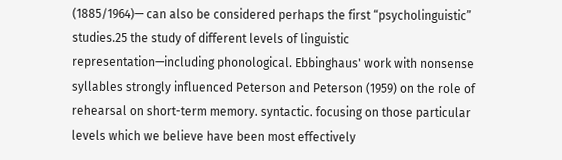(1885/1964)— can also be considered perhaps the first “psycholinguistic” studies.25 the study of different levels of linguistic representation—including phonological. Ebbinghaus' work with nonsense syllables strongly influenced Peterson and Peterson (1959) on the role of rehearsal on short-term memory. syntactic. focusing on those particular levels which we believe have been most effectively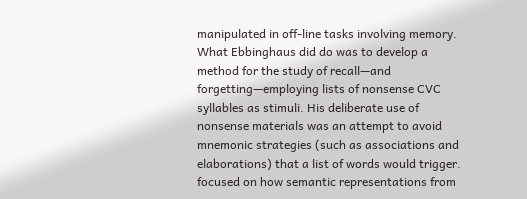manipulated in off-line tasks involving memory. What Ebbinghaus did do was to develop a method for the study of recall—and forgetting—employing lists of nonsense CVC syllables as stimuli. His deliberate use of nonsense materials was an attempt to avoid mnemonic strategies (such as associations and elaborations) that a list of words would trigger. focused on how semantic representations from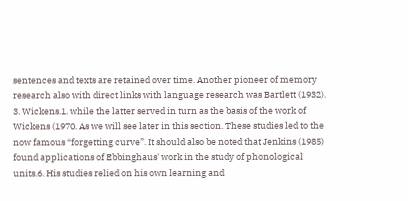sentences and texts are retained over time. Another pioneer of memory research also with direct links with language research was Bartlett (1932). 3. Wickens.1. while the latter served in turn as the basis of the work of Wickens (1970. As we will see later in this section. These studies led to the now famous “forgetting curve”. It should also be noted that Jenkins (1985) found applications of Ebbinghaus' work in the study of phonological units.6. His studies relied on his own learning and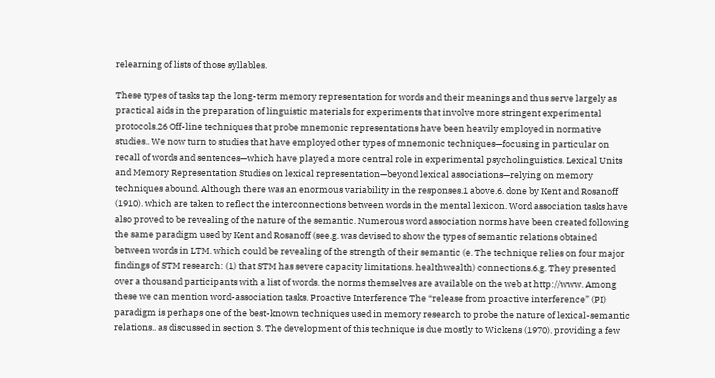relearning of lists of those syllables.

These types of tasks tap the long-term memory representation for words and their meanings and thus serve largely as practical aids in the preparation of linguistic materials for experiments that involve more stringent experimental protocols.26 Off-line techniques that probe mnemonic representations have been heavily employed in normative studies.. We now turn to studies that have employed other types of mnemonic techniques—focusing in particular on recall of words and sentences—which have played a more central role in experimental psycholinguistics. Lexical Units and Memory Representation Studies on lexical representation—beyond lexical associations—relying on memory techniques abound. Although there was an enormous variability in the responses.1 above.6. done by Kent and Rosanoff (1910). which are taken to reflect the interconnections between words in the mental lexicon. Word association tasks have also proved to be revealing of the nature of the semantic. Numerous word association norms have been created following the same paradigm used by Kent and Rosanoff (see.g. was devised to show the types of semantic relations obtained between words in LTM. which could be revealing of the strength of their semantic (e. The technique relies on four major findings of STM research: (1) that STM has severe capacity limitations. healthwealth) connections.6.g. They presented over a thousand participants with a list of words. the norms themselves are available on the web at http://www. Among these we can mention word-association tasks. Proactive Interference The “release from proactive interference” (PI) paradigm is perhaps one of the best-known techniques used in memory research to probe the nature of lexical-semantic relations.. as discussed in section 3. The development of this technique is due mostly to Wickens (1970). providing a few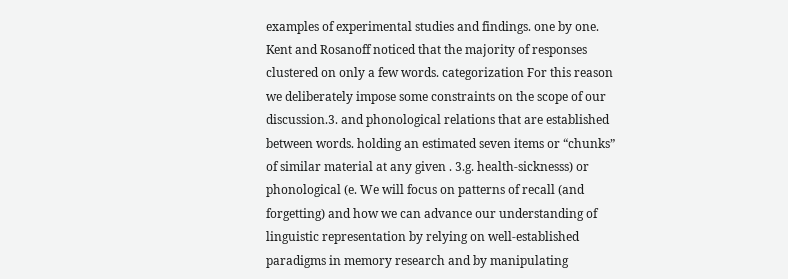examples of experimental studies and findings. one by one. Kent and Rosanoff noticed that the majority of responses clustered on only a few words. categorization For this reason we deliberately impose some constraints on the scope of our discussion.3. and phonological relations that are established between words. holding an estimated seven items or “chunks” of similar material at any given . 3.g. health-sicknesss) or phonological (e. We will focus on patterns of recall (and forgetting) and how we can advance our understanding of linguistic representation by relying on well-established paradigms in memory research and by manipulating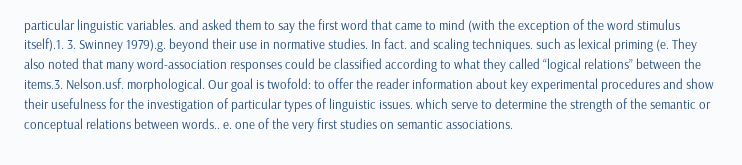particular linguistic variables. and asked them to say the first word that came to mind (with the exception of the word stimulus itself).1. 3. Swinney 1979).g. beyond their use in normative studies. In fact. and scaling techniques. such as lexical priming (e. They also noted that many word-association responses could be classified according to what they called “logical relations” between the items.3. Nelson.usf. morphological. Our goal is twofold: to offer the reader information about key experimental procedures and show their usefulness for the investigation of particular types of linguistic issues. which serve to determine the strength of the semantic or conceptual relations between words.. e. one of the very first studies on semantic associations.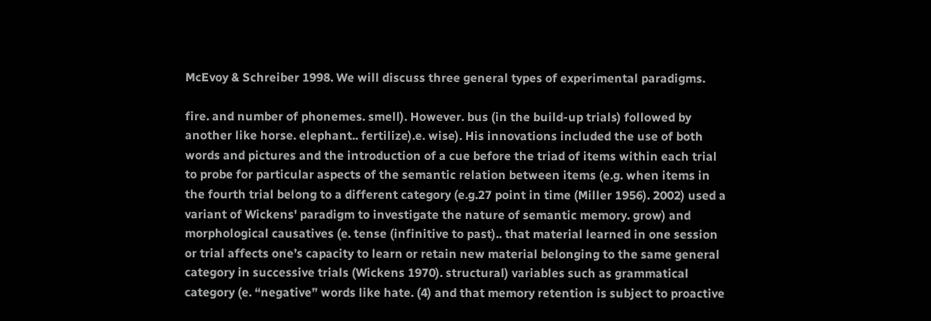McEvoy & Schreiber 1998. We will discuss three general types of experimental paradigms.

fire. and number of phonemes. smell). However. bus (in the build-up trials) followed by another like horse. elephant.. fertilize).e. wise). His innovations included the use of both words and pictures and the introduction of a cue before the triad of items within each trial to probe for particular aspects of the semantic relation between items (e.g. when items in the fourth trial belong to a different category (e.g.27 point in time (Miller 1956). 2002) used a variant of Wickens' paradigm to investigate the nature of semantic memory. grow) and morphological causatives (e. tense (infinitive to past).. that material learned in one session or trial affects one’s capacity to learn or retain new material belonging to the same general category in successive trials (Wickens 1970). structural) variables such as grammatical category (e. “negative” words like hate. (4) and that memory retention is subject to proactive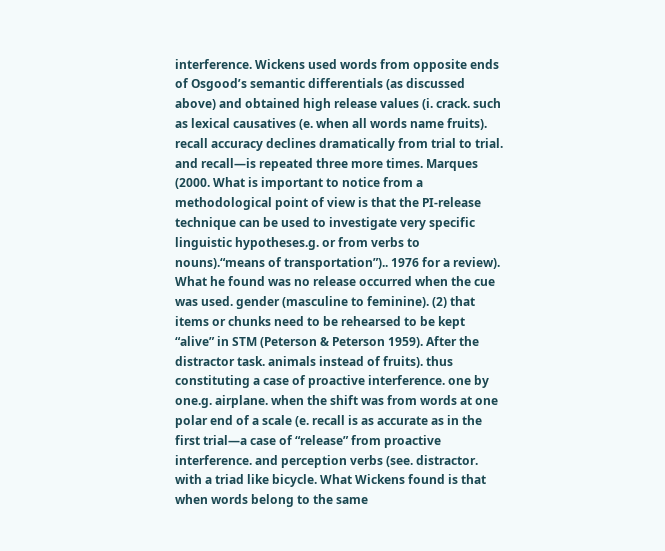interference. Wickens used words from opposite ends of Osgood’s semantic differentials (as discussed above) and obtained high release values (i. crack. such as lexical causatives (e. when all words name fruits). recall accuracy declines dramatically from trial to trial. and recall—is repeated three more times. Marques (2000. What is important to notice from a methodological point of view is that the PI-release technique can be used to investigate very specific linguistic hypotheses.g. or from verbs to nouns).“means of transportation”).. 1976 for a review). What he found was no release occurred when the cue was used. gender (masculine to feminine). (2) that items or chunks need to be rehearsed to be kept “alive” in STM (Peterson & Peterson 1959). After the distractor task. animals instead of fruits). thus constituting a case of proactive interference. one by one.g. airplane. when the shift was from words at one polar end of a scale (e. recall is as accurate as in the first trial—a case of “release” from proactive interference. and perception verbs (see. distractor. with a triad like bicycle. What Wickens found is that when words belong to the same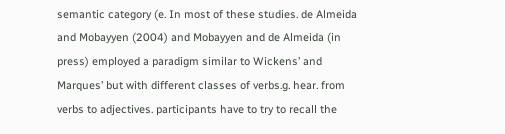semantic category (e. In most of these studies. de Almeida and Mobayyen (2004) and Mobayyen and de Almeida (in press) employed a paradigm similar to Wickens’ and Marques’ but with different classes of verbs.g. hear. from verbs to adjectives. participants have to try to recall the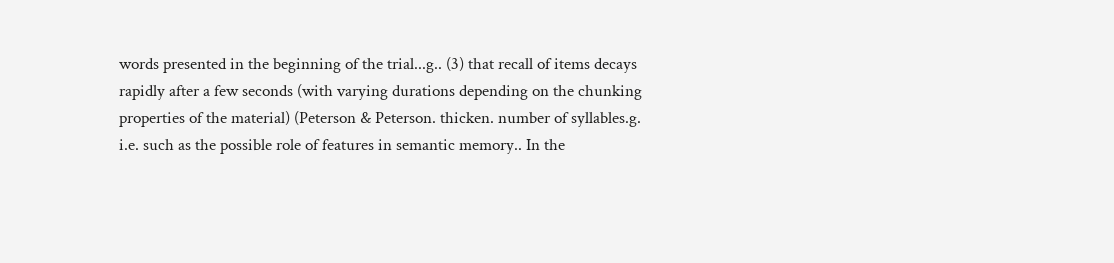words presented in the beginning of the trial...g.. (3) that recall of items decays rapidly after a few seconds (with varying durations depending on the chunking properties of the material) (Peterson & Peterson. thicken. number of syllables.g. i.e. such as the possible role of features in semantic memory.. In the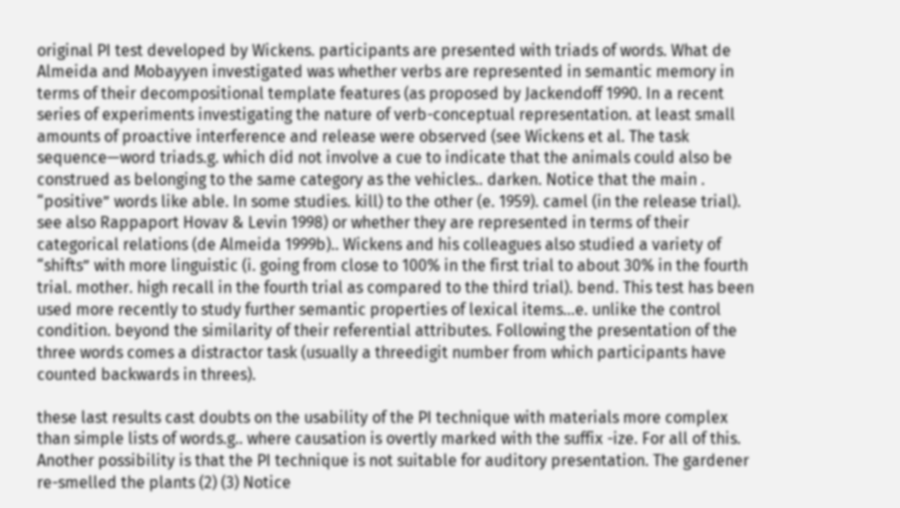original PI test developed by Wickens. participants are presented with triads of words. What de Almeida and Mobayyen investigated was whether verbs are represented in semantic memory in terms of their decompositional template features (as proposed by Jackendoff 1990. In a recent series of experiments investigating the nature of verb-conceptual representation. at least small amounts of proactive interference and release were observed (see Wickens et al. The task sequence—word triads.g. which did not involve a cue to indicate that the animals could also be construed as belonging to the same category as the vehicles.. darken. Notice that the main . “positive” words like able. In some studies. kill) to the other (e. 1959). camel (in the release trial). see also Rappaport Hovav & Levin 1998) or whether they are represented in terms of their categorical relations (de Almeida 1999b).. Wickens and his colleagues also studied a variety of “shifts” with more linguistic (i. going from close to 100% in the first trial to about 30% in the fourth trial. mother. high recall in the fourth trial as compared to the third trial). bend. This test has been used more recently to study further semantic properties of lexical items...e. unlike the control condition. beyond the similarity of their referential attributes. Following the presentation of the three words comes a distractor task (usually a threedigit number from which participants have counted backwards in threes).

these last results cast doubts on the usability of the PI technique with materials more complex than simple lists of words.g.. where causation is overtly marked with the suffix -ize. For all of this. Another possibility is that the PI technique is not suitable for auditory presentation. The gardener re-smelled the plants (2) (3) Notice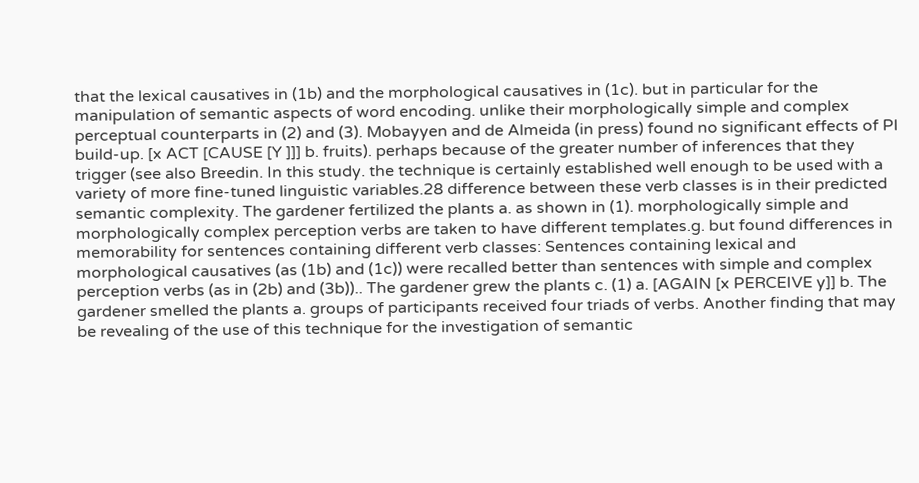that the lexical causatives in (1b) and the morphological causatives in (1c). but in particular for the manipulation of semantic aspects of word encoding. unlike their morphologically simple and complex perceptual counterparts in (2) and (3). Mobayyen and de Almeida (in press) found no significant effects of PI build-up. [x ACT [CAUSE [Y ]]] b. fruits). perhaps because of the greater number of inferences that they trigger (see also Breedin. In this study. the technique is certainly established well enough to be used with a variety of more fine-tuned linguistic variables.28 difference between these verb classes is in their predicted semantic complexity. The gardener fertilized the plants a. as shown in (1). morphologically simple and morphologically complex perception verbs are taken to have different templates.g. but found differences in memorability for sentences containing different verb classes: Sentences containing lexical and morphological causatives (as (1b) and (1c)) were recalled better than sentences with simple and complex perception verbs (as in (2b) and (3b)).. The gardener grew the plants c. (1) a. [AGAIN [x PERCEIVE y]] b. The gardener smelled the plants a. groups of participants received four triads of verbs. Another finding that may be revealing of the use of this technique for the investigation of semantic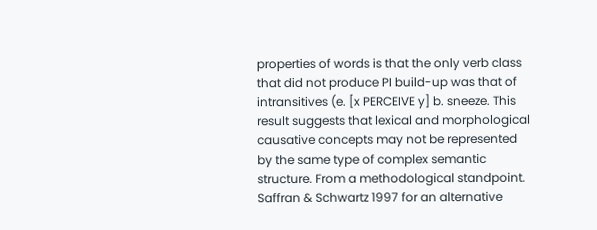properties of words is that the only verb class that did not produce PI build-up was that of intransitives (e. [x PERCEIVE y] b. sneeze. This result suggests that lexical and morphological causative concepts may not be represented by the same type of complex semantic structure. From a methodological standpoint. Saffran & Schwartz 1997 for an alternative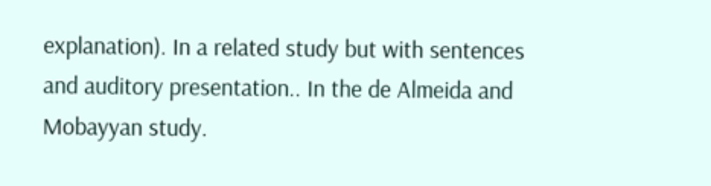explanation). In a related study but with sentences and auditory presentation.. In the de Almeida and Mobayyan study.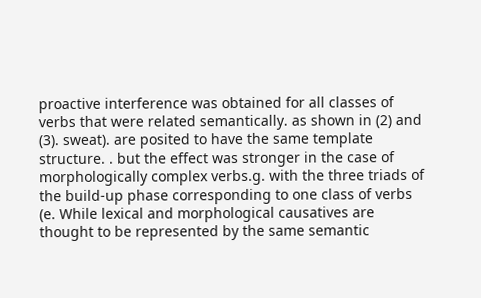proactive interference was obtained for all classes of verbs that were related semantically. as shown in (2) and (3). sweat). are posited to have the same template structure. . but the effect was stronger in the case of morphologically complex verbs.g. with the three triads of the build-up phase corresponding to one class of verbs (e. While lexical and morphological causatives are thought to be represented by the same semantic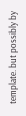template. but possibly by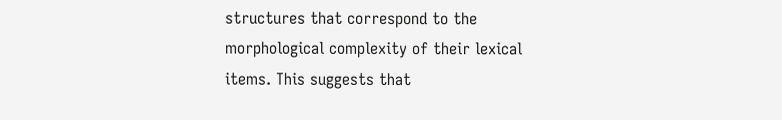structures that correspond to the morphological complexity of their lexical items. This suggests that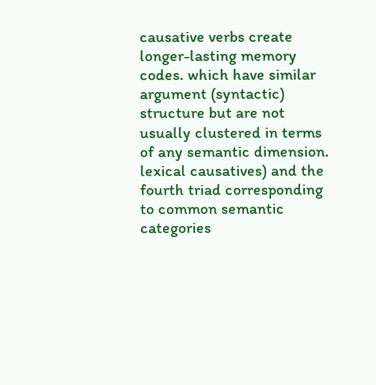causative verbs create longer-lasting memory codes. which have similar argument (syntactic) structure but are not usually clustered in terms of any semantic dimension. lexical causatives) and the fourth triad corresponding to common semantic categories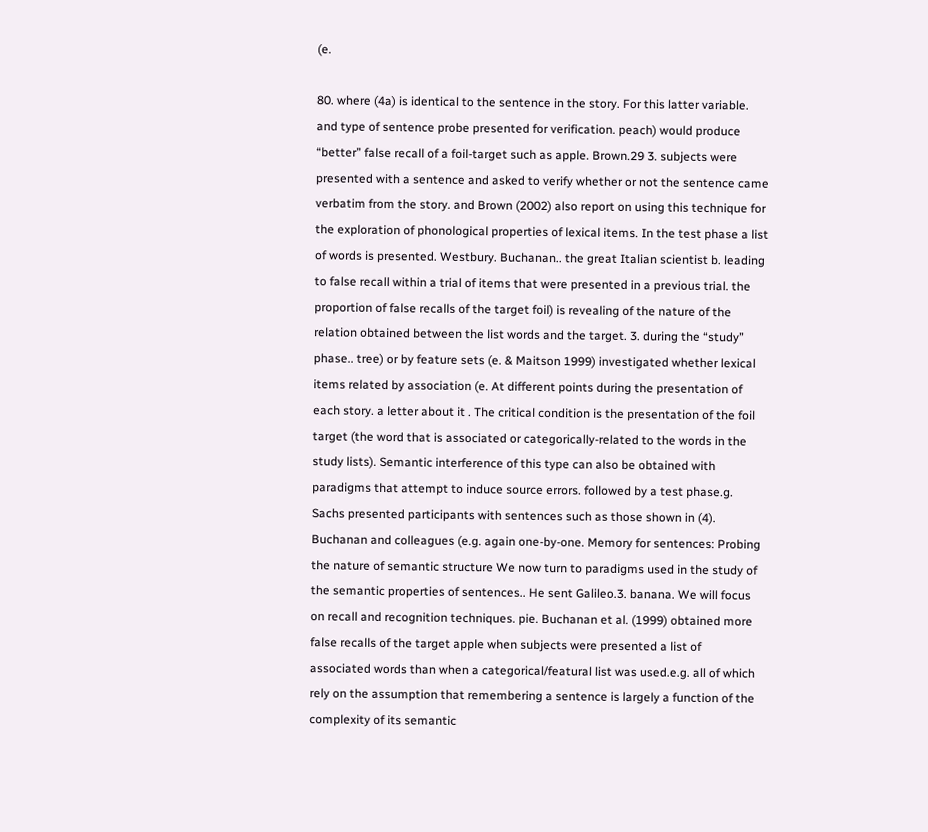(e.

80. where (4a) is identical to the sentence in the story. For this latter variable. and type of sentence probe presented for verification. peach) would produce “better” false recall of a foil-target such as apple. Brown.29 3. subjects were presented with a sentence and asked to verify whether or not the sentence came verbatim from the story. and Brown (2002) also report on using this technique for the exploration of phonological properties of lexical items. In the test phase a list of words is presented. Westbury. Buchanan.. the great Italian scientist b. leading to false recall within a trial of items that were presented in a previous trial. the proportion of false recalls of the target foil) is revealing of the nature of the relation obtained between the list words and the target. 3. during the “study” phase.. tree) or by feature sets (e. & Maitson 1999) investigated whether lexical items related by association (e. At different points during the presentation of each story. a letter about it . The critical condition is the presentation of the foil target (the word that is associated or categorically-related to the words in the study lists). Semantic interference of this type can also be obtained with paradigms that attempt to induce source errors. followed by a test phase.g. Sachs presented participants with sentences such as those shown in (4). Buchanan and colleagues (e.g. again one-by-one. Memory for sentences: Probing the nature of semantic structure We now turn to paradigms used in the study of the semantic properties of sentences.. He sent Galileo.3. banana. We will focus on recall and recognition techniques. pie. Buchanan et al. (1999) obtained more false recalls of the target apple when subjects were presented a list of associated words than when a categorical/featural list was used.e.g. all of which rely on the assumption that remembering a sentence is largely a function of the complexity of its semantic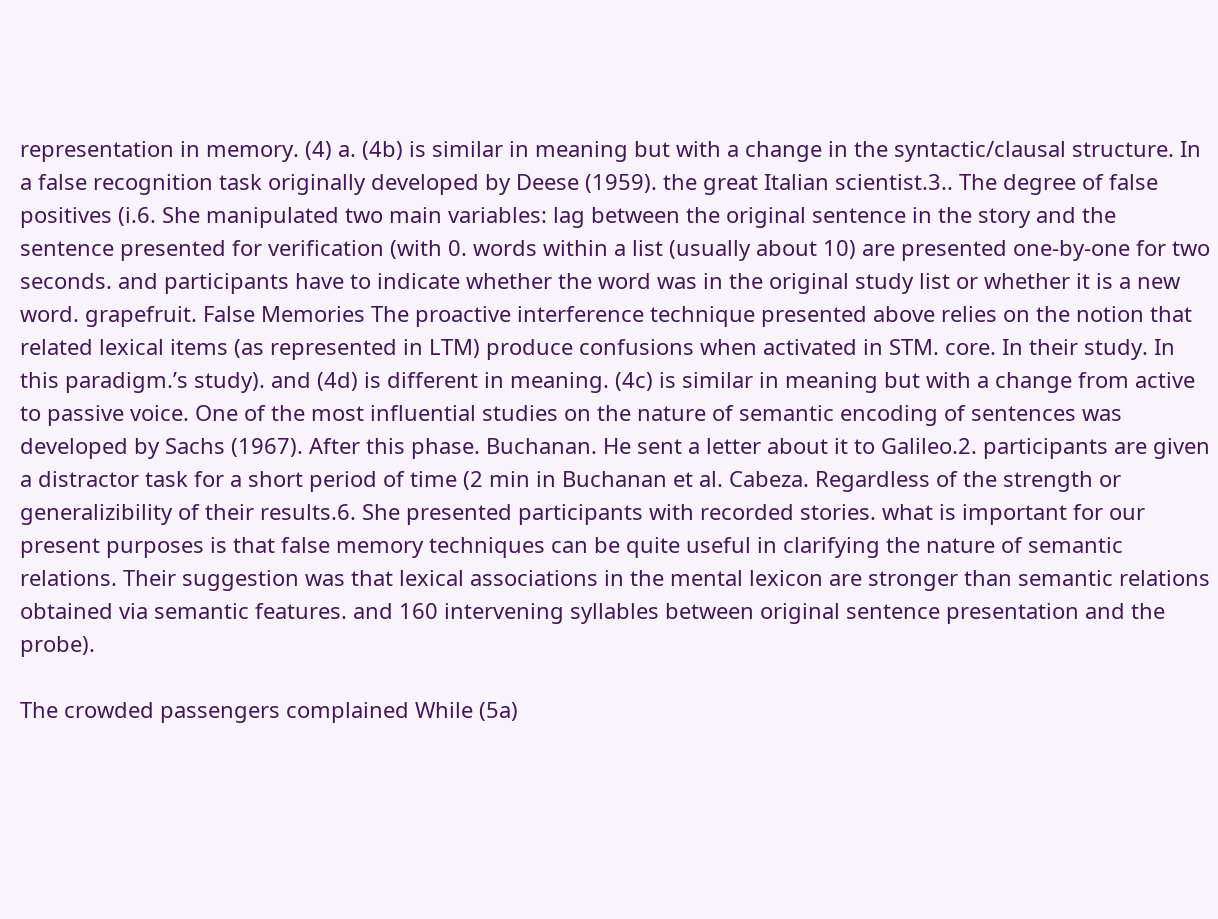representation in memory. (4) a. (4b) is similar in meaning but with a change in the syntactic/clausal structure. In a false recognition task originally developed by Deese (1959). the great Italian scientist.3.. The degree of false positives (i.6. She manipulated two main variables: lag between the original sentence in the story and the sentence presented for verification (with 0. words within a list (usually about 10) are presented one-by-one for two seconds. and participants have to indicate whether the word was in the original study list or whether it is a new word. grapefruit. False Memories The proactive interference technique presented above relies on the notion that related lexical items (as represented in LTM) produce confusions when activated in STM. core. In their study. In this paradigm.’s study). and (4d) is different in meaning. (4c) is similar in meaning but with a change from active to passive voice. One of the most influential studies on the nature of semantic encoding of sentences was developed by Sachs (1967). After this phase. Buchanan. He sent a letter about it to Galileo.2. participants are given a distractor task for a short period of time (2 min in Buchanan et al. Cabeza. Regardless of the strength or generalizibility of their results.6. She presented participants with recorded stories. what is important for our present purposes is that false memory techniques can be quite useful in clarifying the nature of semantic relations. Their suggestion was that lexical associations in the mental lexicon are stronger than semantic relations obtained via semantic features. and 160 intervening syllables between original sentence presentation and the probe).

The crowded passengers complained While (5a)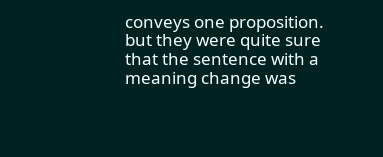conveys one proposition. but they were quite sure that the sentence with a meaning change was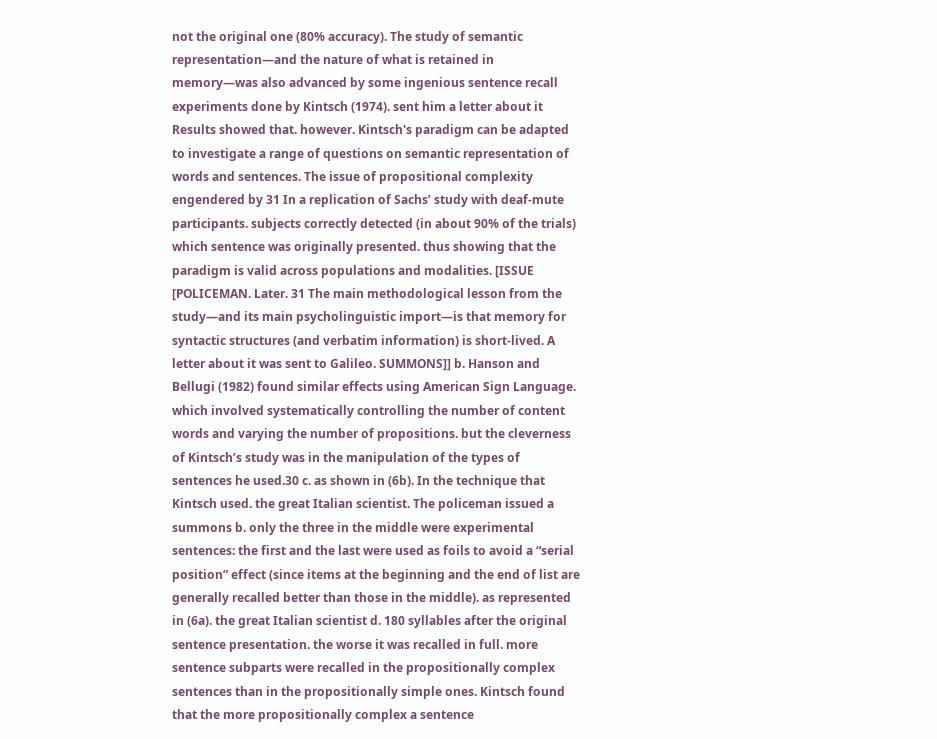not the original one (80% accuracy). The study of semantic representation—and the nature of what is retained in memory—was also advanced by some ingenious sentence recall experiments done by Kintsch (1974). sent him a letter about it Results showed that. however. Kintsch's paradigm can be adapted to investigate a range of questions on semantic representation of words and sentences. The issue of propositional complexity engendered by 31 In a replication of Sachs’ study with deaf-mute participants. subjects correctly detected (in about 90% of the trials) which sentence was originally presented. thus showing that the paradigm is valid across populations and modalities. [ISSUE [POLICEMAN. Later. 31 The main methodological lesson from the study—and its main psycholinguistic import—is that memory for syntactic structures (and verbatim information) is short-lived. A letter about it was sent to Galileo. SUMMONS]] b. Hanson and Bellugi (1982) found similar effects using American Sign Language. which involved systematically controlling the number of content words and varying the number of propositions. but the cleverness of Kintsch’s study was in the manipulation of the types of sentences he used.30 c. as shown in (6b). In the technique that Kintsch used. the great Italian scientist. The policeman issued a summons b. only the three in the middle were experimental sentences: the first and the last were used as foils to avoid a “serial position” effect (since items at the beginning and the end of list are generally recalled better than those in the middle). as represented in (6a). the great Italian scientist d. 180 syllables after the original sentence presentation. the worse it was recalled in full. more sentence subparts were recalled in the propositionally complex sentences than in the propositionally simple ones. Kintsch found that the more propositionally complex a sentence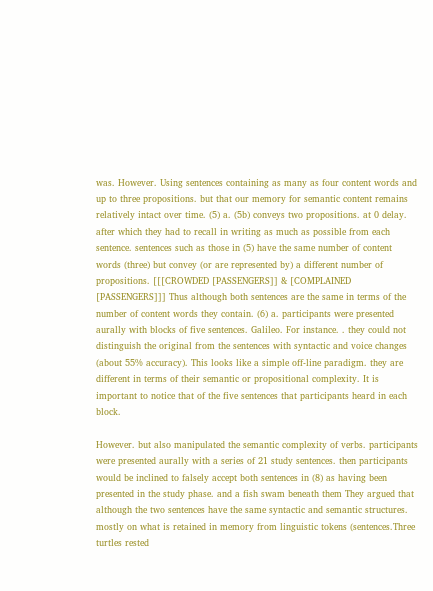was. However. Using sentences containing as many as four content words and up to three propositions. but that our memory for semantic content remains relatively intact over time. (5) a. (5b) conveys two propositions. at 0 delay. after which they had to recall in writing as much as possible from each sentence. sentences such as those in (5) have the same number of content words (three) but convey (or are represented by) a different number of propositions. [[[CROWDED [PASSENGERS]] & [COMPLAINED [PASSENGERS]]] Thus although both sentences are the same in terms of the number of content words they contain. (6) a. participants were presented aurally with blocks of five sentences. Galileo. For instance. . they could not distinguish the original from the sentences with syntactic and voice changes (about 55% accuracy). This looks like a simple off-line paradigm. they are different in terms of their semantic or propositional complexity. It is important to notice that of the five sentences that participants heard in each block.

However. but also manipulated the semantic complexity of verbs. participants were presented aurally with a series of 21 study sentences. then participants would be inclined to falsely accept both sentences in (8) as having been presented in the study phase. and a fish swam beneath them They argued that although the two sentences have the same syntactic and semantic structures. mostly on what is retained in memory from linguistic tokens (sentences.Three turtles rested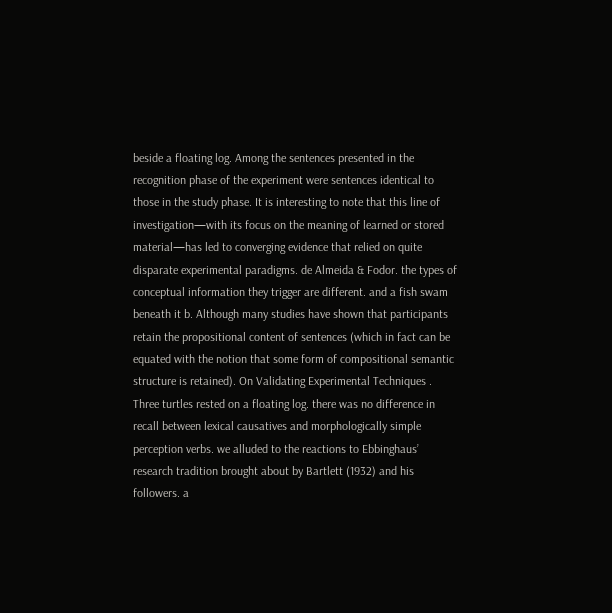beside a floating log. Among the sentences presented in the recognition phase of the experiment were sentences identical to those in the study phase. It is interesting to note that this line of investigation—with its focus on the meaning of learned or stored material—has led to converging evidence that relied on quite disparate experimental paradigms. de Almeida & Fodor. the types of conceptual information they trigger are different. and a fish swam beneath it b. Although many studies have shown that participants retain the propositional content of sentences (which in fact can be equated with the notion that some form of compositional semantic structure is retained). On Validating Experimental Techniques . Three turtles rested on a floating log. there was no difference in recall between lexical causatives and morphologically simple perception verbs. we alluded to the reactions to Ebbinghaus’ research tradition brought about by Bartlett (1932) and his followers. a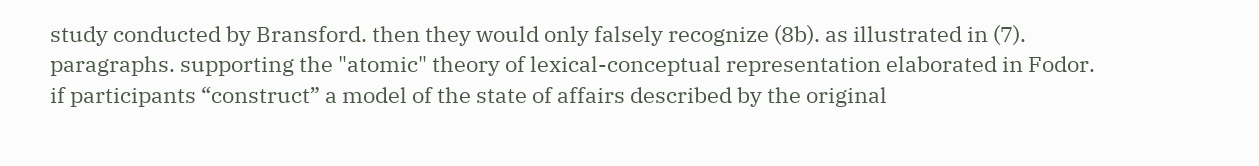study conducted by Bransford. then they would only falsely recognize (8b). as illustrated in (7). paragraphs. supporting the "atomic" theory of lexical-conceptual representation elaborated in Fodor. if participants “construct” a model of the state of affairs described by the original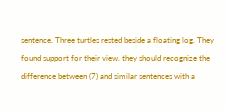sentence. Three turtles rested beside a floating log. They found support for their view. they should recognize the difference between (7) and similar sentences with a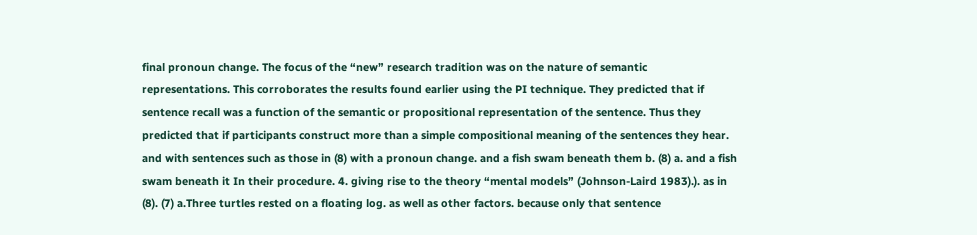final pronoun change. The focus of the “new” research tradition was on the nature of semantic representations. This corroborates the results found earlier using the PI technique. They predicted that if sentence recall was a function of the semantic or propositional representation of the sentence. Thus they predicted that if participants construct more than a simple compositional meaning of the sentences they hear. and with sentences such as those in (8) with a pronoun change. and a fish swam beneath them b. (8) a. and a fish swam beneath it In their procedure. 4. giving rise to the theory “mental models” (Johnson-Laird 1983).). as in (8). (7) a.Three turtles rested on a floating log. as well as other factors. because only that sentence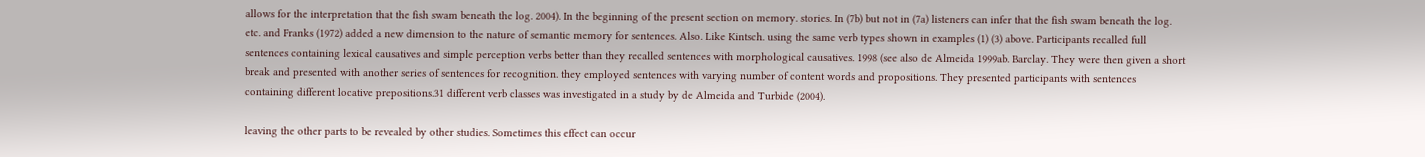allows for the interpretation that the fish swam beneath the log. 2004). In the beginning of the present section on memory. stories. In (7b) but not in (7a) listeners can infer that the fish swam beneath the log. etc. and Franks (1972) added a new dimension to the nature of semantic memory for sentences. Also. Like Kintsch. using the same verb types shown in examples (1) (3) above. Participants recalled full sentences containing lexical causatives and simple perception verbs better than they recalled sentences with morphological causatives. 1998 (see also de Almeida 1999ab. Barclay. They were then given a short break and presented with another series of sentences for recognition. they employed sentences with varying number of content words and propositions. They presented participants with sentences containing different locative prepositions.31 different verb classes was investigated in a study by de Almeida and Turbide (2004).

leaving the other parts to be revealed by other studies. Sometimes this effect can occur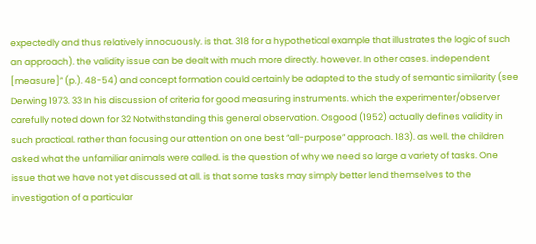expectedly and thus relatively innocuously. is that. 318 for a hypothetical example that illustrates the logic of such an approach). the validity issue can be dealt with much more directly. however. In other cases. independent [measure]” (p.). 48-54) and concept formation could certainly be adapted to the study of semantic similarity (see Derwing 1973. 33 In his discussion of criteria for good measuring instruments. which the experimenter/observer carefully noted down for 32 Notwithstanding this general observation. Osgood (1952) actually defines validity in such practical. rather than focusing our attention on one best “all-purpose” approach. 183). as well. the children asked what the unfamiliar animals were called. is the question of why we need so large a variety of tasks. One issue that we have not yet discussed at all. is that some tasks may simply better lend themselves to the investigation of a particular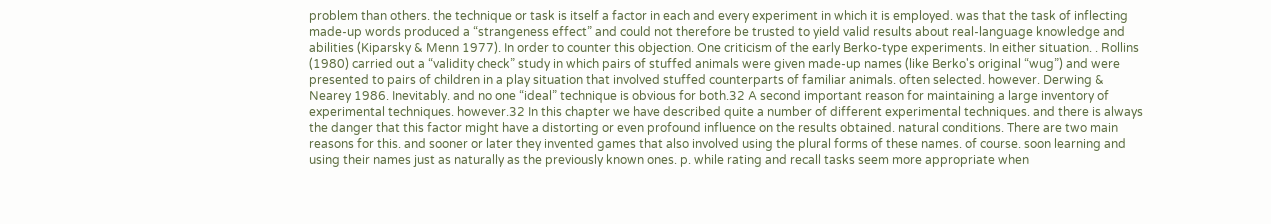problem than others. the technique or task is itself a factor in each and every experiment in which it is employed. was that the task of inflecting made-up words produced a “strangeness effect” and could not therefore be trusted to yield valid results about real-language knowledge and abilities (Kiparsky & Menn 1977). In order to counter this objection. One criticism of the early Berko-type experiments. In either situation. . Rollins (1980) carried out a “validity check” study in which pairs of stuffed animals were given made-up names (like Berko's original “wug”) and were presented to pairs of children in a play situation that involved stuffed counterparts of familiar animals. often selected. however. Derwing & Nearey 1986. Inevitably. and no one “ideal” technique is obvious for both.32 A second important reason for maintaining a large inventory of experimental techniques. however.32 In this chapter we have described quite a number of different experimental techniques. and there is always the danger that this factor might have a distorting or even profound influence on the results obtained. natural conditions. There are two main reasons for this. and sooner or later they invented games that also involved using the plural forms of these names. of course. soon learning and using their names just as naturally as the previously known ones. p. while rating and recall tasks seem more appropriate when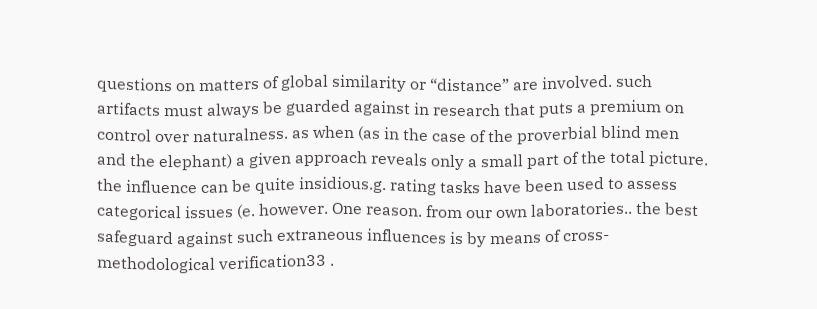questions on matters of global similarity or “distance” are involved. such artifacts must always be guarded against in research that puts a premium on control over naturalness. as when (as in the case of the proverbial blind men and the elephant) a given approach reveals only a small part of the total picture. the influence can be quite insidious.g. rating tasks have been used to assess categorical issues (e. however. One reason. from our own laboratories.. the best safeguard against such extraneous influences is by means of cross-methodological verification33 .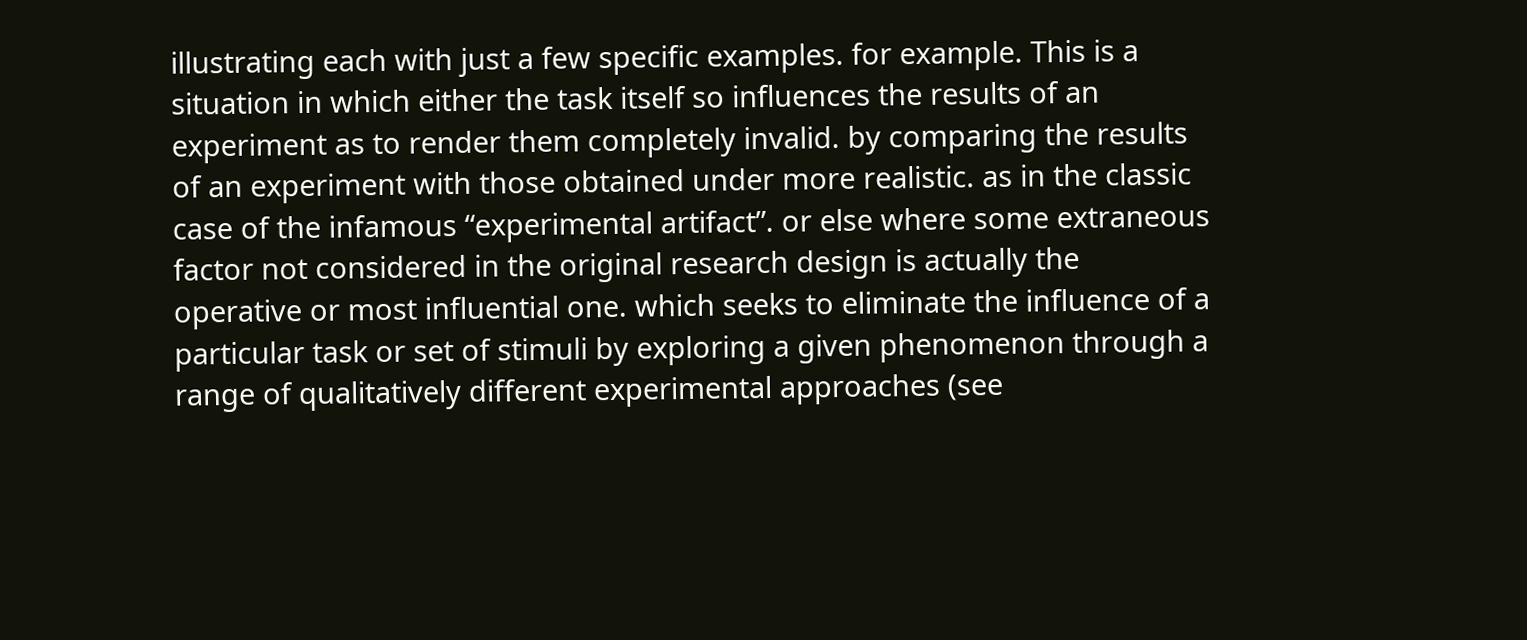illustrating each with just a few specific examples. for example. This is a situation in which either the task itself so influences the results of an experiment as to render them completely invalid. by comparing the results of an experiment with those obtained under more realistic. as in the classic case of the infamous “experimental artifact”. or else where some extraneous factor not considered in the original research design is actually the operative or most influential one. which seeks to eliminate the influence of a particular task or set of stimuli by exploring a given phenomenon through a range of qualitatively different experimental approaches (see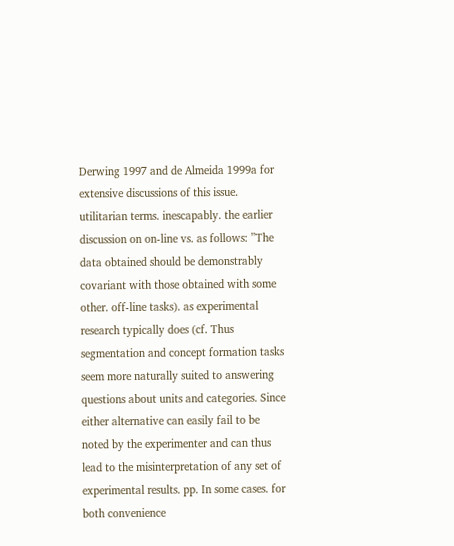Derwing 1997 and de Almeida 1999a for extensive discussions of this issue. utilitarian terms. inescapably. the earlier discussion on on-line vs. as follows: ”The data obtained should be demonstrably covariant with those obtained with some other. off-line tasks). as experimental research typically does (cf. Thus segmentation and concept formation tasks seem more naturally suited to answering questions about units and categories. Since either alternative can easily fail to be noted by the experimenter and can thus lead to the misinterpretation of any set of experimental results. pp. In some cases. for both convenience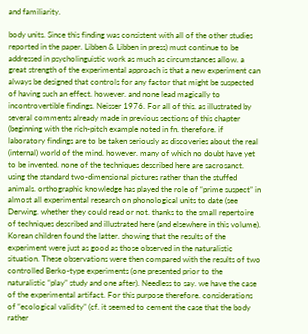and familiarity.

body units. Since this finding was consistent with all of the other studies reported in the paper. Libben & Libben in press) must continue to be addressed in psycholinguistic work as much as circumstances allow. a great strength of the experimental approach is that a new experiment can always be designed that controls for any factor that might be suspected of having such an effect. however. and none lead magically to incontrovertible findings. Neisser 1976. For all of this. as illustrated by several comments already made in previous sections of this chapter (beginning with the rich-pitch example noted in fn. therefore. if laboratory findings are to be taken seriously as discoveries about the real (internal) world of the mind. however. many of which no doubt have yet to be invented. none of the techniques described here are sacrosanct. using the standard two-dimensional pictures rather than the stuffed animals. orthographic knowledge has played the role of “prime suspect” in almost all experimental research on phonological units to date (see Derwing. whether they could read or not. thanks to the small repertoire of techniques described and illustrated here (and elsewhere in this volume). Korean children found the latter. showing that the results of the experiment were just as good as those observed in the naturalistic situation. These observations were then compared with the results of two controlled Berko-type experiments (one presented prior to the naturalistic “play” study and one after). Needless to say. we have the case of the experimental artifact. For this purpose therefore. considerations of “ecological validity” (cf. it seemed to cement the case that the body rather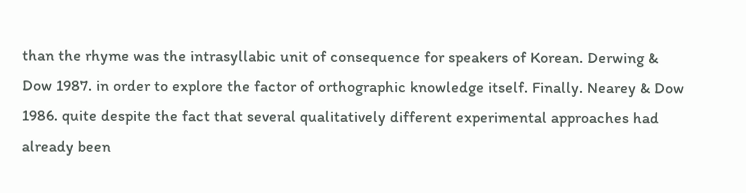than the rhyme was the intrasyllabic unit of consequence for speakers of Korean. Derwing & Dow 1987. in order to explore the factor of orthographic knowledge itself. Finally. Nearey & Dow 1986. quite despite the fact that several qualitatively different experimental approaches had already been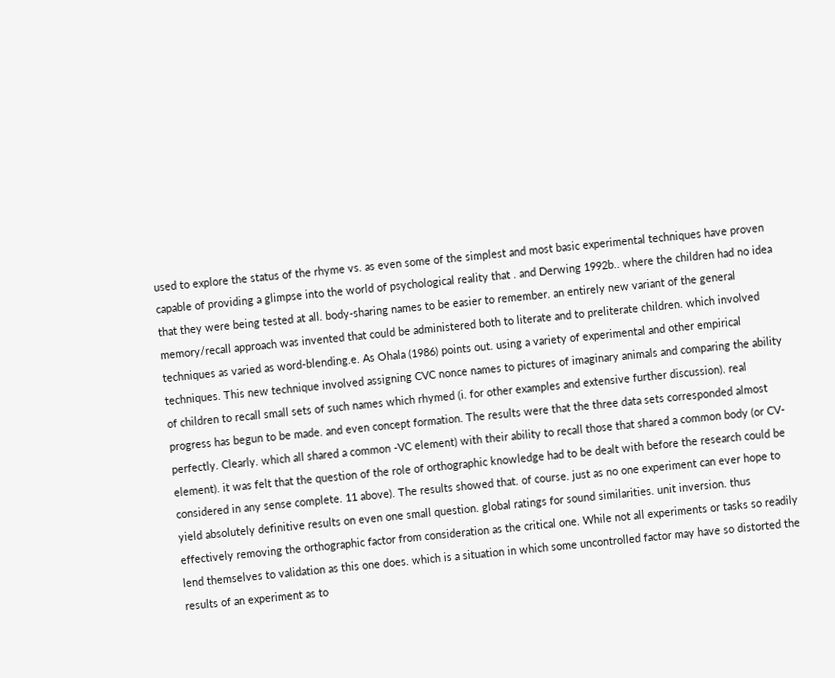used to explore the status of the rhyme vs. as even some of the simplest and most basic experimental techniques have proven capable of providing a glimpse into the world of psychological reality that . and Derwing 1992b.. where the children had no idea that they were being tested at all. body-sharing names to be easier to remember. an entirely new variant of the general memory/recall approach was invented that could be administered both to literate and to preliterate children. which involved techniques as varied as word-blending.e. As Ohala (1986) points out. using a variety of experimental and other empirical techniques. This new technique involved assigning CVC nonce names to pictures of imaginary animals and comparing the ability of children to recall small sets of such names which rhymed (i. for other examples and extensive further discussion). real progress has begun to be made. and even concept formation. The results were that the three data sets corresponded almost perfectly. Clearly. which all shared a common -VC element) with their ability to recall those that shared a common body (or CV-element). it was felt that the question of the role of orthographic knowledge had to be dealt with before the research could be considered in any sense complete. 11 above). The results showed that. of course. just as no one experiment can ever hope to yield absolutely definitive results on even one small question. global ratings for sound similarities. unit inversion. thus effectively removing the orthographic factor from consideration as the critical one. While not all experiments or tasks so readily lend themselves to validation as this one does. which is a situation in which some uncontrolled factor may have so distorted the results of an experiment as to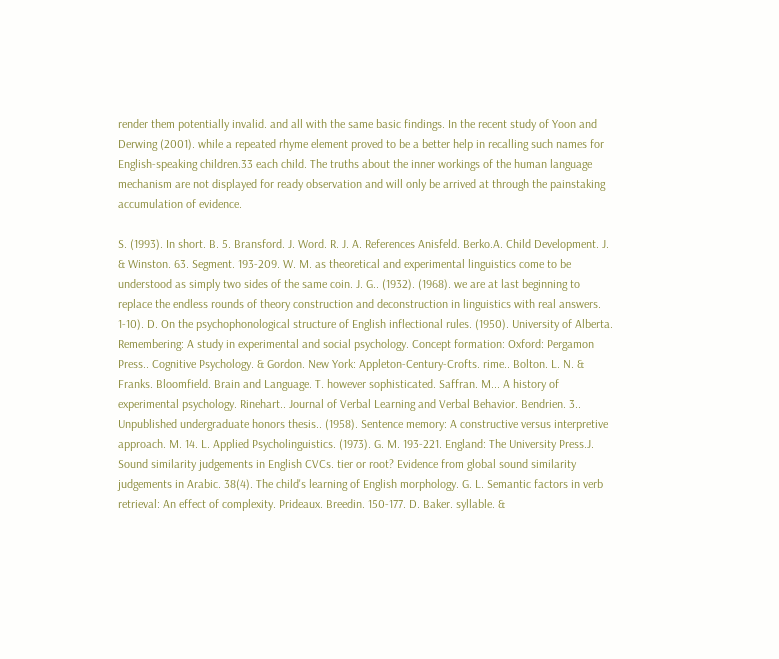render them potentially invalid. and all with the same basic findings. In the recent study of Yoon and Derwing (2001). while a repeated rhyme element proved to be a better help in recalling such names for English-speaking children.33 each child. The truths about the inner workings of the human language mechanism are not displayed for ready observation and will only be arrived at through the painstaking accumulation of evidence.

S. (1993). In short. B. 5. Bransford. J. Word. R. J. A. References Anisfeld. Berko.A. Child Development. J. & Winston. 63. Segment. 193-209. W. M. as theoretical and experimental linguistics come to be understood as simply two sides of the same coin. J. G.. (1932). (1968). we are at last beginning to replace the endless rounds of theory construction and deconstruction in linguistics with real answers. 1-10). D. On the psychophonological structure of English inflectional rules. (1950). University of Alberta. Remembering: A study in experimental and social psychology. Concept formation: Oxford: Pergamon Press.. Cognitive Psychology. & Gordon. New York: Appleton-Century-Crofts. rime.. Bolton. L. N. & Franks. Bloomfield. Brain and Language. T. however sophisticated. Saffran. M... A history of experimental psychology. Rinehart.. Journal of Verbal Learning and Verbal Behavior. Bendrien. 3.. Unpublished undergraduate honors thesis.. (1958). Sentence memory: A constructive versus interpretive approach. M. 14. L. Applied Psycholinguistics. (1973). G. M. 193-221. England: The University Press.J. Sound similarity judgements in English CVCs. tier or root? Evidence from global sound similarity judgements in Arabic. 38(4). The child's learning of English morphology. G. L. Semantic factors in verb retrieval: An effect of complexity. Prideaux. Breedin. 150-177. D. Baker. syllable. &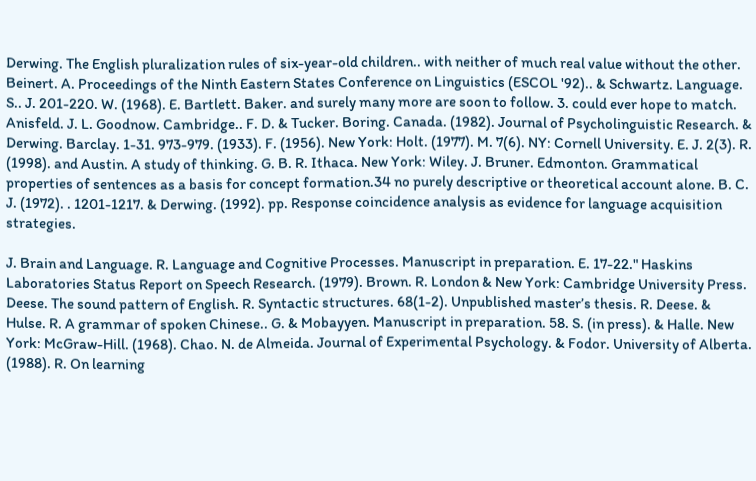Derwing. The English pluralization rules of six-year-old children.. with neither of much real value without the other. Beinert. A. Proceedings of the Ninth Eastern States Conference on Linguistics (ESCOL '92).. & Schwartz. Language. S.. J. 201-220. W. (1968). E. Bartlett. Baker. and surely many more are soon to follow. 3. could ever hope to match. Anisfeld. J. L. Goodnow. Cambridge.. F. D. & Tucker. Boring. Canada. (1982). Journal of Psycholinguistic Research. & Derwing. Barclay. 1-31. 973-979. (1933). F. (1956). New York: Holt. (1977). M. 7(6). NY: Cornell University. E. J. 2(3). R. (1998). and Austin. A study of thinking. G. B. R. Ithaca. New York: Wiley. J. Bruner. Edmonton. Grammatical properties of sentences as a basis for concept formation.34 no purely descriptive or theoretical account alone. B. C. J. (1972). . 1201-1217. & Derwing. (1992). pp. Response coincidence analysis as evidence for language acquisition strategies.

J. Brain and Language. R. Language and Cognitive Processes. Manuscript in preparation. E. 17-22." Haskins Laboratories Status Report on Speech Research. (1979). Brown. R. London & New York: Cambridge University Press. Deese. The sound pattern of English. R. Syntactic structures. 68(1-2). Unpublished master’s thesis. R. Deese. & Hulse. R. A grammar of spoken Chinese.. G. & Mobayyen. Manuscript in preparation. 58. S. (in press). & Halle. New York: McGraw-Hill. (1968). Chao. N. de Almeida. Journal of Experimental Psychology. & Fodor. University of Alberta. (1988). R. On learning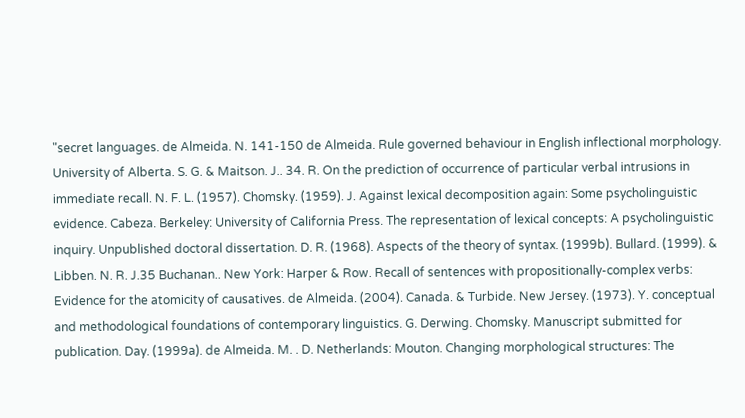"secret languages. de Almeida. N. 141-150 de Almeida. Rule governed behaviour in English inflectional morphology. University of Alberta. S. G. & Maitson. J.. 34. R. On the prediction of occurrence of particular verbal intrusions in immediate recall. N. F. L. (1957). Chomsky. (1959). J. Against lexical decomposition again: Some psycholinguistic evidence. Cabeza. Berkeley: University of California Press. The representation of lexical concepts: A psycholinguistic inquiry. Unpublished doctoral dissertation. D. R. (1968). Aspects of the theory of syntax. (1999b). Bullard. (1999). & Libben. N. R. J.35 Buchanan.. New York: Harper & Row. Recall of sentences with propositionally-complex verbs: Evidence for the atomicity of causatives. de Almeida. (2004). Canada. & Turbide. New Jersey. (1973). Y. conceptual and methodological foundations of contemporary linguistics. G. Derwing. Chomsky. Manuscript submitted for publication. Day. (1999a). de Almeida. M. . D. Netherlands: Mouton. Changing morphological structures: The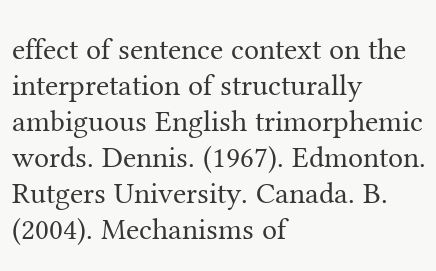effect of sentence context on the interpretation of structurally ambiguous English trimorphemic words. Dennis. (1967). Edmonton. Rutgers University. Canada. B. (2004). Mechanisms of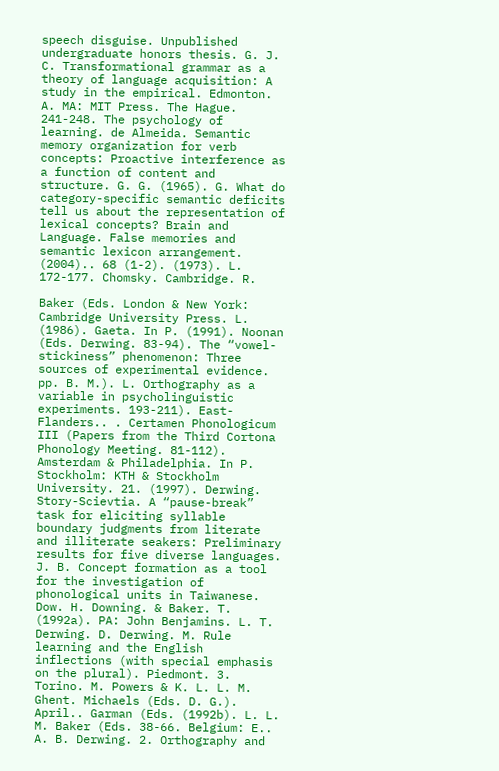speech disguise. Unpublished undergraduate honors thesis. G. J. C. Transformational grammar as a theory of language acquisition: A study in the empirical. Edmonton. A. MA: MIT Press. The Hague. 241-248. The psychology of learning. de Almeida. Semantic memory organization for verb concepts: Proactive interference as a function of content and structure. G. G. (1965). G. What do category-specific semantic deficits tell us about the representation of lexical concepts? Brain and Language. False memories and semantic lexicon arrangement. (2004).. 68 (1-2). (1973). L. 172-177. Chomsky. Cambridge. R.

Baker (Eds. London & New York: Cambridge University Press. L. (1986). Gaeta. In P. (1991). Noonan (Eds. Derwing. 83-94). The “vowel-stickiness” phenomenon: Three sources of experimental evidence. pp. B. M.). L. Orthography as a variable in psycholinguistic experiments. 193-211). East-Flanders.. . Certamen Phonologicum III (Papers from the Third Cortona Phonology Meeting. 81-112). Amsterdam & Philadelphia. In P. Stockholm: KTH & Stockholm University. 21. (1997). Derwing. Story-Scievtia. A “pause-break” task for eliciting syllable boundary judgments from literate and illiterate seakers: Preliminary results for five diverse languages. J. B. Concept formation as a tool for the investigation of phonological units in Taiwanese. Dow. H. Downing. & Baker. T. (1992a). PA: John Benjamins. L. T. Derwing. D. Derwing. M. Rule learning and the English inflections (with special emphasis on the plural). Piedmont. 3. Torino. M. Powers & K. L. L. M. Ghent. Michaels (Eds. D. G.). April.. Garman (Eds. (1992b). L. L. M. Baker (Eds. 38-66. Belgium: E.. A. B. Derwing. 2. Orthography and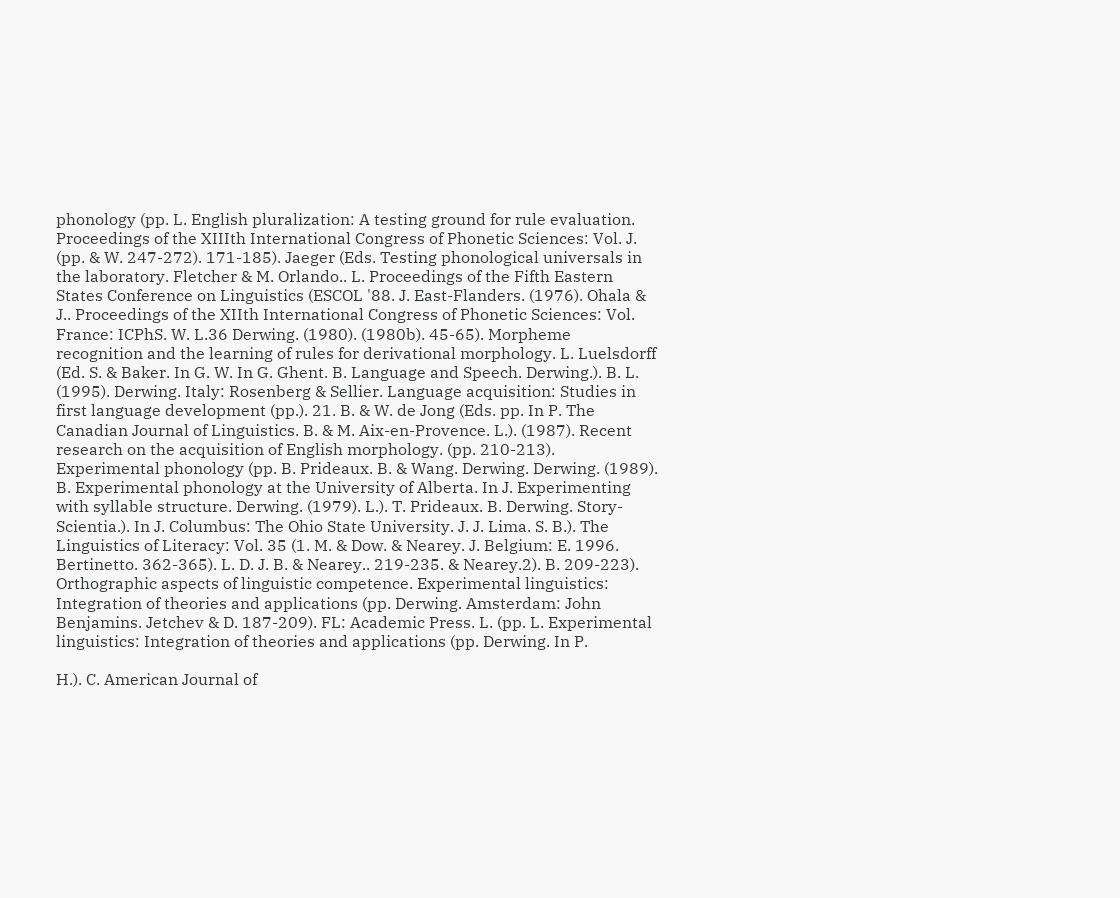phonology (pp. L. English pluralization: A testing ground for rule evaluation. Proceedings of the XIIIth International Congress of Phonetic Sciences: Vol. J. (pp. & W. 247-272). 171-185). Jaeger (Eds. Testing phonological universals in the laboratory. Fletcher & M. Orlando.. L. Proceedings of the Fifth Eastern States Conference on Linguistics (ESCOL '88. J. East-Flanders. (1976). Ohala & J.. Proceedings of the XIIth International Congress of Phonetic Sciences: Vol. France: ICPhS. W. L.36 Derwing. (1980). (1980b). 45-65). Morpheme recognition and the learning of rules for derivational morphology. L. Luelsdorff (Ed. S. & Baker. In G. W. In G. Ghent. B. Language and Speech. Derwing.). B. L. (1995). Derwing. Italy: Rosenberg & Sellier. Language acquisition: Studies in first language development (pp.). 21. B. & W. de Jong (Eds. pp. In P. The Canadian Journal of Linguistics. B. & M. Aix-en-Provence. L.). (1987). Recent research on the acquisition of English morphology. (pp. 210-213). Experimental phonology (pp. B. Prideaux. B. & Wang. Derwing. Derwing. (1989). B. Experimental phonology at the University of Alberta. In J. Experimenting with syllable structure. Derwing. (1979). L.). T. Prideaux. B. Derwing. Story-Scientia.). In J. Columbus: The Ohio State University. J. J. Lima. S. B.). The Linguistics of Literacy: Vol. 35 (1. M. & Dow. & Nearey. J. Belgium: E. 1996. Bertinetto. 362-365). L. D. J. B. & Nearey.. 219-235. & Nearey.2). B. 209-223). Orthographic aspects of linguistic competence. Experimental linguistics: Integration of theories and applications (pp. Derwing. Amsterdam: John Benjamins. Jetchev & D. 187-209). FL: Academic Press. L. (pp. L. Experimental linguistics: Integration of theories and applications (pp. Derwing. In P.

H.). C. American Journal of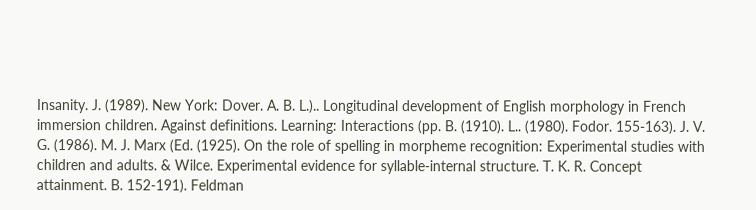Insanity. J. (1989). New York: Dover. A. B. L.).. Longitudinal development of English morphology in French immersion children. Against definitions. Learning: Interactions (pp. B. (1910). L.. (1980). Fodor. 155-163). J. V. G. (1986). M. J. Marx (Ed. (1925). On the role of spelling in morpheme recognition: Experimental studies with children and adults. & Wilce. Experimental evidence for syllable-internal structure. T. K. R. Concept attainment. B. 152-191). Feldman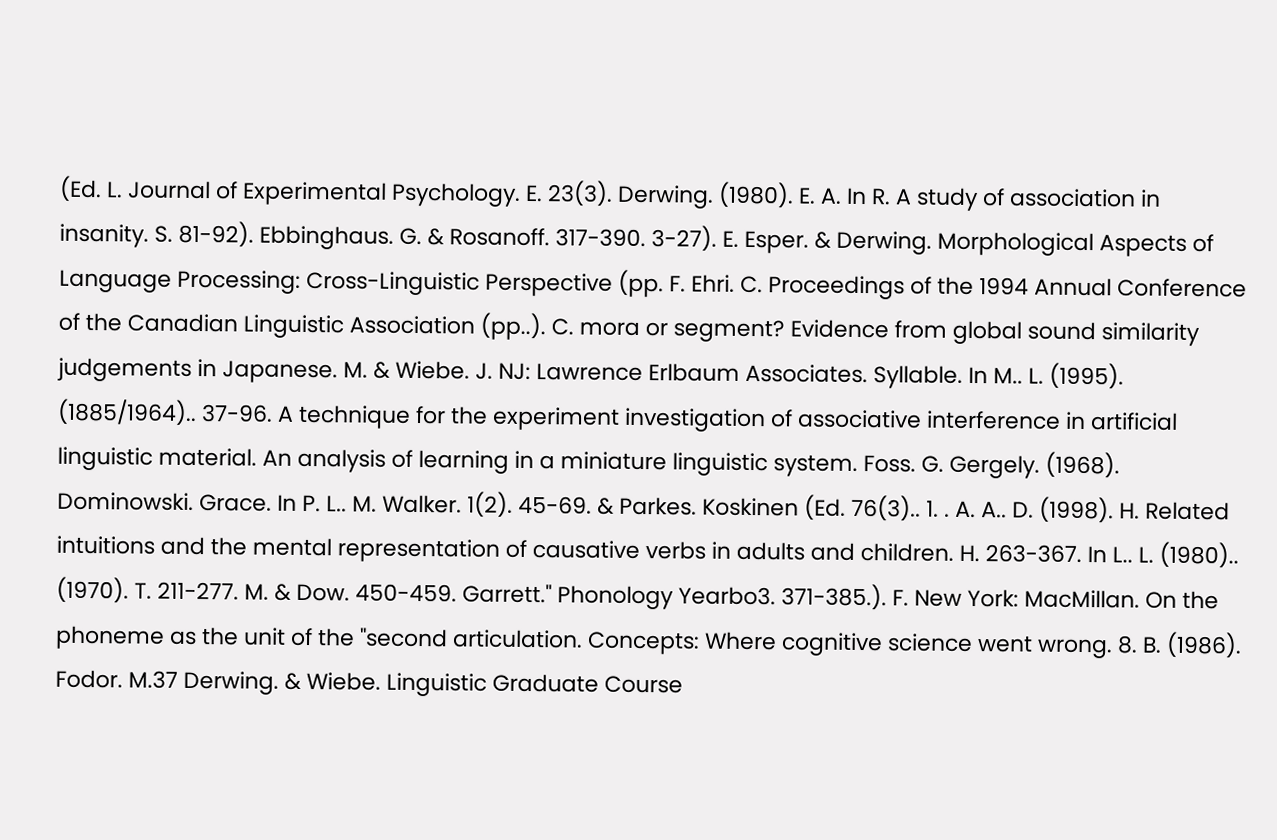(Ed. L. Journal of Experimental Psychology. E. 23(3). Derwing. (1980). E. A. In R. A study of association in insanity. S. 81-92). Ebbinghaus. G. & Rosanoff. 317-390. 3-27). E. Esper. & Derwing. Morphological Aspects of Language Processing: Cross-Linguistic Perspective (pp. F. Ehri. C. Proceedings of the 1994 Annual Conference of the Canadian Linguistic Association (pp..). C. mora or segment? Evidence from global sound similarity judgements in Japanese. M. & Wiebe. J. NJ: Lawrence Erlbaum Associates. Syllable. In M.. L. (1995). (1885/1964).. 37-96. A technique for the experiment investigation of associative interference in artificial linguistic material. An analysis of learning in a miniature linguistic system. Foss. G. Gergely. (1968). Dominowski. Grace. In P. L.. M. Walker. 1(2). 45-69. & Parkes. Koskinen (Ed. 76(3).. 1. . A. A.. D. (1998). H. Related intuitions and the mental representation of causative verbs in adults and children. H. 263-367. In L.. L. (1980).. (1970). T. 211-277. M. & Dow. 450-459. Garrett." Phonology Yearbo3. 371-385.). F. New York: MacMillan. On the phoneme as the unit of the "second articulation. Concepts: Where cognitive science went wrong. 8. B. (1986). Fodor. M.37 Derwing. & Wiebe. Linguistic Graduate Course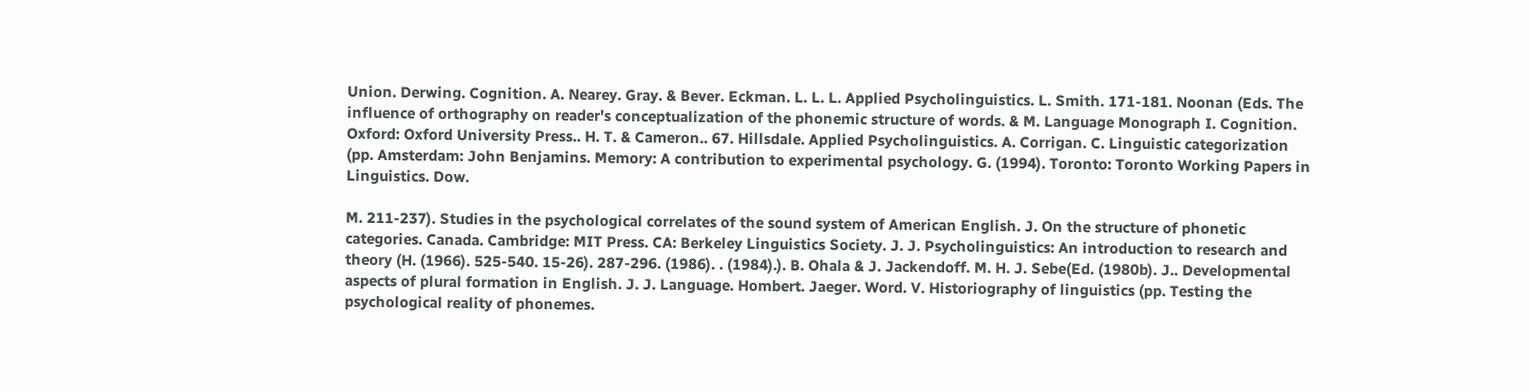Union. Derwing. Cognition. A. Nearey. Gray. & Bever. Eckman. L. L. L. Applied Psycholinguistics. L. Smith. 171-181. Noonan (Eds. The influence of orthography on reader's conceptualization of the phonemic structure of words. & M. Language Monograph I. Cognition. Oxford: Oxford University Press.. H. T. & Cameron.. 67. Hillsdale. Applied Psycholinguistics. A. Corrigan. C. Linguistic categorization (pp. Amsterdam: John Benjamins. Memory: A contribution to experimental psychology. G. (1994). Toronto: Toronto Working Papers in Linguistics. Dow.

M. 211-237). Studies in the psychological correlates of the sound system of American English. J. On the structure of phonetic categories. Canada. Cambridge: MIT Press. CA: Berkeley Linguistics Society. J. J. Psycholinguistics: An introduction to research and theory (H. (1966). 525-540. 15-26). 287-296. (1986). . (1984).). B. Ohala & J. Jackendoff. M. H. J. Sebe(Ed. (1980b). J.. Developmental aspects of plural formation in English. J. J. Language. Hombert. Jaeger. Word. V. Historiography of linguistics (pp. Testing the psychological reality of phonemes.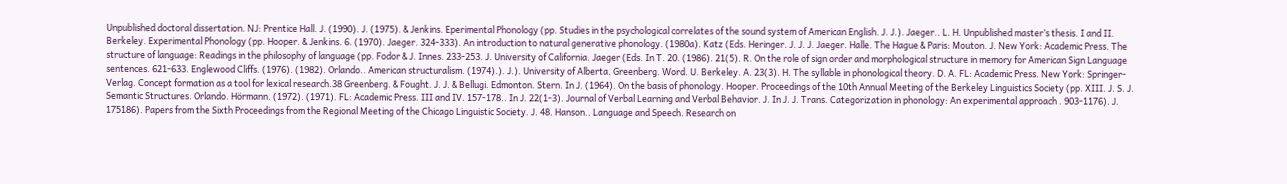Unpublished doctoral dissertation. NJ: Prentice Hall. J. (1990). J. (1975). & Jenkins. Eperimental Phonology (pp. Studies in the psychological correlates of the sound system of American English. J. J.). Jaeger.. L. H. Unpublished master’s thesis. I and II. Berkeley. Experimental Phonology (pp. Hooper. & Jenkins. 6. (1970). Jaeger. 324-333). An introduction to natural generative phonology. (1980a). Katz (Eds. Heringer. J. J. J. Jaeger. Halle. The Hague & Paris: Mouton. J. New York: Academic Press. The structure of language: Readings in the philosophy of language (pp. Fodor & J. Innes. 233-253. J. University of California. Jaeger (Eds. In T. 20. (1986). 21(5). R. On the role of sign order and morphological structure in memory for American Sign Language sentences. 621-633. Englewood Cliffs. (1976). (1982). Orlando.. American structuralism. (1974).). J.). University of Alberta. Greenberg. Word. U. Berkeley. A. 23(3). H. The syllable in phonological theory. D. A. FL: Academic Press. New York: Springer-Verlag. Concept formation as a tool for lexical research.38 Greenberg. & Fought. J. J. & Bellugi. Edmonton. Stern. In J. (1964). On the basis of phonology. Hooper. Proceedings of the 10th Annual Meeting of the Berkeley Linguistics Society (pp. XIII. J. S. J. Semantic Structures. Orlando. Hörmann. (1972). (1971). FL: Academic Press. III and IV. 157-178.. In J. 22(1-3). Journal of Verbal Learning and Verbal Behavior. J. In J. J. Trans. Categorization in phonology: An experimental approach . 903-1176). J. 175186). Papers from the Sixth Proceedings from the Regional Meeting of the Chicago Linguistic Society. J. 48. Hanson.. Language and Speech. Research on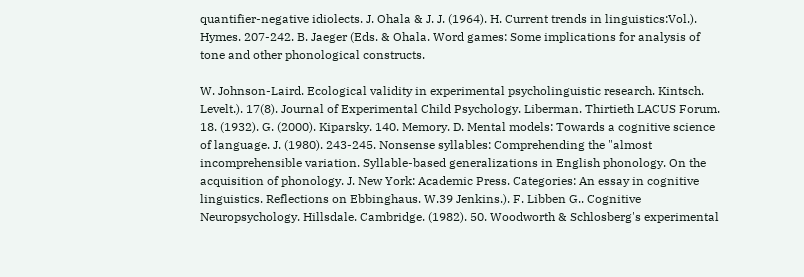quantifier-negative idiolects. J. Ohala & J. J. (1964). H. Current trends in linguistics:Vol.). Hymes. 207-242. B. Jaeger (Eds. & Ohala. Word games: Some implications for analysis of tone and other phonological constructs.

W. Johnson-Laird. Ecological validity in experimental psycholinguistic research. Kintsch. Levelt.). 17(8). Journal of Experimental Child Psychology. Liberman. Thirtieth LACUS Forum. 18. (1932). G. (2000). Kiparsky. 140. Memory. D. Mental models: Towards a cognitive science of language. J. (1980). 243-245. Nonsense syllables: Comprehending the "almost incomprehensible variation. Syllable-based generalizations in English phonology. On the acquisition of phonology. J. New York: Academic Press. Categories: An essay in cognitive linguistics. Reflections on Ebbinghaus. W.39 Jenkins.). F. Libben G.. Cognitive Neuropsychology. Hillsdale. Cambridge. (1982). 50. Woodworth & Schlosberg's experimental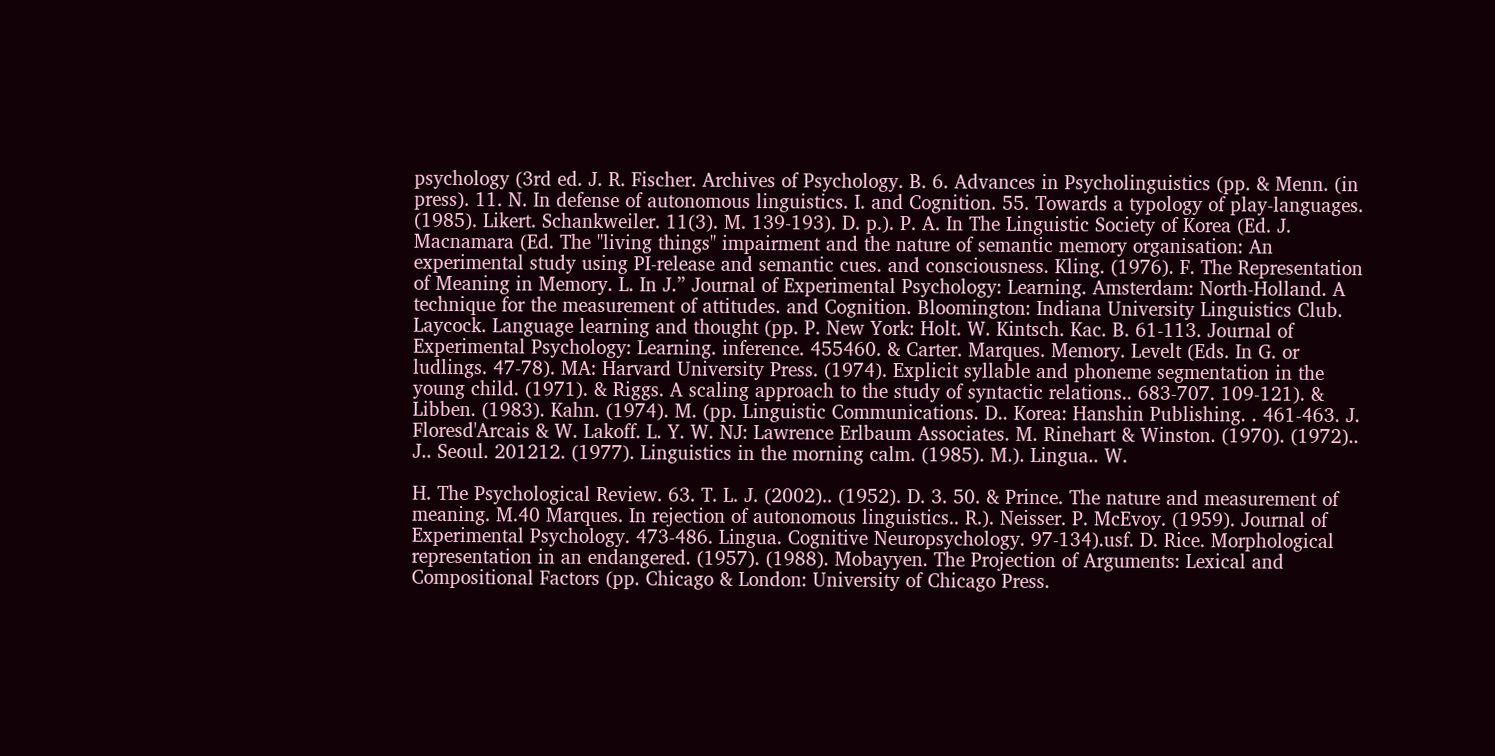psychology (3rd ed. J. R. Fischer. Archives of Psychology. B. 6. Advances in Psycholinguistics (pp. & Menn. (in press). 11. N. In defense of autonomous linguistics. I. and Cognition. 55. Towards a typology of play-languages. (1985). Likert. Schankweiler. 11(3). M. 139-193). D. p.). P. A. In The Linguistic Society of Korea (Ed. J. Macnamara (Ed. The "living things" impairment and the nature of semantic memory organisation: An experimental study using PI-release and semantic cues. and consciousness. Kling. (1976). F. The Representation of Meaning in Memory. L. In J.” Journal of Experimental Psychology: Learning. Amsterdam: North-Holland. A technique for the measurement of attitudes. and Cognition. Bloomington: Indiana University Linguistics Club. Laycock. Language learning and thought (pp. P. New York: Holt. W. Kintsch. Kac. B. 61-113. Journal of Experimental Psychology: Learning. inference. 455460. & Carter. Marques. Memory. Levelt (Eds. In G. or ludlings. 47-78). MA: Harvard University Press. (1974). Explicit syllable and phoneme segmentation in the young child. (1971). & Riggs. A scaling approach to the study of syntactic relations.. 683-707. 109-121). & Libben. (1983). Kahn. (1974). M. (pp. Linguistic Communications. D.. Korea: Hanshin Publishing. . 461-463. J. Floresd'Arcais & W. Lakoff. L. Y. W. NJ: Lawrence Erlbaum Associates. M. Rinehart & Winston. (1970). (1972).. J.. Seoul. 201212. (1977). Linguistics in the morning calm. (1985). M.). Lingua.. W.

H. The Psychological Review. 63. T. L. J. (2002).. (1952). D. 3. 50. & Prince. The nature and measurement of meaning. M.40 Marques. In rejection of autonomous linguistics.. R.). Neisser. P. McEvoy. (1959). Journal of Experimental Psychology. 473-486. Lingua. Cognitive Neuropsychology. 97-134).usf. D. Rice. Morphological representation in an endangered. (1957). (1988). Mobayyen. The Projection of Arguments: Lexical and Compositional Factors (pp. Chicago & London: University of Chicago Press.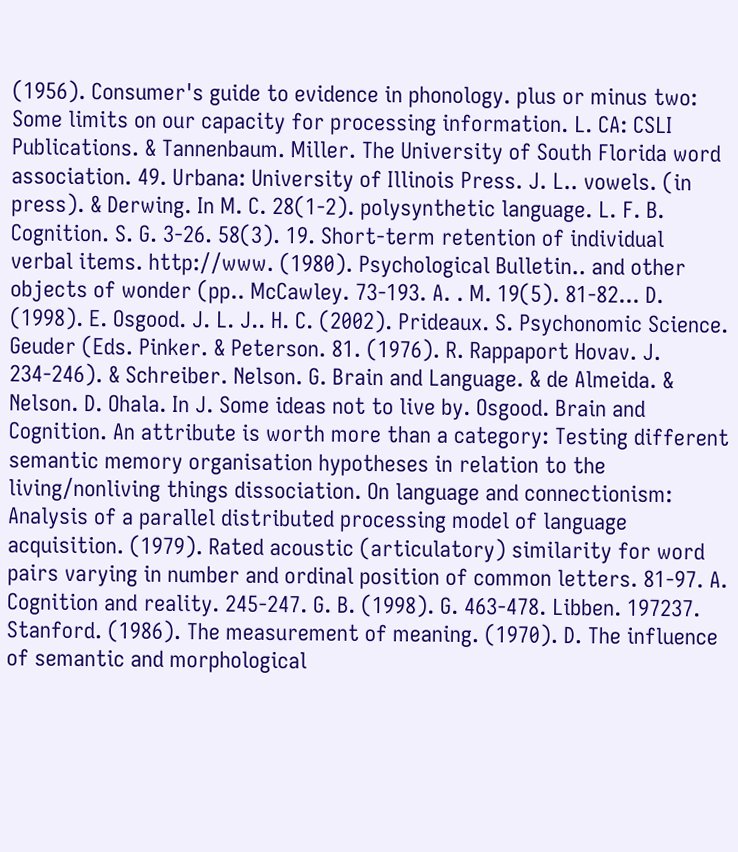(1956). Consumer's guide to evidence in phonology. plus or minus two: Some limits on our capacity for processing information. L. CA: CSLI Publications. & Tannenbaum. Miller. The University of South Florida word association. 49. Urbana: University of Illinois Press. J. L.. vowels. (in press). & Derwing. In M. C. 28(1-2). polysynthetic language. L. F. B. Cognition. S. G. 3-26. 58(3). 19. Short-term retention of individual verbal items. http://www. (1980). Psychological Bulletin.. and other objects of wonder (pp.. McCawley. 73-193. A. . M. 19(5). 81-82... D. (1998). E. Osgood. J. L. J.. H. C. (2002). Prideaux. S. Psychonomic Science. Geuder (Eds. Pinker. & Peterson. 81. (1976). R. Rappaport Hovav. J. 234-246). & Schreiber. Nelson. G. Brain and Language. & de Almeida. & Nelson. D. Ohala. In J. Some ideas not to live by. Osgood. Brain and Cognition. An attribute is worth more than a category: Testing different semantic memory organisation hypotheses in relation to the living/nonliving things dissociation. On language and connectionism: Analysis of a parallel distributed processing model of language acquisition. (1979). Rated acoustic (articulatory) similarity for word pairs varying in number and ordinal position of common letters. 81-97. A. Cognition and reality. 245-247. G. B. (1998). G. 463-478. Libben. 197237. Stanford. (1986). The measurement of meaning. (1970). D. The influence of semantic and morphological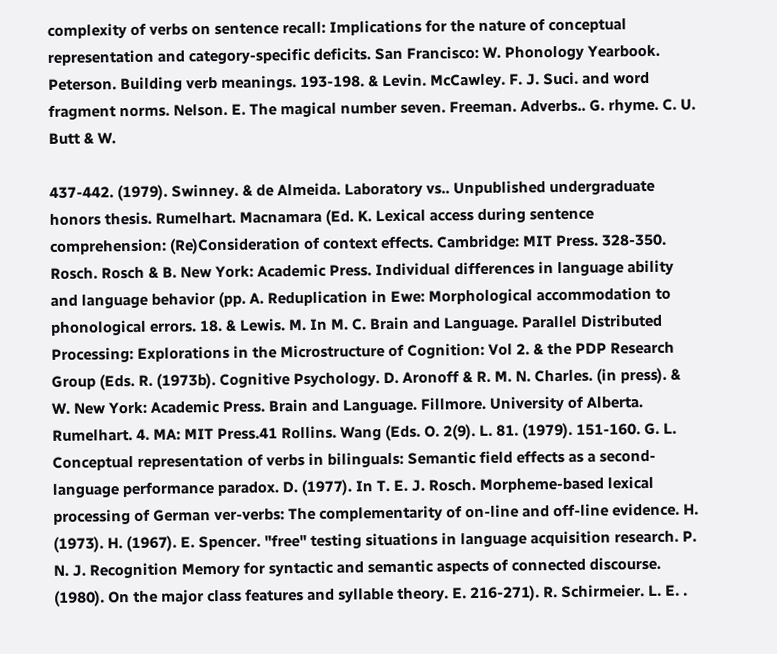complexity of verbs on sentence recall: Implications for the nature of conceptual representation and category-specific deficits. San Francisco: W. Phonology Yearbook. Peterson. Building verb meanings. 193-198. & Levin. McCawley. F. J. Suci. and word fragment norms. Nelson. E. The magical number seven. Freeman. Adverbs.. G. rhyme. C. U. Butt & W.

437-442. (1979). Swinney. & de Almeida. Laboratory vs.. Unpublished undergraduate honors thesis. Rumelhart. Macnamara (Ed. K. Lexical access during sentence comprehension: (Re)Consideration of context effects. Cambridge: MIT Press. 328-350. Rosch. Rosch & B. New York: Academic Press. Individual differences in language ability and language behavior (pp. A. Reduplication in Ewe: Morphological accommodation to phonological errors. 18. & Lewis. M. In M. C. Brain and Language. Parallel Distributed Processing: Explorations in the Microstructure of Cognition: Vol 2. & the PDP Research Group (Eds. R. (1973b). Cognitive Psychology. D. Aronoff & R. M. N. Charles. (in press). & W. New York: Academic Press. Brain and Language. Fillmore. University of Alberta. Rumelhart. 4. MA: MIT Press.41 Rollins. Wang (Eds. O. 2(9). L. 81. (1979). 151-160. G. L. Conceptual representation of verbs in bilinguals: Semantic field effects as a second-language performance paradox. D. (1977). In T. E. J. Rosch. Morpheme-based lexical processing of German ver-verbs: The complementarity of on-line and off-line evidence. H. (1973). H. (1967). E. Spencer. "free" testing situations in language acquisition research. P. N. J. Recognition Memory for syntactic and semantic aspects of connected discourse. (1980). On the major class features and syllable theory. E. 216-271). R. Schirmeier. L. E. .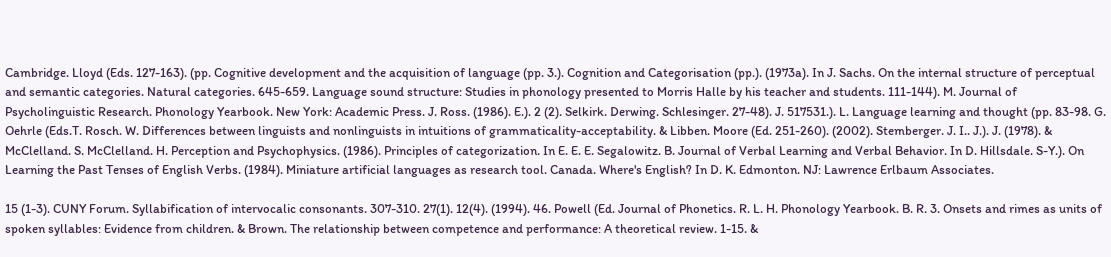Cambridge. Lloyd (Eds. 127-163). (pp. Cognitive development and the acquisition of language (pp. 3.). Cognition and Categorisation (pp.). (1973a). In J. Sachs. On the internal structure of perceptual and semantic categories. Natural categories. 645-659. Language sound structure: Studies in phonology presented to Morris Halle by his teacher and students. 111-144). M. Journal of Psycholinguistic Research. Phonology Yearbook. New York: Academic Press. J. Ross. (1986). E.). 2 (2). Selkirk. Derwing. Schlesinger. 27-48). J. 517531.). L. Language learning and thought (pp. 83-98. G. Oehrle (Eds.T. Rosch. W. Differences between linguists and nonlinguists in intuitions of grammaticality-acceptability. & Libben. Moore (Ed. 251-260). (2002). Stemberger. J. I.. J.). J. (1978). & McClelland. S. McClelland. H. Perception and Psychophysics. (1986). Principles of categorization. In E. E. E. Segalowitz. B. Journal of Verbal Learning and Verbal Behavior. In D. Hillsdale. S-Y.). On Learning the Past Tenses of English Verbs. (1984). Miniature artificial languages as research tool. Canada. Where's English? In D. K. Edmonton. NJ: Lawrence Erlbaum Associates.

15 (1-3). CUNY Forum. Syllabification of intervocalic consonants. 307-310. 27(1). 12(4). (1994). 46. Powell (Ed. Journal of Phonetics. R. L. H. Phonology Yearbook. B. R. 3. Onsets and rimes as units of spoken syllables: Evidence from children. & Brown. The relationship between competence and performance: A theoretical review. 1-15. &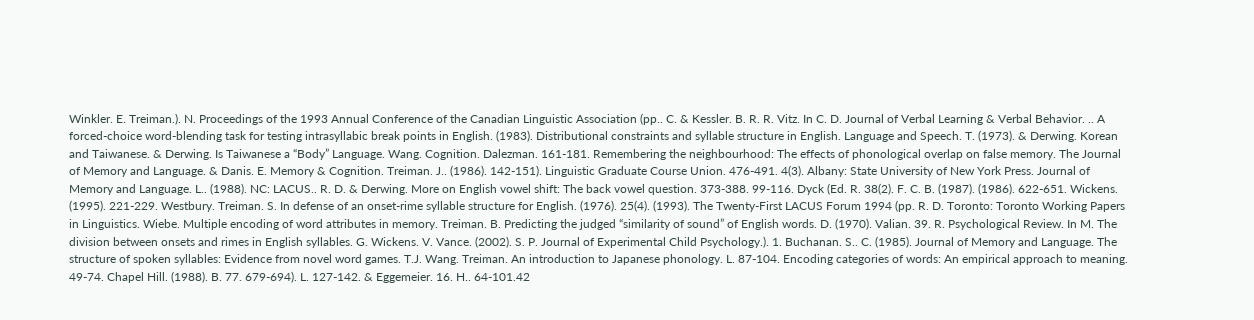Winkler. E. Treiman.). N. Proceedings of the 1993 Annual Conference of the Canadian Linguistic Association (pp.. C. & Kessler. B. R. R. Vitz. In C. D. Journal of Verbal Learning & Verbal Behavior. .. A forced-choice word-blending task for testing intrasyllabic break points in English. (1983). Distributional constraints and syllable structure in English. Language and Speech. T. (1973). & Derwing. Korean and Taiwanese. & Derwing. Is Taiwanese a “Body” Language. Wang. Cognition. Dalezman. 161-181. Remembering the neighbourhood: The effects of phonological overlap on false memory. The Journal of Memory and Language. & Danis. E. Memory & Cognition. Treiman. J.. (1986). 142-151). Linguistic Graduate Course Union. 476-491. 4(3). Albany: State University of New York Press. Journal of Memory and Language. L.. (1988). NC: LACUS.. R. D. & Derwing. More on English vowel shift: The back vowel question. 373-388. 99-116. Dyck (Ed. R. 38(2). F. C. B. (1987). (1986). 622-651. Wickens. (1995). 221-229. Westbury. Treiman. S. In defense of an onset-rime syllable structure for English. (1976). 25(4). (1993). The Twenty-First LACUS Forum 1994 (pp. R. D. Toronto: Toronto Working Papers in Linguistics. Wiebe. Multiple encoding of word attributes in memory. Treiman. B. Predicting the judged “similarity of sound” of English words. D. (1970). Valian. 39. R. Psychological Review. In M. The division between onsets and rimes in English syllables. G. Wickens. V. Vance. (2002). S. P. Journal of Experimental Child Psychology.). 1. Buchanan. S.. C. (1985). Journal of Memory and Language. The structure of spoken syllables: Evidence from novel word games. T.J. Wang. Treiman. An introduction to Japanese phonology. L. 87-104. Encoding categories of words: An empirical approach to meaning. 49-74. Chapel Hill. (1988). B. 77. 679-694). L. 127-142. & Eggemeier. 16. H.. 64-101.42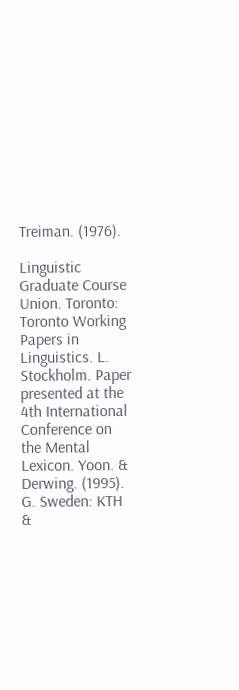Treiman. (1976).

Linguistic Graduate Course Union. Toronto: Toronto Working Papers in Linguistics. L. Stockholm. Paper presented at the 4th International Conference on the Mental Lexicon. Yoon. & Derwing. (1995). G. Sweden: KTH &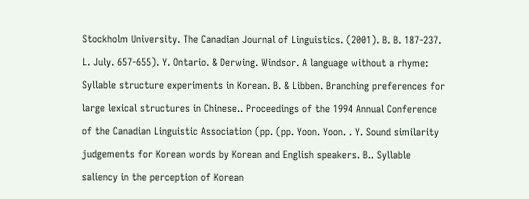Stockholm University. The Canadian Journal of Linguistics. (2001). B. B. 187-237. L. July. 657-655). Y. Ontario. & Derwing. Windsor. A language without a rhyme: Syllable structure experiments in Korean. B. & Libben. Branching preferences for large lexical structures in Chinese.. Proceedings of the 1994 Annual Conference of the Canadian Linguistic Association (pp. (pp. Yoon. Yoon. . Y. Sound similarity judgements for Korean words by Korean and English speakers. B.. Syllable saliency in the perception of Korean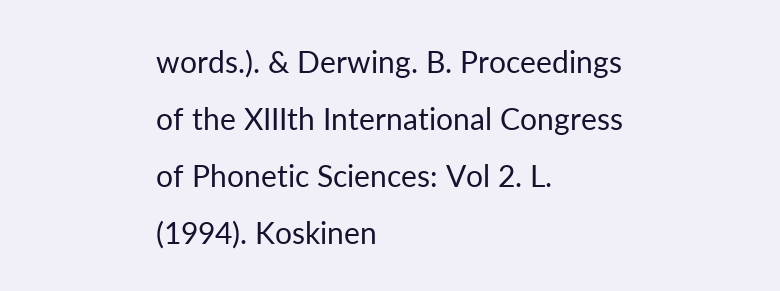words.). & Derwing. B. Proceedings of the XIIIth International Congress of Phonetic Sciences: Vol 2. L. (1994). Koskinen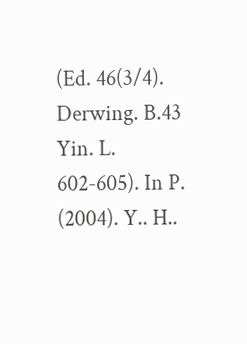(Ed. 46(3/4). Derwing. B.43 Yin. L. 602-605). In P. (2004). Y.. H..